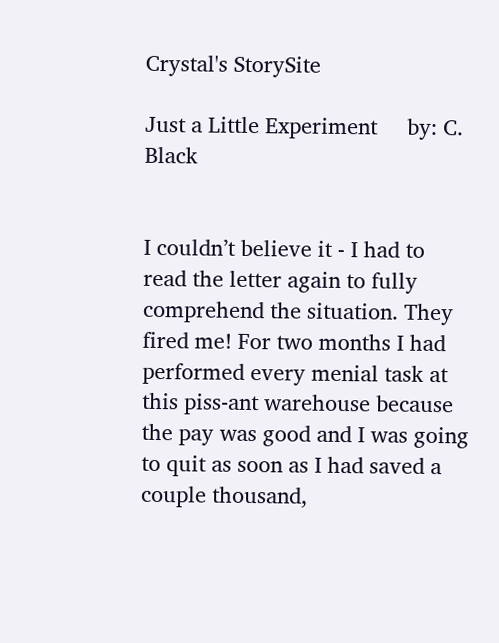Crystal's StorySite

Just a Little Experiment     by: C. Black


I couldn’t believe it - I had to read the letter again to fully comprehend the situation. They fired me! For two months I had performed every menial task at this piss-ant warehouse because the pay was good and I was going to quit as soon as I had saved a couple thousand,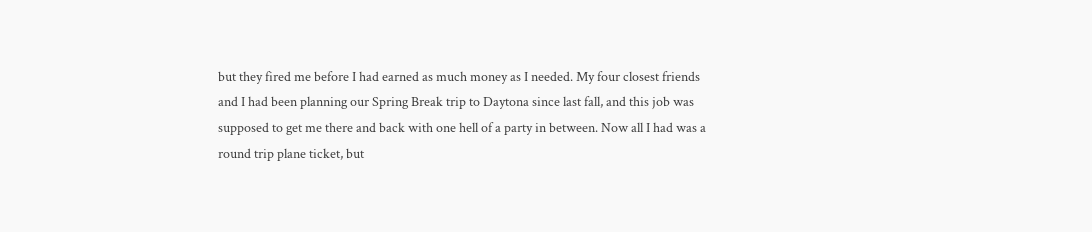but they fired me before I had earned as much money as I needed. My four closest friends and I had been planning our Spring Break trip to Daytona since last fall, and this job was supposed to get me there and back with one hell of a party in between. Now all I had was a round trip plane ticket, but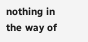nothing in the way of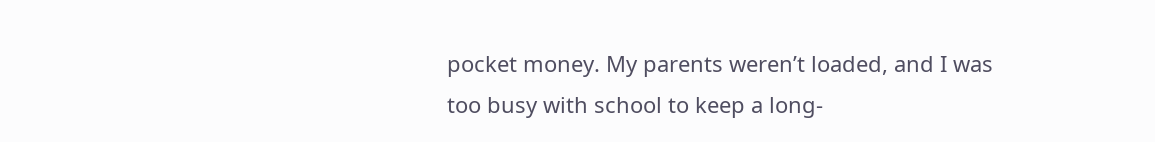pocket money. My parents weren’t loaded, and I was too busy with school to keep a long-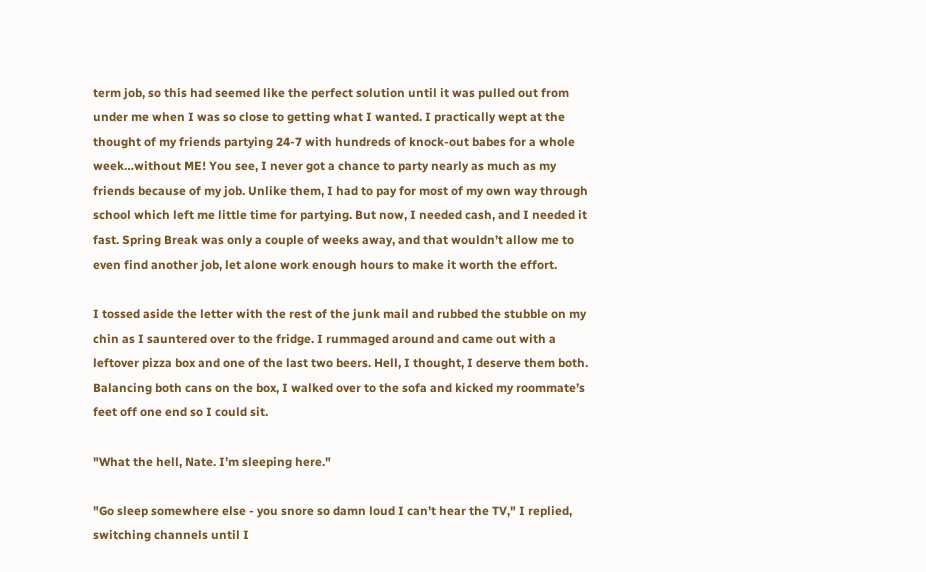term job, so this had seemed like the perfect solution until it was pulled out from under me when I was so close to getting what I wanted. I practically wept at the thought of my friends partying 24-7 with hundreds of knock-out babes for a whole week…without ME! You see, I never got a chance to party nearly as much as my friends because of my job. Unlike them, I had to pay for most of my own way through school which left me little time for partying. But now, I needed cash, and I needed it fast. Spring Break was only a couple of weeks away, and that wouldn’t allow me to even find another job, let alone work enough hours to make it worth the effort.

I tossed aside the letter with the rest of the junk mail and rubbed the stubble on my chin as I sauntered over to the fridge. I rummaged around and came out with a leftover pizza box and one of the last two beers. Hell, I thought, I deserve them both. Balancing both cans on the box, I walked over to the sofa and kicked my roommate’s feet off one end so I could sit.

"What the hell, Nate. I’m sleeping here."

"Go sleep somewhere else - you snore so damn loud I can’t hear the TV," I replied, switching channels until I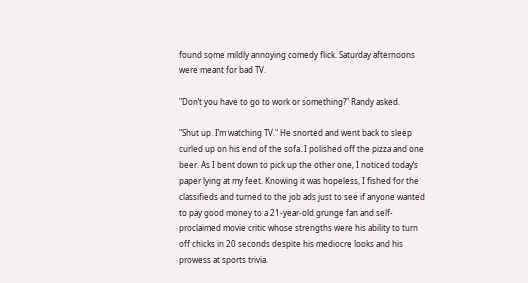found some mildly annoying comedy flick. Saturday afternoons were meant for bad TV.

"Don’t you have to go to work or something?" Randy asked.

"Shut up. I’m watching TV." He snorted and went back to sleep curled up on his end of the sofa. I polished off the pizza and one beer. As I bent down to pick up the other one, I noticed today’s paper lying at my feet. Knowing it was hopeless, I fished for the classifieds and turned to the job ads just to see if anyone wanted to pay good money to a 21-year-old grunge fan and self-proclaimed movie critic whose strengths were his ability to turn off chicks in 20 seconds despite his mediocre looks and his prowess at sports trivia.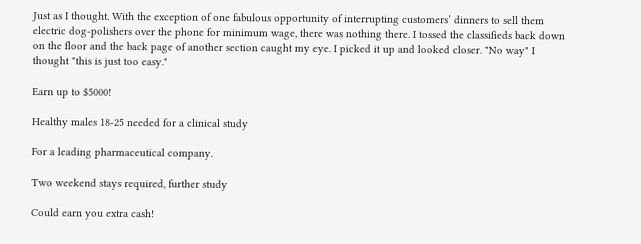Just as I thought. With the exception of one fabulous opportunity of interrupting customers’ dinners to sell them electric dog-polishers over the phone for minimum wage, there was nothing there. I tossed the classifieds back down on the floor and the back page of another section caught my eye. I picked it up and looked closer. "No way" I thought "this is just too easy."

Earn up to $5000!

Healthy males 18-25 needed for a clinical study

For a leading pharmaceutical company.

Two weekend stays required, further study

Could earn you extra cash!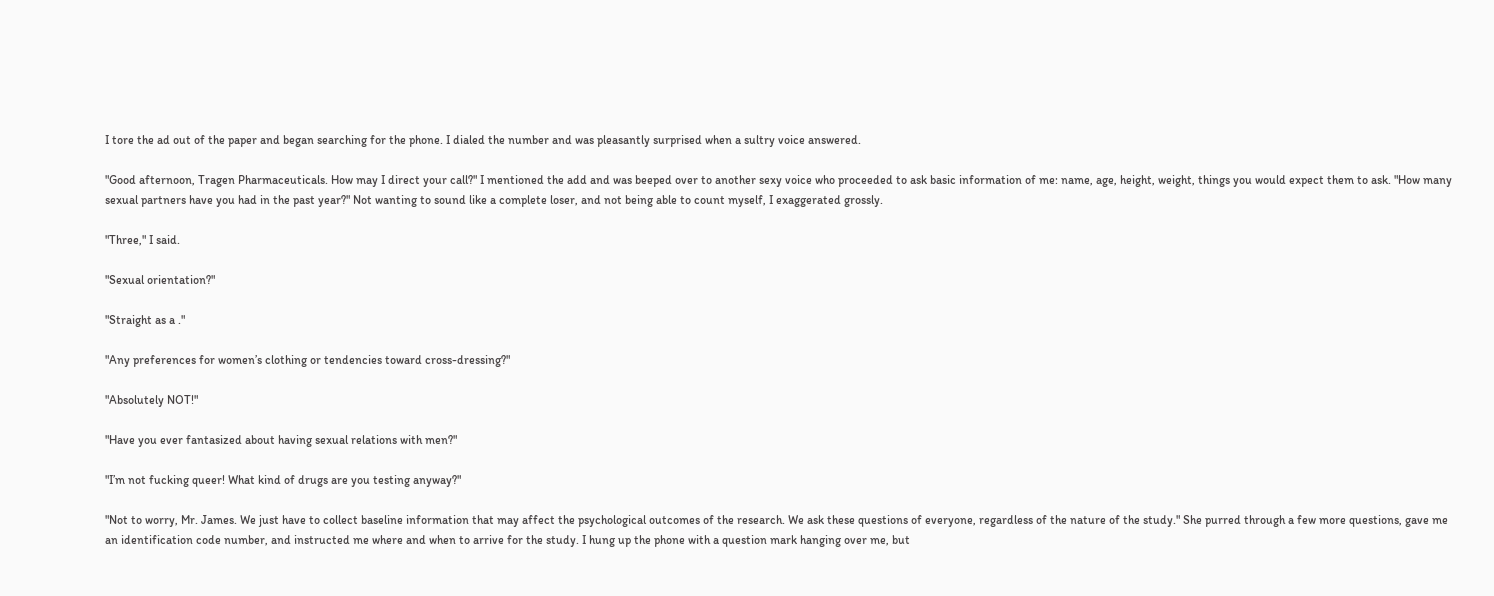I tore the ad out of the paper and began searching for the phone. I dialed the number and was pleasantly surprised when a sultry voice answered.

"Good afternoon, Tragen Pharmaceuticals. How may I direct your call?" I mentioned the add and was beeped over to another sexy voice who proceeded to ask basic information of me: name, age, height, weight, things you would expect them to ask. "How many sexual partners have you had in the past year?" Not wanting to sound like a complete loser, and not being able to count myself, I exaggerated grossly.

"Three," I said.

"Sexual orientation?"

"Straight as a ."

"Any preferences for women’s clothing or tendencies toward cross-dressing?"

"Absolutely NOT!"

"Have you ever fantasized about having sexual relations with men?"

"I’m not fucking queer! What kind of drugs are you testing anyway?"

"Not to worry, Mr. James. We just have to collect baseline information that may affect the psychological outcomes of the research. We ask these questions of everyone, regardless of the nature of the study." She purred through a few more questions, gave me an identification code number, and instructed me where and when to arrive for the study. I hung up the phone with a question mark hanging over me, but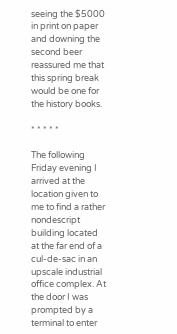seeing the $5000 in print on paper and downing the second beer reassured me that this spring break would be one for the history books.

* * * * *

The following Friday evening I arrived at the location given to me to find a rather nondescript building located at the far end of a cul-de-sac in an upscale industrial office complex. At the door I was prompted by a terminal to enter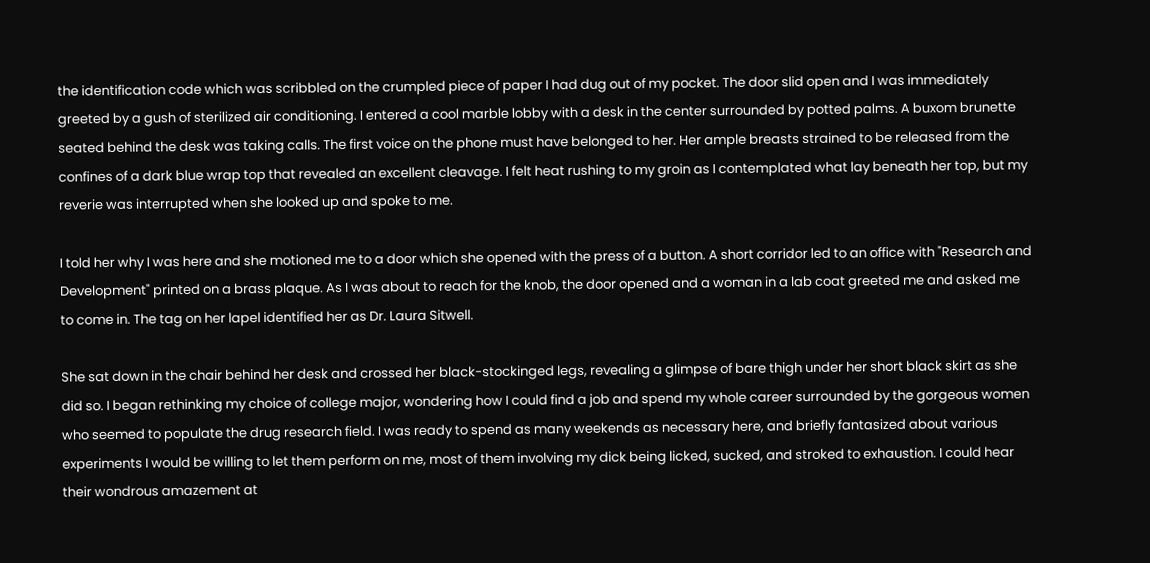the identification code which was scribbled on the crumpled piece of paper I had dug out of my pocket. The door slid open and I was immediately greeted by a gush of sterilized air conditioning. I entered a cool marble lobby with a desk in the center surrounded by potted palms. A buxom brunette seated behind the desk was taking calls. The first voice on the phone must have belonged to her. Her ample breasts strained to be released from the confines of a dark blue wrap top that revealed an excellent cleavage. I felt heat rushing to my groin as I contemplated what lay beneath her top, but my reverie was interrupted when she looked up and spoke to me.

I told her why I was here and she motioned me to a door which she opened with the press of a button. A short corridor led to an office with "Research and Development" printed on a brass plaque. As I was about to reach for the knob, the door opened and a woman in a lab coat greeted me and asked me to come in. The tag on her lapel identified her as Dr. Laura Sitwell.

She sat down in the chair behind her desk and crossed her black-stockinged legs, revealing a glimpse of bare thigh under her short black skirt as she did so. I began rethinking my choice of college major, wondering how I could find a job and spend my whole career surrounded by the gorgeous women who seemed to populate the drug research field. I was ready to spend as many weekends as necessary here, and briefly fantasized about various experiments I would be willing to let them perform on me, most of them involving my dick being licked, sucked, and stroked to exhaustion. I could hear their wondrous amazement at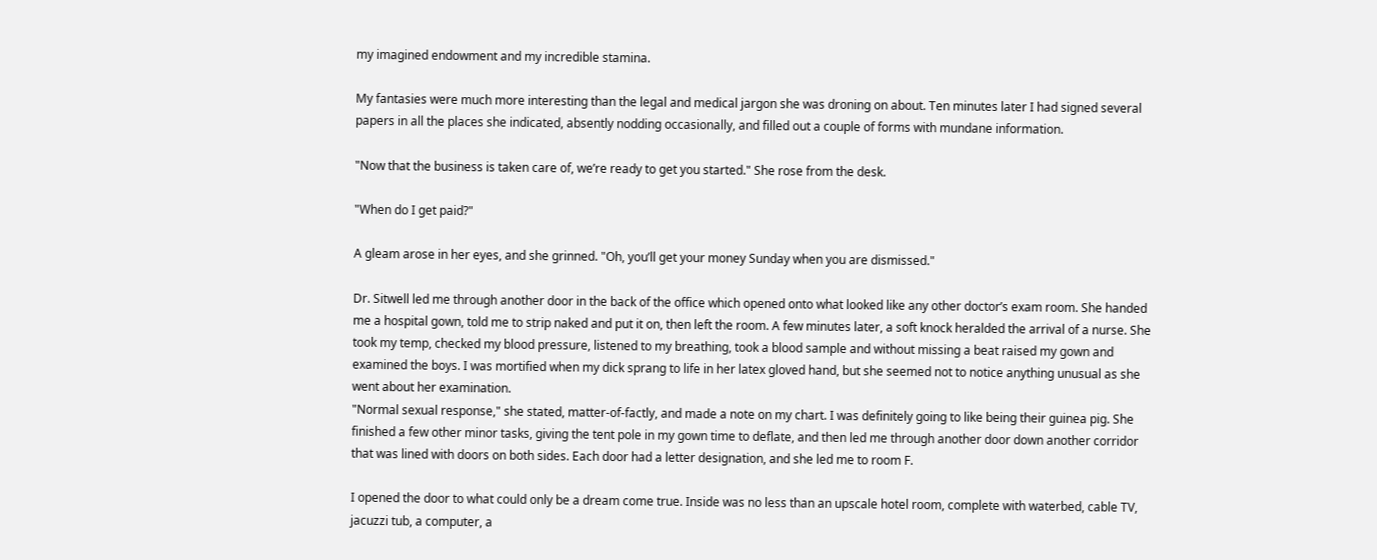my imagined endowment and my incredible stamina.

My fantasies were much more interesting than the legal and medical jargon she was droning on about. Ten minutes later I had signed several papers in all the places she indicated, absently nodding occasionally, and filled out a couple of forms with mundane information.

"Now that the business is taken care of, we’re ready to get you started." She rose from the desk.

"When do I get paid?"

A gleam arose in her eyes, and she grinned. "Oh, you’ll get your money Sunday when you are dismissed."

Dr. Sitwell led me through another door in the back of the office which opened onto what looked like any other doctor’s exam room. She handed me a hospital gown, told me to strip naked and put it on, then left the room. A few minutes later, a soft knock heralded the arrival of a nurse. She took my temp, checked my blood pressure, listened to my breathing, took a blood sample and without missing a beat raised my gown and examined the boys. I was mortified when my dick sprang to life in her latex gloved hand, but she seemed not to notice anything unusual as she went about her examination.
"Normal sexual response," she stated, matter-of-factly, and made a note on my chart. I was definitely going to like being their guinea pig. She finished a few other minor tasks, giving the tent pole in my gown time to deflate, and then led me through another door down another corridor that was lined with doors on both sides. Each door had a letter designation, and she led me to room F.

I opened the door to what could only be a dream come true. Inside was no less than an upscale hotel room, complete with waterbed, cable TV, jacuzzi tub, a computer, a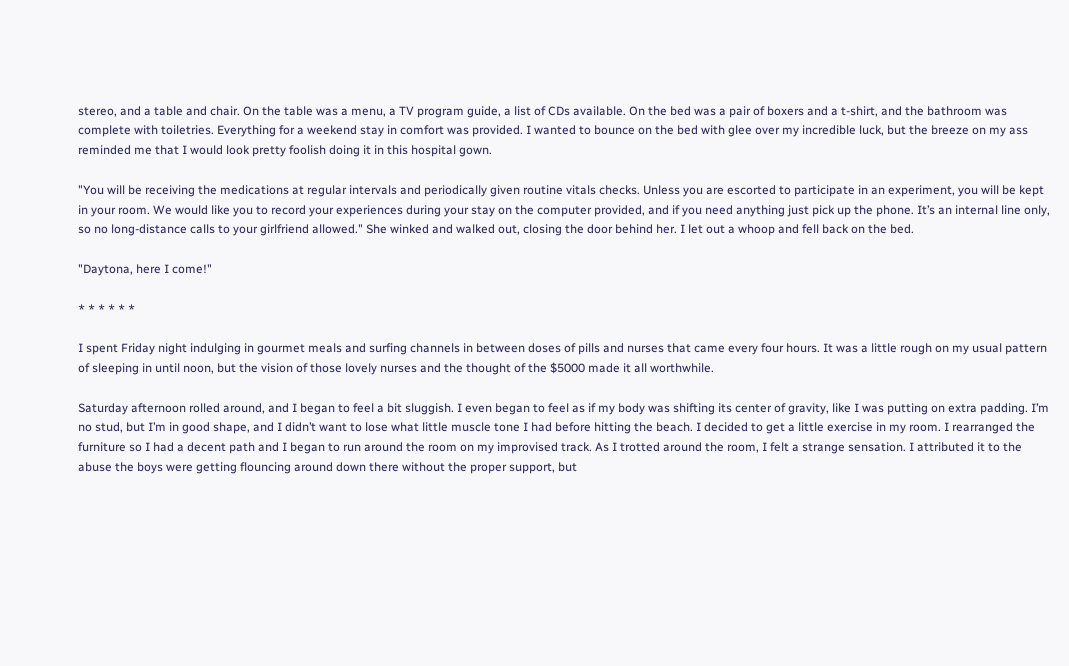stereo, and a table and chair. On the table was a menu, a TV program guide, a list of CDs available. On the bed was a pair of boxers and a t-shirt, and the bathroom was complete with toiletries. Everything for a weekend stay in comfort was provided. I wanted to bounce on the bed with glee over my incredible luck, but the breeze on my ass reminded me that I would look pretty foolish doing it in this hospital gown.

"You will be receiving the medications at regular intervals and periodically given routine vitals checks. Unless you are escorted to participate in an experiment, you will be kept in your room. We would like you to record your experiences during your stay on the computer provided, and if you need anything just pick up the phone. It’s an internal line only, so no long-distance calls to your girlfriend allowed." She winked and walked out, closing the door behind her. I let out a whoop and fell back on the bed.

"Daytona, here I come!"

* * * * * *

I spent Friday night indulging in gourmet meals and surfing channels in between doses of pills and nurses that came every four hours. It was a little rough on my usual pattern of sleeping in until noon, but the vision of those lovely nurses and the thought of the $5000 made it all worthwhile.

Saturday afternoon rolled around, and I began to feel a bit sluggish. I even began to feel as if my body was shifting its center of gravity, like I was putting on extra padding. I’m no stud, but I’m in good shape, and I didn’t want to lose what little muscle tone I had before hitting the beach. I decided to get a little exercise in my room. I rearranged the furniture so I had a decent path and I began to run around the room on my improvised track. As I trotted around the room, I felt a strange sensation. I attributed it to the abuse the boys were getting flouncing around down there without the proper support, but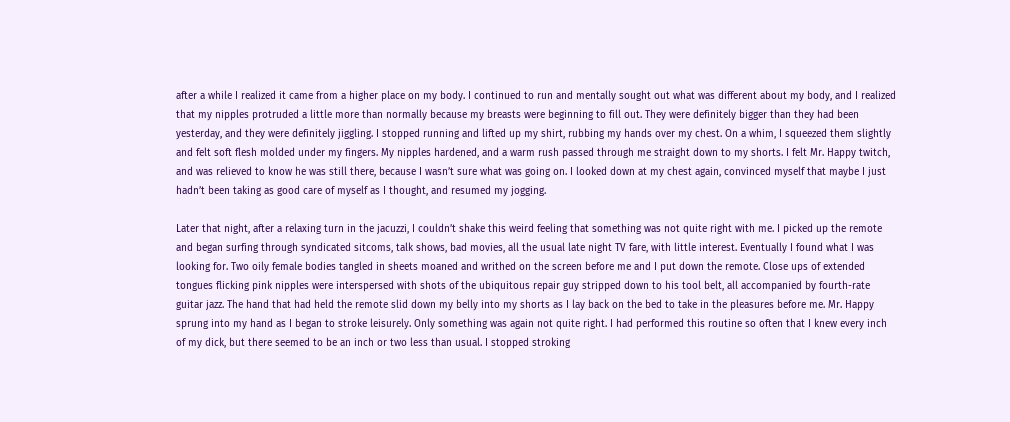after a while I realized it came from a higher place on my body. I continued to run and mentally sought out what was different about my body, and I realized that my nipples protruded a little more than normally because my breasts were beginning to fill out. They were definitely bigger than they had been yesterday, and they were definitely jiggling. I stopped running and lifted up my shirt, rubbing my hands over my chest. On a whim, I squeezed them slightly and felt soft flesh molded under my fingers. My nipples hardened, and a warm rush passed through me straight down to my shorts. I felt Mr. Happy twitch, and was relieved to know he was still there, because I wasn’t sure what was going on. I looked down at my chest again, convinced myself that maybe I just hadn’t been taking as good care of myself as I thought, and resumed my jogging.

Later that night, after a relaxing turn in the jacuzzi, I couldn’t shake this weird feeling that something was not quite right with me. I picked up the remote and began surfing through syndicated sitcoms, talk shows, bad movies, all the usual late night TV fare, with little interest. Eventually I found what I was looking for. Two oily female bodies tangled in sheets moaned and writhed on the screen before me and I put down the remote. Close ups of extended tongues flicking pink nipples were interspersed with shots of the ubiquitous repair guy stripped down to his tool belt, all accompanied by fourth-rate guitar jazz. The hand that had held the remote slid down my belly into my shorts as I lay back on the bed to take in the pleasures before me. Mr. Happy sprung into my hand as I began to stroke leisurely. Only something was again not quite right. I had performed this routine so often that I knew every inch of my dick, but there seemed to be an inch or two less than usual. I stopped stroking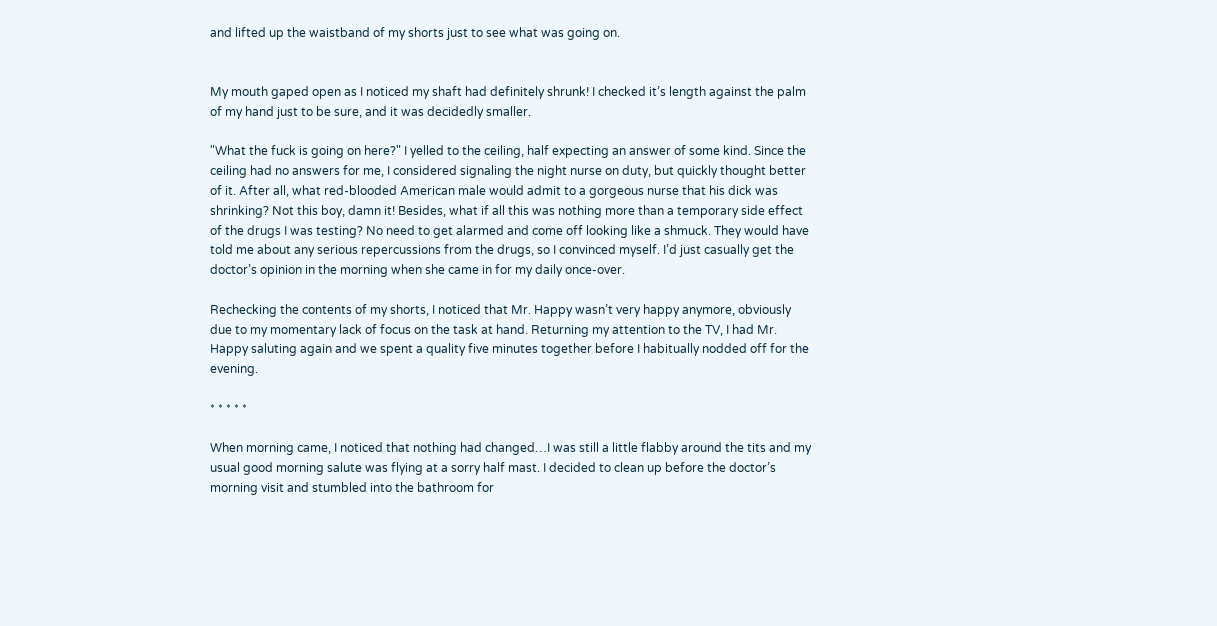and lifted up the waistband of my shorts just to see what was going on.


My mouth gaped open as I noticed my shaft had definitely shrunk! I checked it’s length against the palm of my hand just to be sure, and it was decidedly smaller.

"What the fuck is going on here?" I yelled to the ceiling, half expecting an answer of some kind. Since the ceiling had no answers for me, I considered signaling the night nurse on duty, but quickly thought better of it. After all, what red-blooded American male would admit to a gorgeous nurse that his dick was shrinking? Not this boy, damn it! Besides, what if all this was nothing more than a temporary side effect of the drugs I was testing? No need to get alarmed and come off looking like a shmuck. They would have told me about any serious repercussions from the drugs, so I convinced myself. I’d just casually get the doctor’s opinion in the morning when she came in for my daily once-over.

Rechecking the contents of my shorts, I noticed that Mr. Happy wasn’t very happy anymore, obviously due to my momentary lack of focus on the task at hand. Returning my attention to the TV, I had Mr. Happy saluting again and we spent a quality five minutes together before I habitually nodded off for the evening.

* * * * *

When morning came, I noticed that nothing had changed…I was still a little flabby around the tits and my usual good morning salute was flying at a sorry half mast. I decided to clean up before the doctor’s morning visit and stumbled into the bathroom for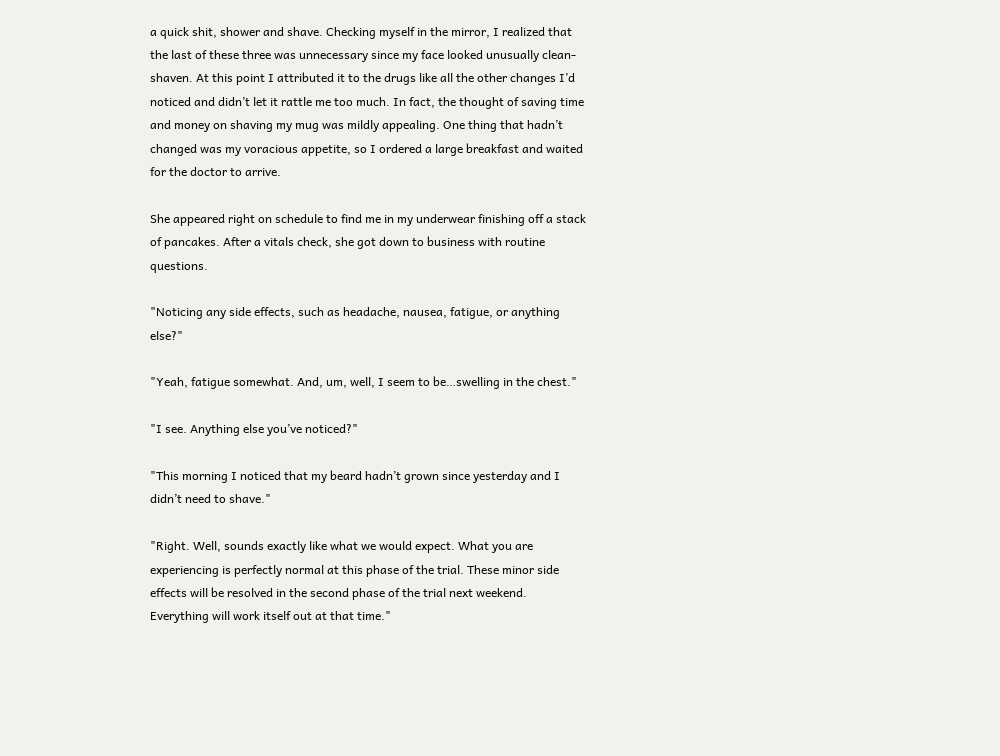a quick shit, shower and shave. Checking myself in the mirror, I realized that the last of these three was unnecessary since my face looked unusually clean-shaven. At this point I attributed it to the drugs like all the other changes I’d noticed and didn’t let it rattle me too much. In fact, the thought of saving time and money on shaving my mug was mildly appealing. One thing that hadn’t changed was my voracious appetite, so I ordered a large breakfast and waited for the doctor to arrive.

She appeared right on schedule to find me in my underwear finishing off a stack of pancakes. After a vitals check, she got down to business with routine questions.

"Noticing any side effects, such as headache, nausea, fatigue, or anything else?"

"Yeah, fatigue somewhat. And, um, well, I seem to be…swelling in the chest."

"I see. Anything else you’ve noticed?"

"This morning I noticed that my beard hadn’t grown since yesterday and I didn’t need to shave."

"Right. Well, sounds exactly like what we would expect. What you are experiencing is perfectly normal at this phase of the trial. These minor side effects will be resolved in the second phase of the trial next weekend. Everything will work itself out at that time."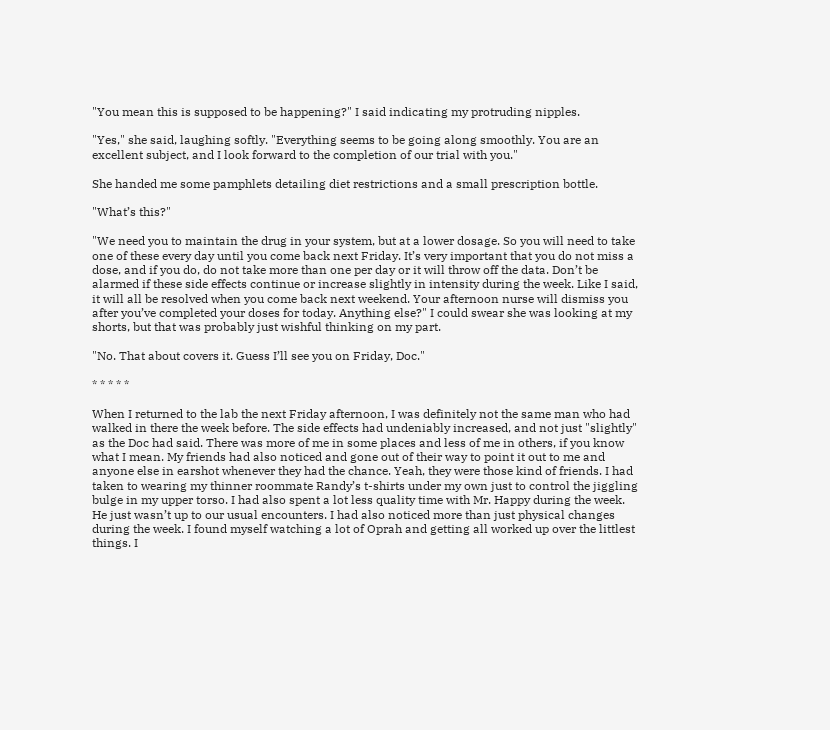"You mean this is supposed to be happening?" I said indicating my protruding nipples.

"Yes," she said, laughing softly. "Everything seems to be going along smoothly. You are an excellent subject, and I look forward to the completion of our trial with you."

She handed me some pamphlets detailing diet restrictions and a small prescription bottle.

"What’s this?"

"We need you to maintain the drug in your system, but at a lower dosage. So you will need to take one of these every day until you come back next Friday. It’s very important that you do not miss a dose, and if you do, do not take more than one per day or it will throw off the data. Don’t be alarmed if these side effects continue or increase slightly in intensity during the week. Like I said, it will all be resolved when you come back next weekend. Your afternoon nurse will dismiss you after you’ve completed your doses for today. Anything else?" I could swear she was looking at my shorts, but that was probably just wishful thinking on my part.

"No. That about covers it. Guess I’ll see you on Friday, Doc."

* * * * *

When I returned to the lab the next Friday afternoon, I was definitely not the same man who had walked in there the week before. The side effects had undeniably increased, and not just "slightly" as the Doc had said. There was more of me in some places and less of me in others, if you know what I mean. My friends had also noticed and gone out of their way to point it out to me and anyone else in earshot whenever they had the chance. Yeah, they were those kind of friends. I had taken to wearing my thinner roommate Randy’s t-shirts under my own just to control the jiggling bulge in my upper torso. I had also spent a lot less quality time with Mr. Happy during the week. He just wasn’t up to our usual encounters. I had also noticed more than just physical changes during the week. I found myself watching a lot of Oprah and getting all worked up over the littlest things. I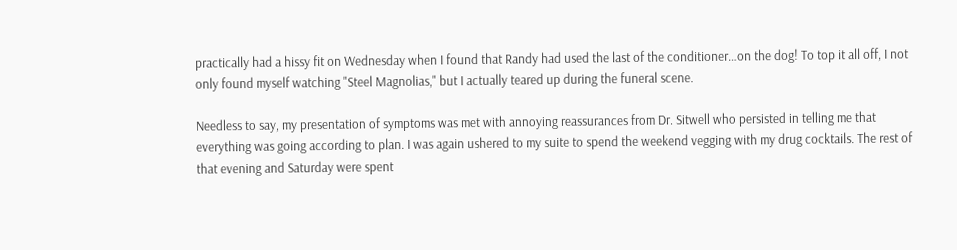practically had a hissy fit on Wednesday when I found that Randy had used the last of the conditioner…on the dog! To top it all off, I not only found myself watching "Steel Magnolias," but I actually teared up during the funeral scene.

Needless to say, my presentation of symptoms was met with annoying reassurances from Dr. Sitwell who persisted in telling me that everything was going according to plan. I was again ushered to my suite to spend the weekend vegging with my drug cocktails. The rest of that evening and Saturday were spent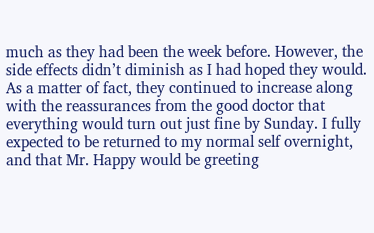much as they had been the week before. However, the side effects didn’t diminish as I had hoped they would. As a matter of fact, they continued to increase along with the reassurances from the good doctor that everything would turn out just fine by Sunday. I fully expected to be returned to my normal self overnight, and that Mr. Happy would be greeting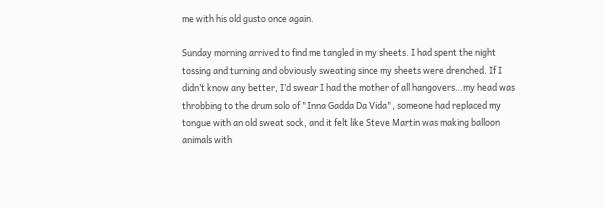me with his old gusto once again.

Sunday morning arrived to find me tangled in my sheets. I had spent the night tossing and turning and obviously sweating since my sheets were drenched. If I didn’t know any better, I’d swear I had the mother of all hangovers…my head was throbbing to the drum solo of "Inna Gadda Da Vida", someone had replaced my tongue with an old sweat sock, and it felt like Steve Martin was making balloon animals with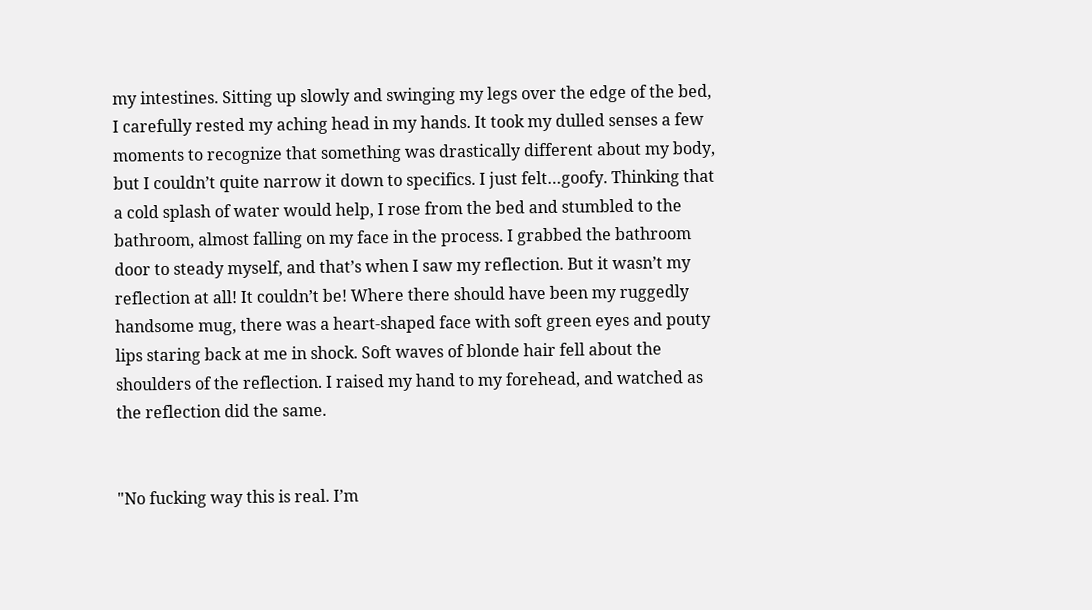my intestines. Sitting up slowly and swinging my legs over the edge of the bed, I carefully rested my aching head in my hands. It took my dulled senses a few moments to recognize that something was drastically different about my body, but I couldn’t quite narrow it down to specifics. I just felt…goofy. Thinking that a cold splash of water would help, I rose from the bed and stumbled to the bathroom, almost falling on my face in the process. I grabbed the bathroom door to steady myself, and that’s when I saw my reflection. But it wasn’t my reflection at all! It couldn’t be! Where there should have been my ruggedly handsome mug, there was a heart-shaped face with soft green eyes and pouty lips staring back at me in shock. Soft waves of blonde hair fell about the shoulders of the reflection. I raised my hand to my forehead, and watched as the reflection did the same.


"No fucking way this is real. I’m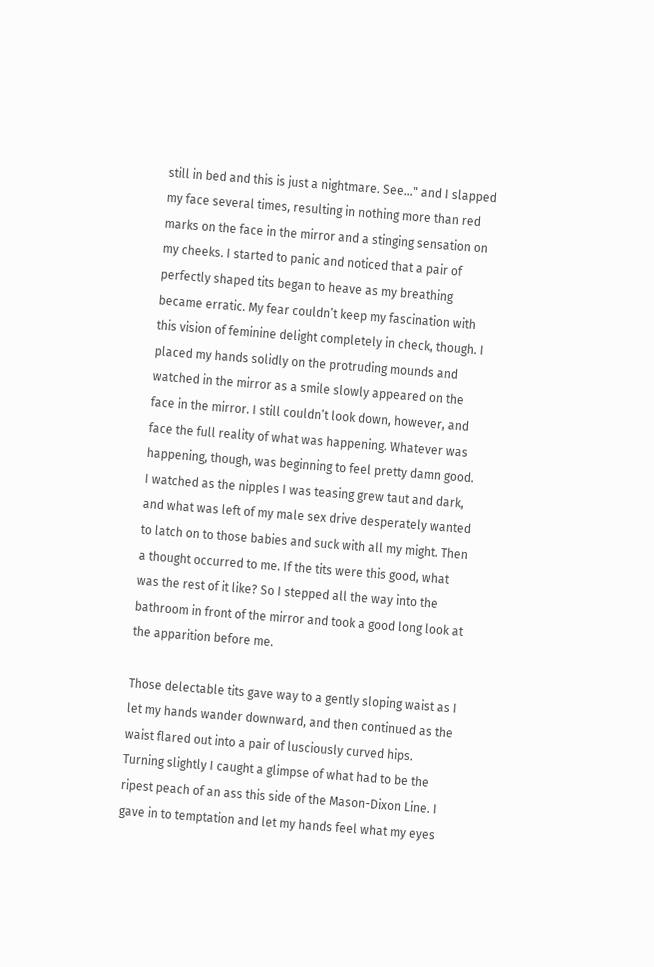still in bed and this is just a nightmare. See…" and I slapped my face several times, resulting in nothing more than red marks on the face in the mirror and a stinging sensation on my cheeks. I started to panic and noticed that a pair of perfectly shaped tits began to heave as my breathing became erratic. My fear couldn’t keep my fascination with this vision of feminine delight completely in check, though. I placed my hands solidly on the protruding mounds and watched in the mirror as a smile slowly appeared on the face in the mirror. I still couldn’t look down, however, and face the full reality of what was happening. Whatever was happening, though, was beginning to feel pretty damn good. I watched as the nipples I was teasing grew taut and dark, and what was left of my male sex drive desperately wanted to latch on to those babies and suck with all my might. Then a thought occurred to me. If the tits were this good, what was the rest of it like? So I stepped all the way into the bathroom in front of the mirror and took a good long look at the apparition before me.

Those delectable tits gave way to a gently sloping waist as I let my hands wander downward, and then continued as the waist flared out into a pair of lusciously curved hips. Turning slightly I caught a glimpse of what had to be the ripest peach of an ass this side of the Mason-Dixon Line. I gave in to temptation and let my hands feel what my eyes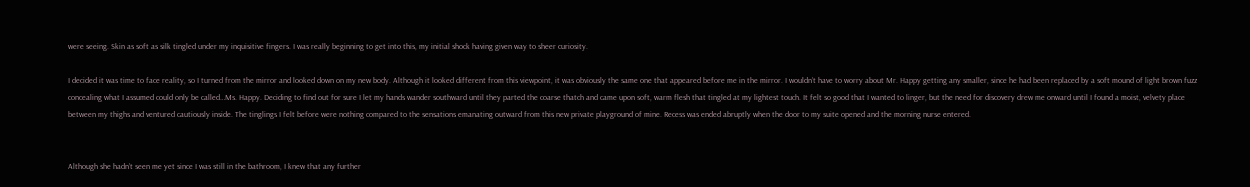were seeing. Skin as soft as silk tingled under my inquisitive fingers. I was really beginning to get into this, my initial shock having given way to sheer curiosity.

I decided it was time to face reality, so I turned from the mirror and looked down on my new body. Although it looked different from this viewpoint, it was obviously the same one that appeared before me in the mirror. I wouldn’t have to worry about Mr. Happy getting any smaller, since he had been replaced by a soft mound of light brown fuzz concealing what I assumed could only be called…Ms. Happy. Deciding to find out for sure I let my hands wander southward until they parted the coarse thatch and came upon soft, warm flesh that tingled at my lightest touch. It felt so good that I wanted to linger, but the need for discovery drew me onward until I found a moist, velvety place between my thighs and ventured cautiously inside. The tinglings I felt before were nothing compared to the sensations emanating outward from this new private playground of mine. Recess was ended abruptly when the door to my suite opened and the morning nurse entered.


Although she hadn’t seen me yet since I was still in the bathroom, I knew that any further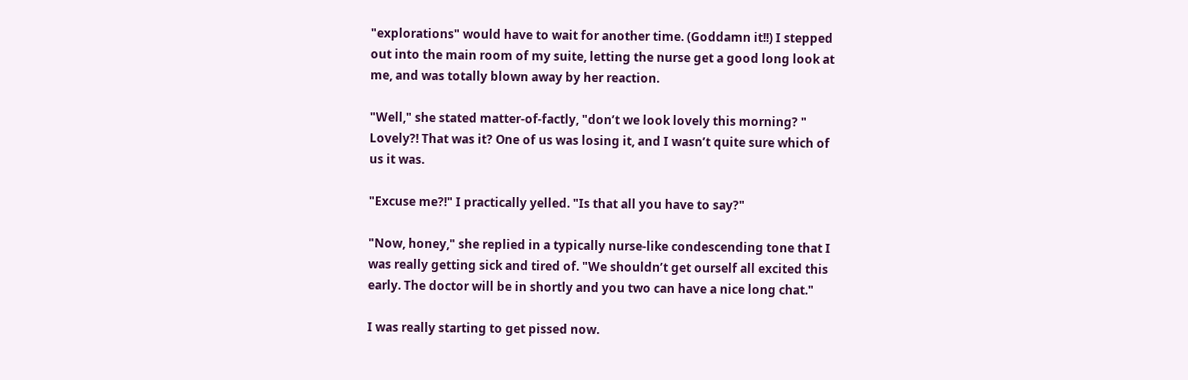"explorations" would have to wait for another time. (Goddamn it!!) I stepped out into the main room of my suite, letting the nurse get a good long look at me, and was totally blown away by her reaction.

"Well," she stated matter-of-factly, "don’t we look lovely this morning? " Lovely?! That was it? One of us was losing it, and I wasn’t quite sure which of us it was.

"Excuse me?!" I practically yelled. "Is that all you have to say?"

"Now, honey," she replied in a typically nurse-like condescending tone that I was really getting sick and tired of. "We shouldn’t get ourself all excited this early. The doctor will be in shortly and you two can have a nice long chat."

I was really starting to get pissed now.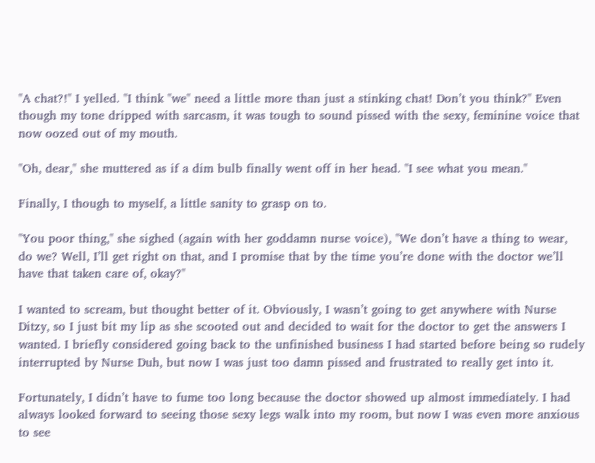"A chat?!" I yelled. "I think "we" need a little more than just a stinking chat! Don’t you think?" Even though my tone dripped with sarcasm, it was tough to sound pissed with the sexy, feminine voice that now oozed out of my mouth.

"Oh, dear," she muttered as if a dim bulb finally went off in her head. "I see what you mean."

Finally, I though to myself, a little sanity to grasp on to.

"You poor thing," she sighed (again with her goddamn nurse voice), "We don’t have a thing to wear, do we? Well, I’ll get right on that, and I promise that by the time you’re done with the doctor we’ll have that taken care of, okay?"

I wanted to scream, but thought better of it. Obviously, I wasn’t going to get anywhere with Nurse Ditzy, so I just bit my lip as she scooted out and decided to wait for the doctor to get the answers I wanted. I briefly considered going back to the unfinished business I had started before being so rudely interrupted by Nurse Duh, but now I was just too damn pissed and frustrated to really get into it.

Fortunately, I didn’t have to fume too long because the doctor showed up almost immediately. I had always looked forward to seeing those sexy legs walk into my room, but now I was even more anxious to see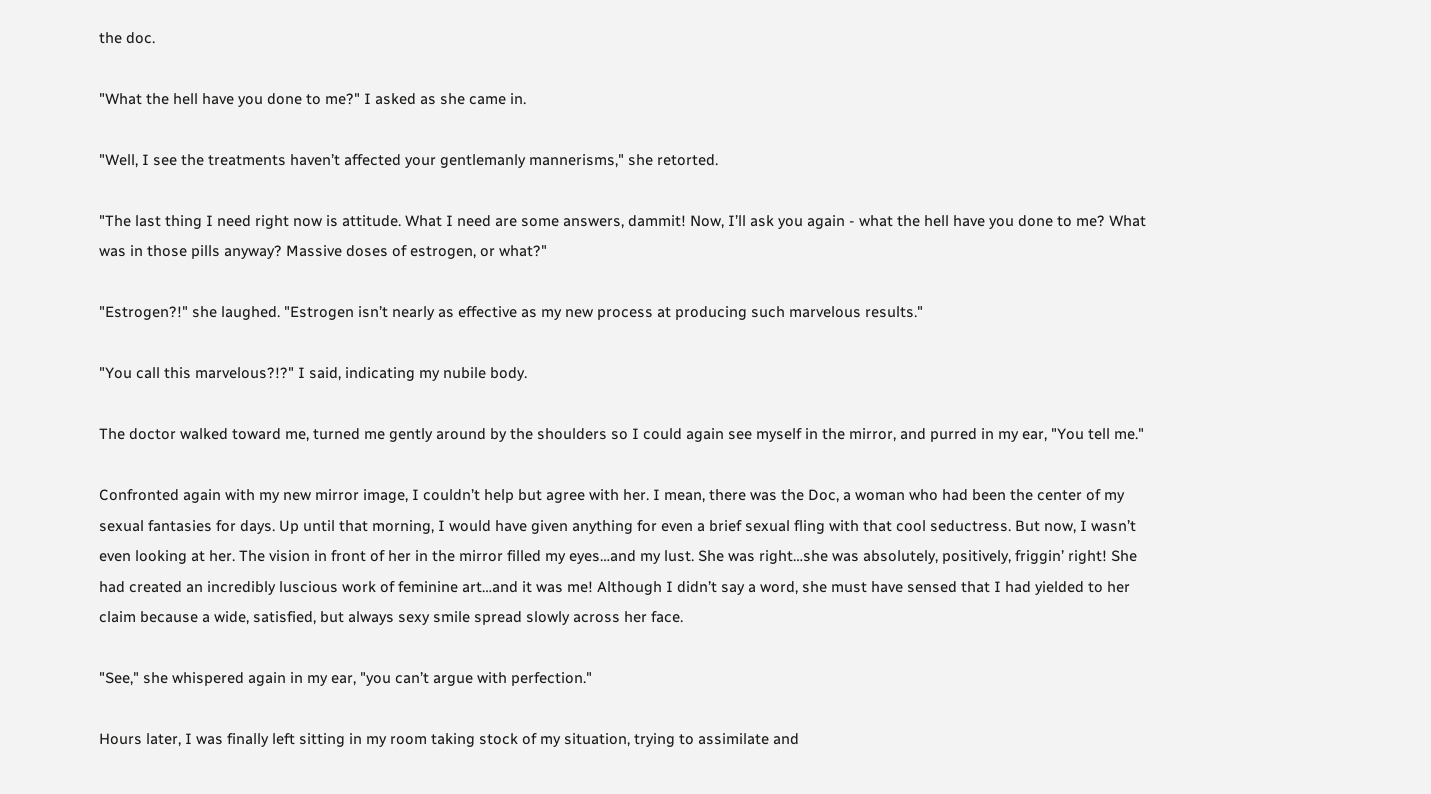the doc.

"What the hell have you done to me?" I asked as she came in.

"Well, I see the treatments haven’t affected your gentlemanly mannerisms," she retorted.

"The last thing I need right now is attitude. What I need are some answers, dammit! Now, I’ll ask you again - what the hell have you done to me? What was in those pills anyway? Massive doses of estrogen, or what?"

"Estrogen?!" she laughed. "Estrogen isn’t nearly as effective as my new process at producing such marvelous results."

"You call this marvelous?!?" I said, indicating my nubile body.

The doctor walked toward me, turned me gently around by the shoulders so I could again see myself in the mirror, and purred in my ear, "You tell me."

Confronted again with my new mirror image, I couldn’t help but agree with her. I mean, there was the Doc, a woman who had been the center of my sexual fantasies for days. Up until that morning, I would have given anything for even a brief sexual fling with that cool seductress. But now, I wasn’t even looking at her. The vision in front of her in the mirror filled my eyes…and my lust. She was right…she was absolutely, positively, friggin’ right! She had created an incredibly luscious work of feminine art…and it was me! Although I didn’t say a word, she must have sensed that I had yielded to her claim because a wide, satisfied, but always sexy smile spread slowly across her face.

"See," she whispered again in my ear, "you can’t argue with perfection."

Hours later, I was finally left sitting in my room taking stock of my situation, trying to assimilate and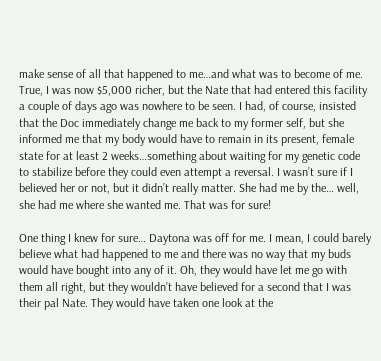make sense of all that happened to me…and what was to become of me. True, I was now $5,000 richer, but the Nate that had entered this facility a couple of days ago was nowhere to be seen. I had, of course, insisted that the Doc immediately change me back to my former self, but she informed me that my body would have to remain in its present, female state for at least 2 weeks…something about waiting for my genetic code to stabilize before they could even attempt a reversal. I wasn’t sure if I believed her or not, but it didn’t really matter. She had me by the… well, she had me where she wanted me. That was for sure!

One thing I knew for sure… Daytona was off for me. I mean, I could barely believe what had happened to me and there was no way that my buds would have bought into any of it. Oh, they would have let me go with them all right, but they wouldn’t have believed for a second that I was their pal Nate. They would have taken one look at the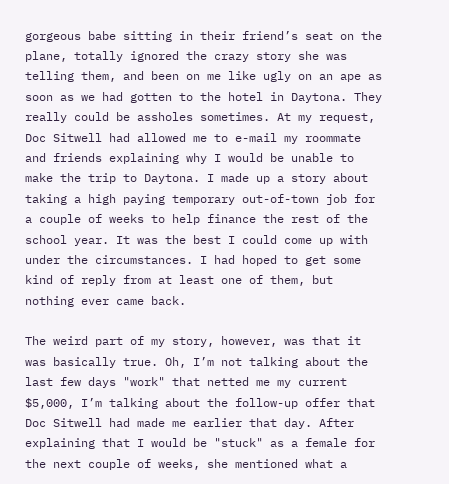gorgeous babe sitting in their friend’s seat on the plane, totally ignored the crazy story she was telling them, and been on me like ugly on an ape as soon as we had gotten to the hotel in Daytona. They really could be assholes sometimes. At my request, Doc Sitwell had allowed me to e-mail my roommate and friends explaining why I would be unable to make the trip to Daytona. I made up a story about taking a high paying temporary out-of-town job for a couple of weeks to help finance the rest of the school year. It was the best I could come up with under the circumstances. I had hoped to get some kind of reply from at least one of them, but nothing ever came back.

The weird part of my story, however, was that it was basically true. Oh, I’m not talking about the last few days "work" that netted me my current $5,000, I’m talking about the follow-up offer that Doc Sitwell had made me earlier that day. After explaining that I would be "stuck" as a female for the next couple of weeks, she mentioned what a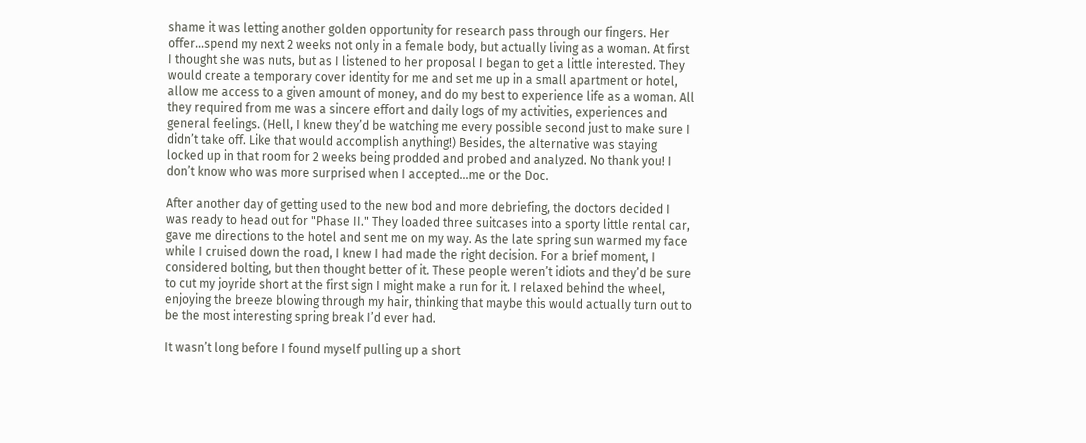shame it was letting another golden opportunity for research pass through our fingers. Her offer…spend my next 2 weeks not only in a female body, but actually living as a woman. At first I thought she was nuts, but as I listened to her proposal I began to get a little interested. They would create a temporary cover identity for me and set me up in a small apartment or hotel, allow me access to a given amount of money, and do my best to experience life as a woman. All they required from me was a sincere effort and daily logs of my activities, experiences and general feelings. (Hell, I knew they’d be watching me every possible second just to make sure I didn’t take off. Like that would accomplish anything!) Besides, the alternative was staying locked up in that room for 2 weeks being prodded and probed and analyzed. No thank you! I don’t know who was more surprised when I accepted…me or the Doc.

After another day of getting used to the new bod and more debriefing, the doctors decided I was ready to head out for "Phase II." They loaded three suitcases into a sporty little rental car, gave me directions to the hotel and sent me on my way. As the late spring sun warmed my face while I cruised down the road, I knew I had made the right decision. For a brief moment, I considered bolting, but then thought better of it. These people weren’t idiots and they’d be sure to cut my joyride short at the first sign I might make a run for it. I relaxed behind the wheel, enjoying the breeze blowing through my hair, thinking that maybe this would actually turn out to be the most interesting spring break I’d ever had.

It wasn’t long before I found myself pulling up a short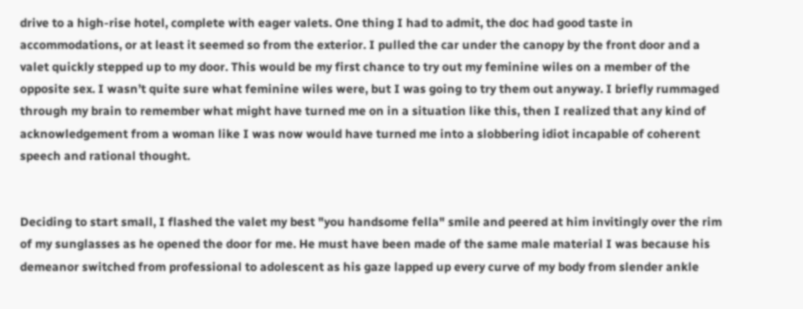drive to a high-rise hotel, complete with eager valets. One thing I had to admit, the doc had good taste in accommodations, or at least it seemed so from the exterior. I pulled the car under the canopy by the front door and a valet quickly stepped up to my door. This would be my first chance to try out my feminine wiles on a member of the opposite sex. I wasn’t quite sure what feminine wiles were, but I was going to try them out anyway. I briefly rummaged through my brain to remember what might have turned me on in a situation like this, then I realized that any kind of acknowledgement from a woman like I was now would have turned me into a slobbering idiot incapable of coherent speech and rational thought.


Deciding to start small, I flashed the valet my best "you handsome fella" smile and peered at him invitingly over the rim of my sunglasses as he opened the door for me. He must have been made of the same male material I was because his demeanor switched from professional to adolescent as his gaze lapped up every curve of my body from slender ankle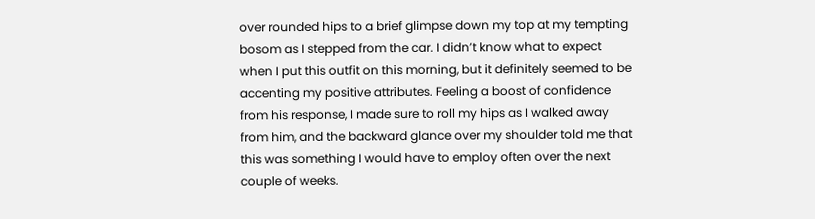over rounded hips to a brief glimpse down my top at my tempting bosom as I stepped from the car. I didn’t know what to expect when I put this outfit on this morning, but it definitely seemed to be accenting my positive attributes. Feeling a boost of confidence from his response, I made sure to roll my hips as I walked away from him, and the backward glance over my shoulder told me that this was something I would have to employ often over the next couple of weeks.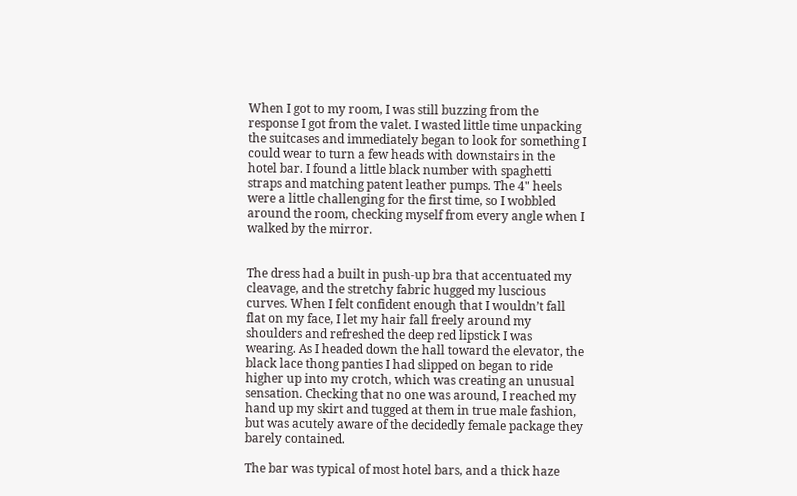When I got to my room, I was still buzzing from the response I got from the valet. I wasted little time unpacking the suitcases and immediately began to look for something I could wear to turn a few heads with downstairs in the hotel bar. I found a little black number with spaghetti straps and matching patent leather pumps. The 4" heels were a little challenging for the first time, so I wobbled around the room, checking myself from every angle when I walked by the mirror.


The dress had a built in push-up bra that accentuated my cleavage, and the stretchy fabric hugged my luscious curves. When I felt confident enough that I wouldn’t fall flat on my face, I let my hair fall freely around my shoulders and refreshed the deep red lipstick I was wearing. As I headed down the hall toward the elevator, the black lace thong panties I had slipped on began to ride higher up into my crotch, which was creating an unusual sensation. Checking that no one was around, I reached my hand up my skirt and tugged at them in true male fashion, but was acutely aware of the decidedly female package they barely contained.

The bar was typical of most hotel bars, and a thick haze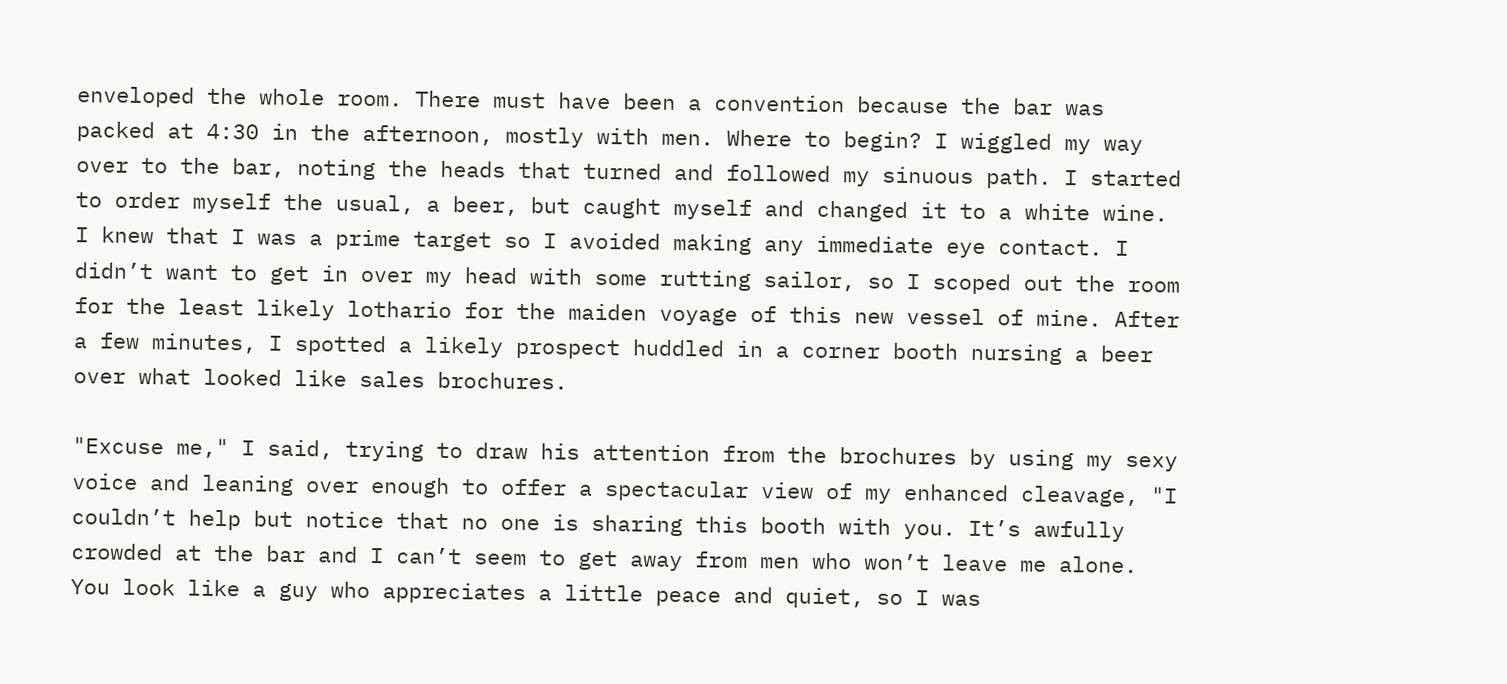enveloped the whole room. There must have been a convention because the bar was packed at 4:30 in the afternoon, mostly with men. Where to begin? I wiggled my way over to the bar, noting the heads that turned and followed my sinuous path. I started to order myself the usual, a beer, but caught myself and changed it to a white wine. I knew that I was a prime target so I avoided making any immediate eye contact. I didn’t want to get in over my head with some rutting sailor, so I scoped out the room for the least likely lothario for the maiden voyage of this new vessel of mine. After a few minutes, I spotted a likely prospect huddled in a corner booth nursing a beer over what looked like sales brochures.

"Excuse me," I said, trying to draw his attention from the brochures by using my sexy voice and leaning over enough to offer a spectacular view of my enhanced cleavage, "I couldn’t help but notice that no one is sharing this booth with you. It’s awfully crowded at the bar and I can’t seem to get away from men who won’t leave me alone. You look like a guy who appreciates a little peace and quiet, so I was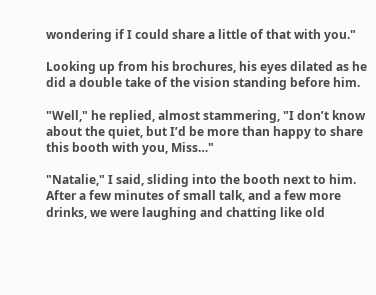wondering if I could share a little of that with you."

Looking up from his brochures, his eyes dilated as he did a double take of the vision standing before him.

"Well," he replied, almost stammering, "I don’t know about the quiet, but I’d be more than happy to share this booth with you, Miss…"

"Natalie," I said, sliding into the booth next to him. After a few minutes of small talk, and a few more drinks, we were laughing and chatting like old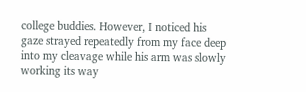college buddies. However, I noticed his gaze strayed repeatedly from my face deep into my cleavage while his arm was slowly working its way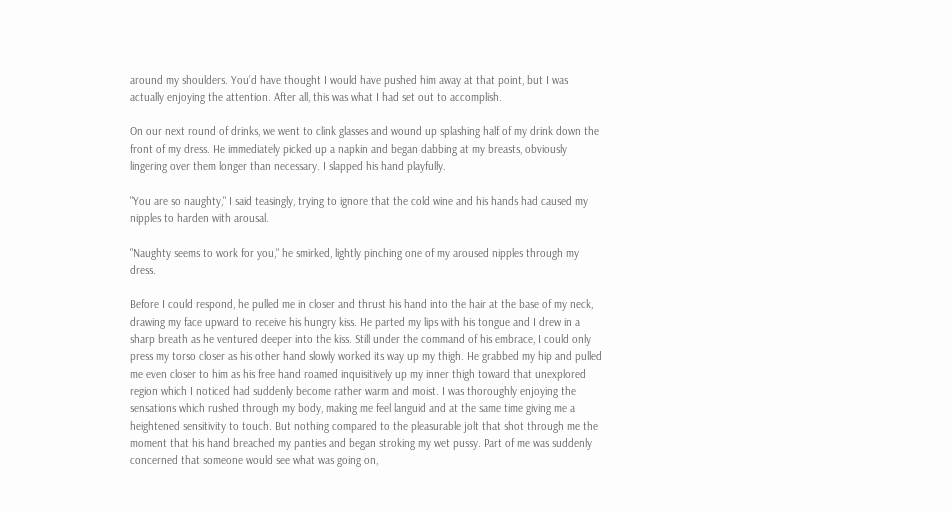around my shoulders. You’d have thought I would have pushed him away at that point, but I was actually enjoying the attention. After all, this was what I had set out to accomplish.

On our next round of drinks, we went to clink glasses and wound up splashing half of my drink down the front of my dress. He immediately picked up a napkin and began dabbing at my breasts, obviously lingering over them longer than necessary. I slapped his hand playfully.

"You are so naughty," I said teasingly, trying to ignore that the cold wine and his hands had caused my nipples to harden with arousal.

"Naughty seems to work for you," he smirked, lightly pinching one of my aroused nipples through my dress.

Before I could respond, he pulled me in closer and thrust his hand into the hair at the base of my neck, drawing my face upward to receive his hungry kiss. He parted my lips with his tongue and I drew in a sharp breath as he ventured deeper into the kiss. Still under the command of his embrace, I could only press my torso closer as his other hand slowly worked its way up my thigh. He grabbed my hip and pulled me even closer to him as his free hand roamed inquisitively up my inner thigh toward that unexplored region which I noticed had suddenly become rather warm and moist. I was thoroughly enjoying the sensations which rushed through my body, making me feel languid and at the same time giving me a heightened sensitivity to touch. But nothing compared to the pleasurable jolt that shot through me the moment that his hand breached my panties and began stroking my wet pussy. Part of me was suddenly concerned that someone would see what was going on,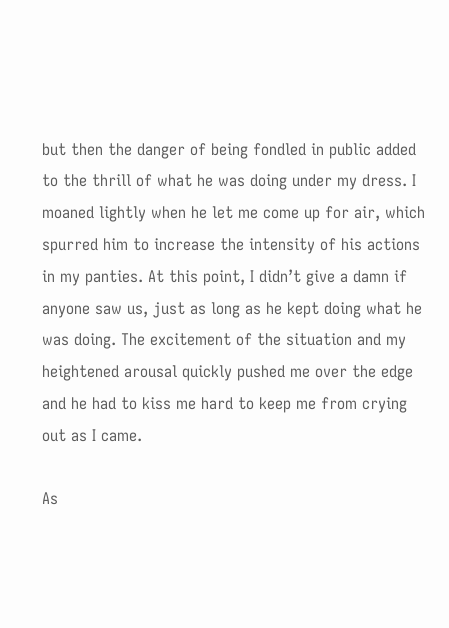but then the danger of being fondled in public added to the thrill of what he was doing under my dress. I moaned lightly when he let me come up for air, which spurred him to increase the intensity of his actions in my panties. At this point, I didn’t give a damn if anyone saw us, just as long as he kept doing what he was doing. The excitement of the situation and my heightened arousal quickly pushed me over the edge and he had to kiss me hard to keep me from crying out as I came.

As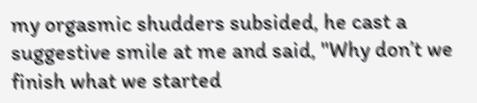my orgasmic shudders subsided, he cast a suggestive smile at me and said, "Why don’t we finish what we started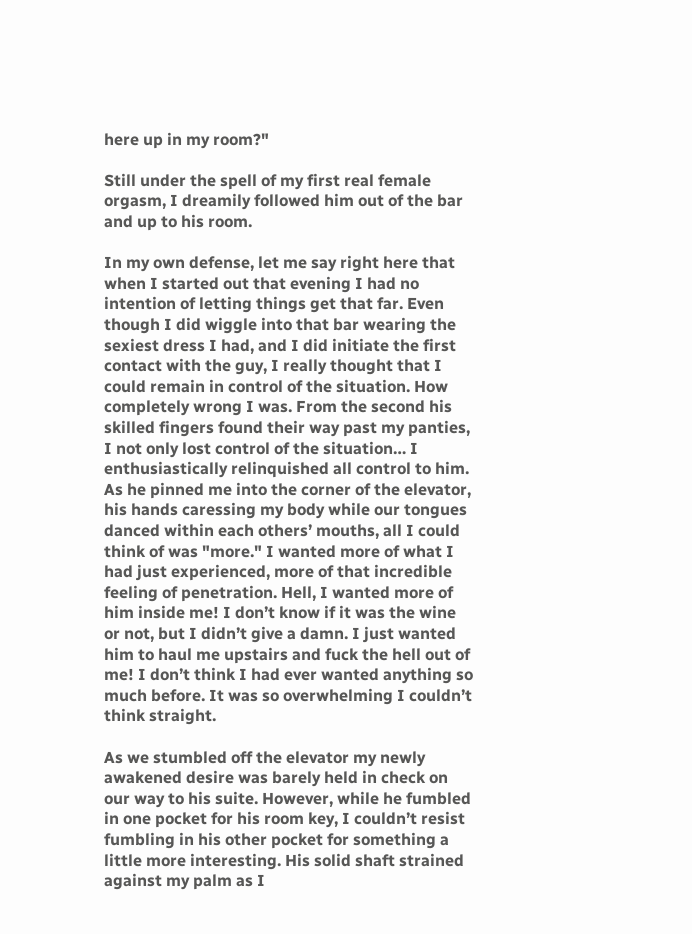here up in my room?"

Still under the spell of my first real female orgasm, I dreamily followed him out of the bar and up to his room.

In my own defense, let me say right here that when I started out that evening I had no intention of letting things get that far. Even though I did wiggle into that bar wearing the sexiest dress I had, and I did initiate the first contact with the guy, I really thought that I could remain in control of the situation. How completely wrong I was. From the second his skilled fingers found their way past my panties, I not only lost control of the situation… I enthusiastically relinquished all control to him. As he pinned me into the corner of the elevator, his hands caressing my body while our tongues danced within each others’ mouths, all I could think of was "more." I wanted more of what I had just experienced, more of that incredible feeling of penetration. Hell, I wanted more of him inside me! I don’t know if it was the wine or not, but I didn’t give a damn. I just wanted him to haul me upstairs and fuck the hell out of me! I don’t think I had ever wanted anything so much before. It was so overwhelming I couldn’t think straight.

As we stumbled off the elevator my newly awakened desire was barely held in check on our way to his suite. However, while he fumbled in one pocket for his room key, I couldn’t resist fumbling in his other pocket for something a little more interesting. His solid shaft strained against my palm as I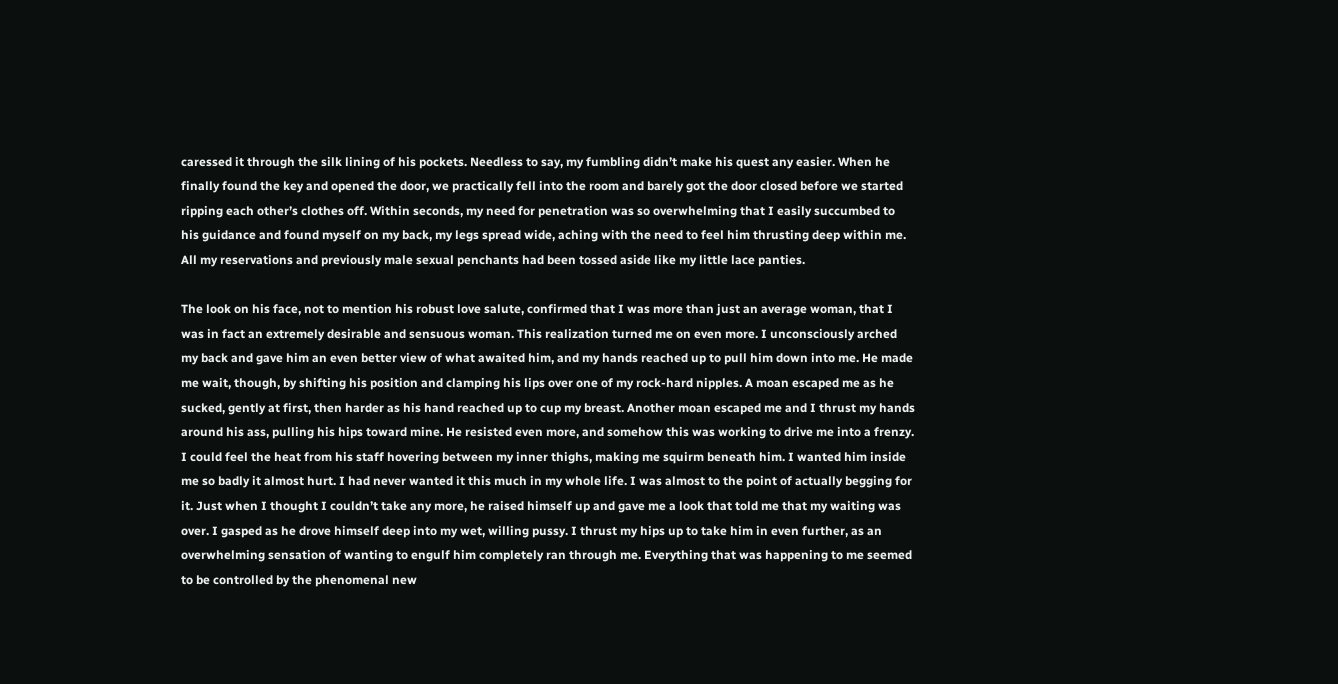caressed it through the silk lining of his pockets. Needless to say, my fumbling didn’t make his quest any easier. When he finally found the key and opened the door, we practically fell into the room and barely got the door closed before we started ripping each other’s clothes off. Within seconds, my need for penetration was so overwhelming that I easily succumbed to his guidance and found myself on my back, my legs spread wide, aching with the need to feel him thrusting deep within me. All my reservations and previously male sexual penchants had been tossed aside like my little lace panties.

The look on his face, not to mention his robust love salute, confirmed that I was more than just an average woman, that I was in fact an extremely desirable and sensuous woman. This realization turned me on even more. I unconsciously arched my back and gave him an even better view of what awaited him, and my hands reached up to pull him down into me. He made me wait, though, by shifting his position and clamping his lips over one of my rock-hard nipples. A moan escaped me as he sucked, gently at first, then harder as his hand reached up to cup my breast. Another moan escaped me and I thrust my hands around his ass, pulling his hips toward mine. He resisted even more, and somehow this was working to drive me into a frenzy. I could feel the heat from his staff hovering between my inner thighs, making me squirm beneath him. I wanted him inside me so badly it almost hurt. I had never wanted it this much in my whole life. I was almost to the point of actually begging for it. Just when I thought I couldn’t take any more, he raised himself up and gave me a look that told me that my waiting was over. I gasped as he drove himself deep into my wet, willing pussy. I thrust my hips up to take him in even further, as an overwhelming sensation of wanting to engulf him completely ran through me. Everything that was happening to me seemed to be controlled by the phenomenal new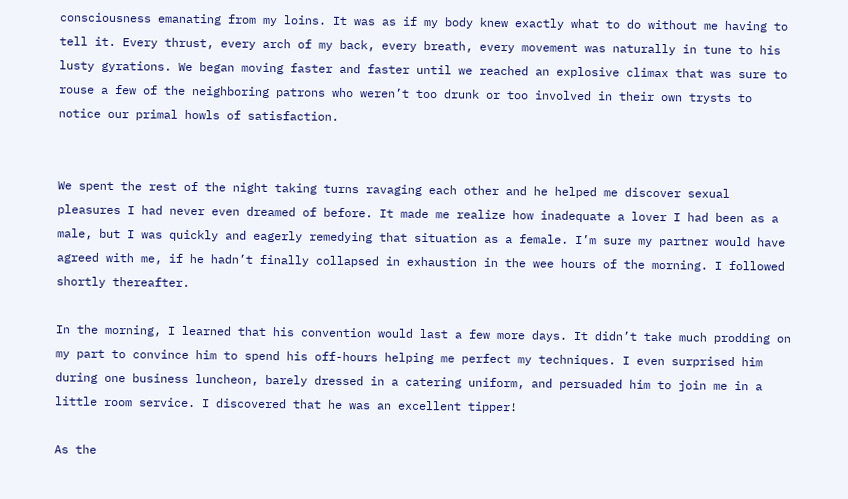consciousness emanating from my loins. It was as if my body knew exactly what to do without me having to tell it. Every thrust, every arch of my back, every breath, every movement was naturally in tune to his lusty gyrations. We began moving faster and faster until we reached an explosive climax that was sure to rouse a few of the neighboring patrons who weren’t too drunk or too involved in their own trysts to notice our primal howls of satisfaction.


We spent the rest of the night taking turns ravaging each other and he helped me discover sexual pleasures I had never even dreamed of before. It made me realize how inadequate a lover I had been as a male, but I was quickly and eagerly remedying that situation as a female. I’m sure my partner would have agreed with me, if he hadn’t finally collapsed in exhaustion in the wee hours of the morning. I followed shortly thereafter.

In the morning, I learned that his convention would last a few more days. It didn’t take much prodding on my part to convince him to spend his off-hours helping me perfect my techniques. I even surprised him during one business luncheon, barely dressed in a catering uniform, and persuaded him to join me in a little room service. I discovered that he was an excellent tipper!

As the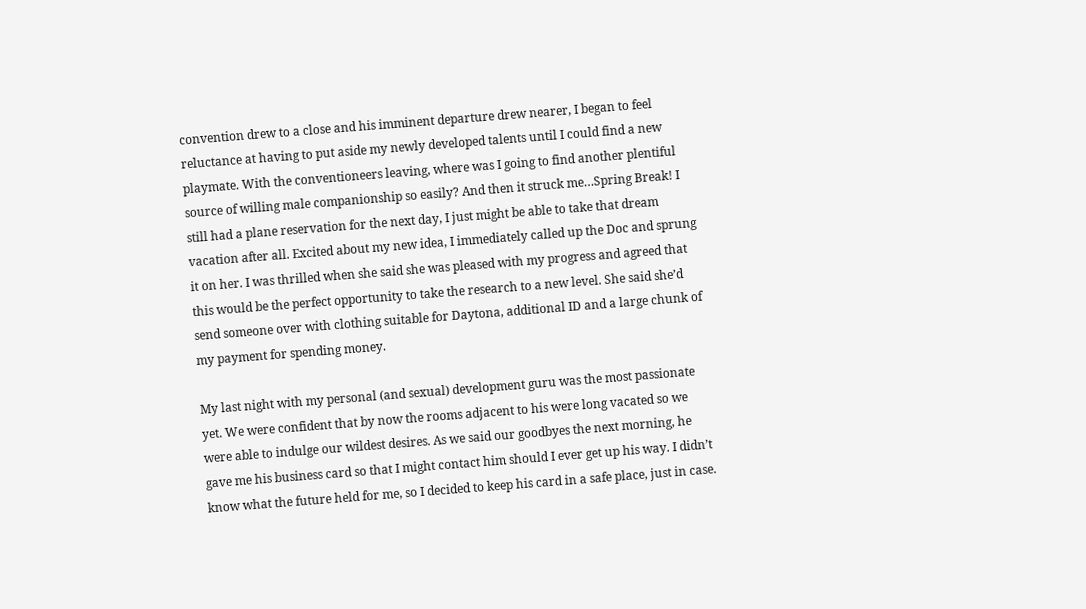convention drew to a close and his imminent departure drew nearer, I began to feel reluctance at having to put aside my newly developed talents until I could find a new playmate. With the conventioneers leaving, where was I going to find another plentiful source of willing male companionship so easily? And then it struck me…Spring Break! I still had a plane reservation for the next day, I just might be able to take that dream vacation after all. Excited about my new idea, I immediately called up the Doc and sprung it on her. I was thrilled when she said she was pleased with my progress and agreed that this would be the perfect opportunity to take the research to a new level. She said she’d send someone over with clothing suitable for Daytona, additional ID and a large chunk of my payment for spending money.

My last night with my personal (and sexual) development guru was the most passionate yet. We were confident that by now the rooms adjacent to his were long vacated so we were able to indulge our wildest desires. As we said our goodbyes the next morning, he gave me his business card so that I might contact him should I ever get up his way. I didn’t know what the future held for me, so I decided to keep his card in a safe place, just in case.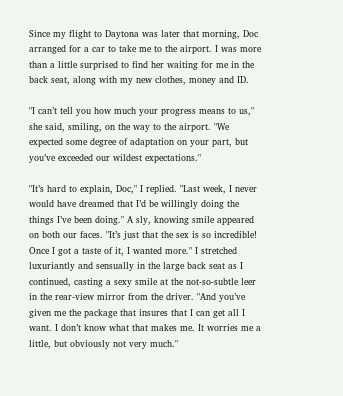Since my flight to Daytona was later that morning, Doc arranged for a car to take me to the airport. I was more than a little surprised to find her waiting for me in the back seat, along with my new clothes, money and ID.

"I can’t tell you how much your progress means to us," she said, smiling, on the way to the airport. "We expected some degree of adaptation on your part, but you’ve exceeded our wildest expectations."

"It’s hard to explain, Doc," I replied. "Last week, I never would have dreamed that I’d be willingly doing the things I’ve been doing." A sly, knowing smile appeared on both our faces. "It’s just that the sex is so incredible! Once I got a taste of it, I wanted more." I stretched luxuriantly and sensually in the large back seat as I continued, casting a sexy smile at the not-so-subtle leer in the rear-view mirror from the driver. "And you’ve given me the package that insures that I can get all I want. I don’t know what that makes me. It worries me a little, but obviously not very much."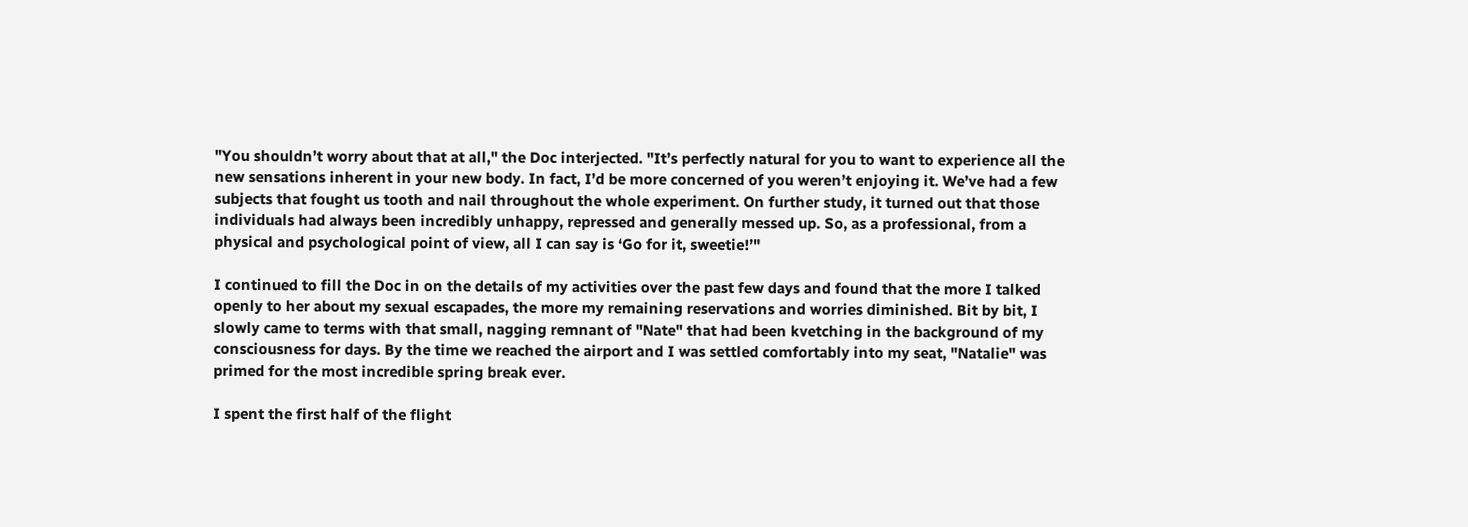"You shouldn’t worry about that at all," the Doc interjected. "It’s perfectly natural for you to want to experience all the new sensations inherent in your new body. In fact, I’d be more concerned of you weren’t enjoying it. We’ve had a few subjects that fought us tooth and nail throughout the whole experiment. On further study, it turned out that those individuals had always been incredibly unhappy, repressed and generally messed up. So, as a professional, from a physical and psychological point of view, all I can say is ‘Go for it, sweetie!’"

I continued to fill the Doc in on the details of my activities over the past few days and found that the more I talked openly to her about my sexual escapades, the more my remaining reservations and worries diminished. Bit by bit, I slowly came to terms with that small, nagging remnant of "Nate" that had been kvetching in the background of my consciousness for days. By the time we reached the airport and I was settled comfortably into my seat, "Natalie" was primed for the most incredible spring break ever.

I spent the first half of the flight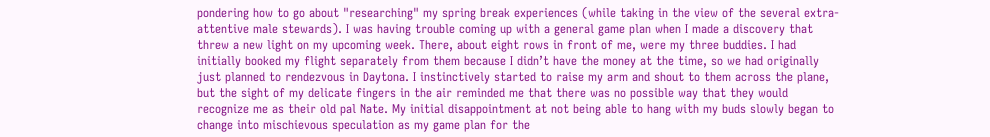pondering how to go about "researching" my spring break experiences (while taking in the view of the several extra-attentive male stewards). I was having trouble coming up with a general game plan when I made a discovery that threw a new light on my upcoming week. There, about eight rows in front of me, were my three buddies. I had initially booked my flight separately from them because I didn’t have the money at the time, so we had originally just planned to rendezvous in Daytona. I instinctively started to raise my arm and shout to them across the plane, but the sight of my delicate fingers in the air reminded me that there was no possible way that they would recognize me as their old pal Nate. My initial disappointment at not being able to hang with my buds slowly began to change into mischievous speculation as my game plan for the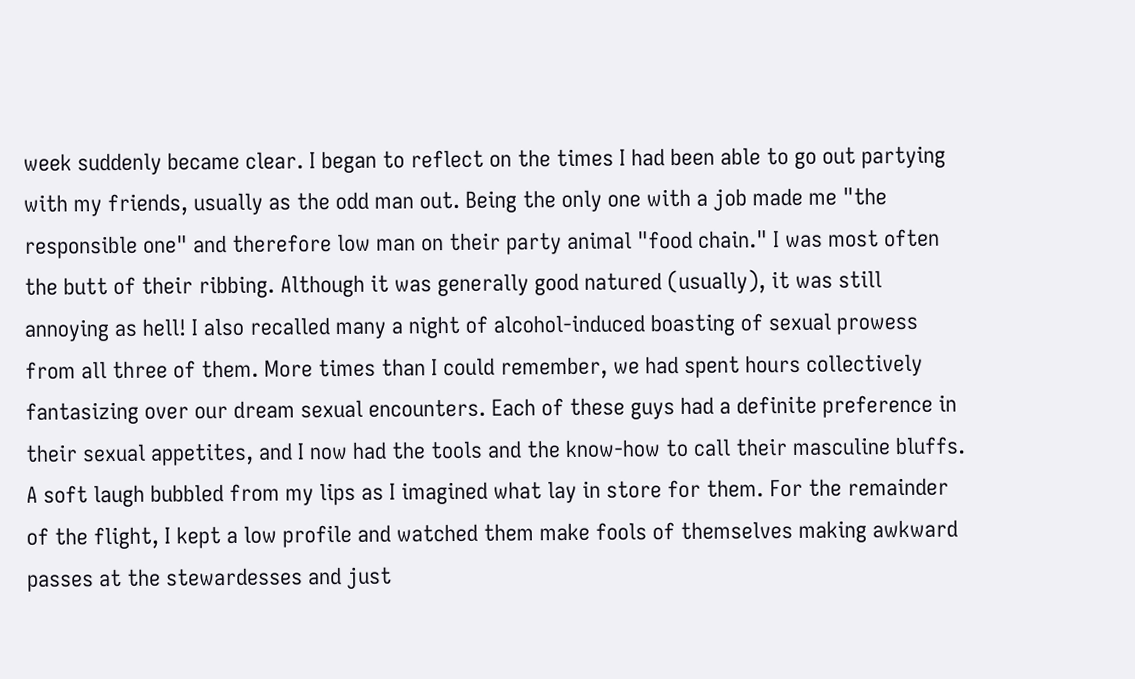week suddenly became clear. I began to reflect on the times I had been able to go out partying with my friends, usually as the odd man out. Being the only one with a job made me "the responsible one" and therefore low man on their party animal "food chain." I was most often the butt of their ribbing. Although it was generally good natured (usually), it was still annoying as hell! I also recalled many a night of alcohol-induced boasting of sexual prowess from all three of them. More times than I could remember, we had spent hours collectively fantasizing over our dream sexual encounters. Each of these guys had a definite preference in their sexual appetites, and I now had the tools and the know-how to call their masculine bluffs. A soft laugh bubbled from my lips as I imagined what lay in store for them. For the remainder of the flight, I kept a low profile and watched them make fools of themselves making awkward passes at the stewardesses and just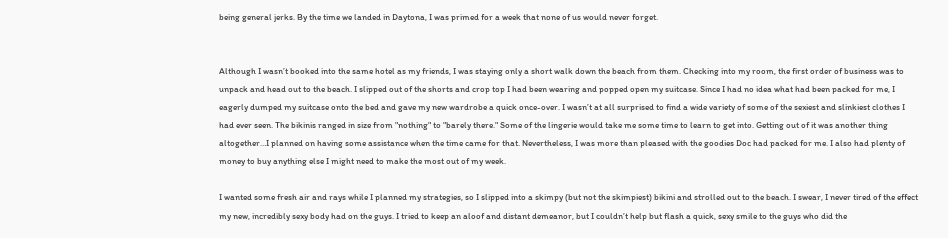being general jerks. By the time we landed in Daytona, I was primed for a week that none of us would never forget.


Although I wasn’t booked into the same hotel as my friends, I was staying only a short walk down the beach from them. Checking into my room, the first order of business was to unpack and head out to the beach. I slipped out of the shorts and crop top I had been wearing and popped open my suitcase. Since I had no idea what had been packed for me, I eagerly dumped my suitcase onto the bed and gave my new wardrobe a quick once-over. I wasn’t at all surprised to find a wide variety of some of the sexiest and slinkiest clothes I had ever seen. The bikinis ranged in size from "nothing" to "barely there." Some of the lingerie would take me some time to learn to get into. Getting out of it was another thing altogether…I planned on having some assistance when the time came for that. Nevertheless, I was more than pleased with the goodies Doc had packed for me. I also had plenty of money to buy anything else I might need to make the most out of my week.

I wanted some fresh air and rays while I planned my strategies, so I slipped into a skimpy (but not the skimpiest) bikini and strolled out to the beach. I swear, I never tired of the effect my new, incredibly sexy body had on the guys. I tried to keep an aloof and distant demeanor, but I couldn’t help but flash a quick, sexy smile to the guys who did the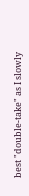best "double-take" as I slowly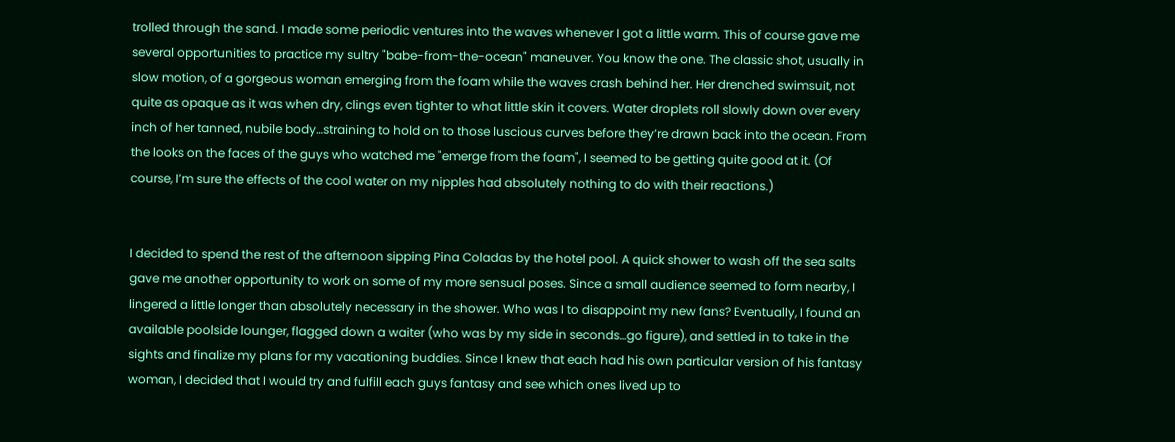trolled through the sand. I made some periodic ventures into the waves whenever I got a little warm. This of course gave me several opportunities to practice my sultry "babe-from-the-ocean" maneuver. You know the one. The classic shot, usually in slow motion, of a gorgeous woman emerging from the foam while the waves crash behind her. Her drenched swimsuit, not quite as opaque as it was when dry, clings even tighter to what little skin it covers. Water droplets roll slowly down over every inch of her tanned, nubile body…straining to hold on to those luscious curves before they’re drawn back into the ocean. From the looks on the faces of the guys who watched me "emerge from the foam", I seemed to be getting quite good at it. (Of course, I’m sure the effects of the cool water on my nipples had absolutely nothing to do with their reactions.)


I decided to spend the rest of the afternoon sipping Pina Coladas by the hotel pool. A quick shower to wash off the sea salts gave me another opportunity to work on some of my more sensual poses. Since a small audience seemed to form nearby, I lingered a little longer than absolutely necessary in the shower. Who was I to disappoint my new fans? Eventually, I found an available poolside lounger, flagged down a waiter (who was by my side in seconds…go figure), and settled in to take in the sights and finalize my plans for my vacationing buddies. Since I knew that each had his own particular version of his fantasy woman, I decided that I would try and fulfill each guys fantasy and see which ones lived up to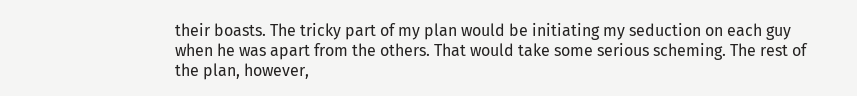their boasts. The tricky part of my plan would be initiating my seduction on each guy when he was apart from the others. That would take some serious scheming. The rest of the plan, however,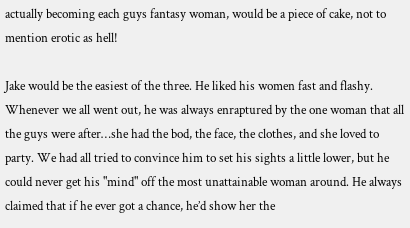actually becoming each guys fantasy woman, would be a piece of cake, not to mention erotic as hell!

Jake would be the easiest of the three. He liked his women fast and flashy. Whenever we all went out, he was always enraptured by the one woman that all the guys were after…she had the bod, the face, the clothes, and she loved to party. We had all tried to convince him to set his sights a little lower, but he could never get his "mind" off the most unattainable woman around. He always claimed that if he ever got a chance, he’d show her the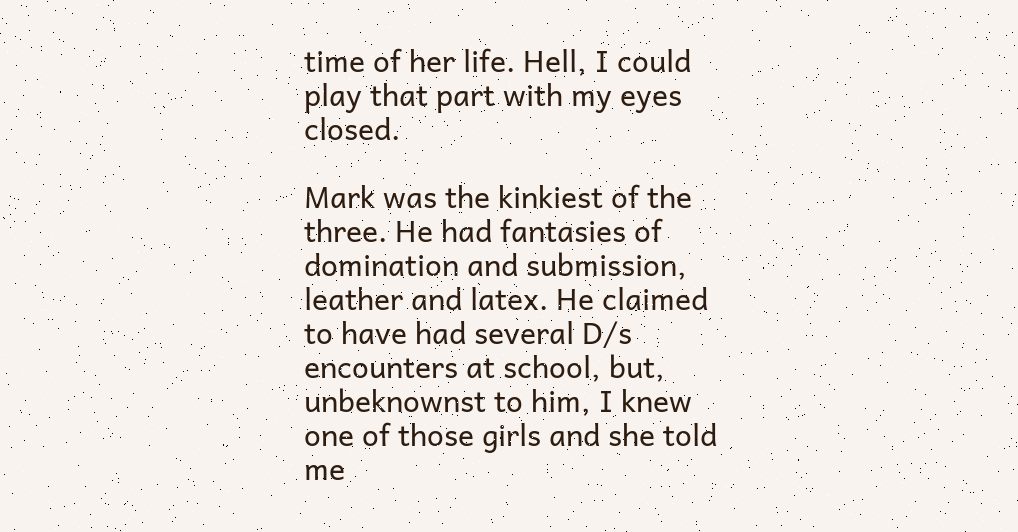time of her life. Hell, I could play that part with my eyes closed.

Mark was the kinkiest of the three. He had fantasies of domination and submission, leather and latex. He claimed to have had several D/s encounters at school, but, unbeknownst to him, I knew one of those girls and she told me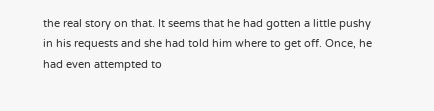the real story on that. It seems that he had gotten a little pushy in his requests and she had told him where to get off. Once, he had even attempted to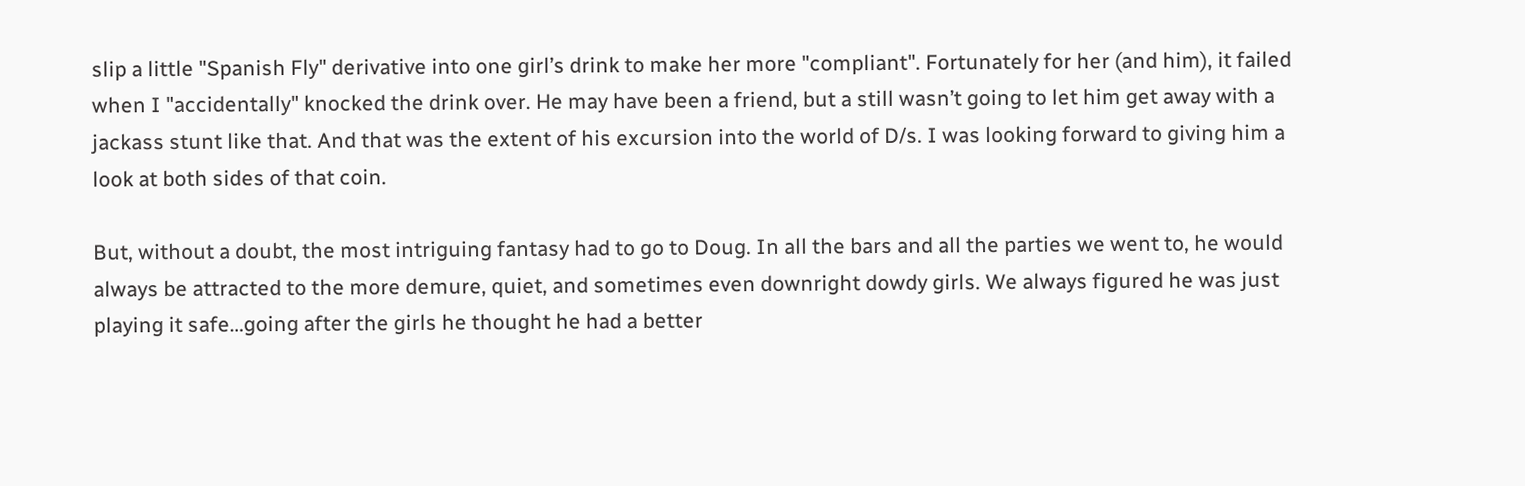slip a little "Spanish Fly" derivative into one girl’s drink to make her more "compliant". Fortunately for her (and him), it failed when I "accidentally" knocked the drink over. He may have been a friend, but a still wasn’t going to let him get away with a jackass stunt like that. And that was the extent of his excursion into the world of D/s. I was looking forward to giving him a look at both sides of that coin.

But, without a doubt, the most intriguing fantasy had to go to Doug. In all the bars and all the parties we went to, he would always be attracted to the more demure, quiet, and sometimes even downright dowdy girls. We always figured he was just playing it safe…going after the girls he thought he had a better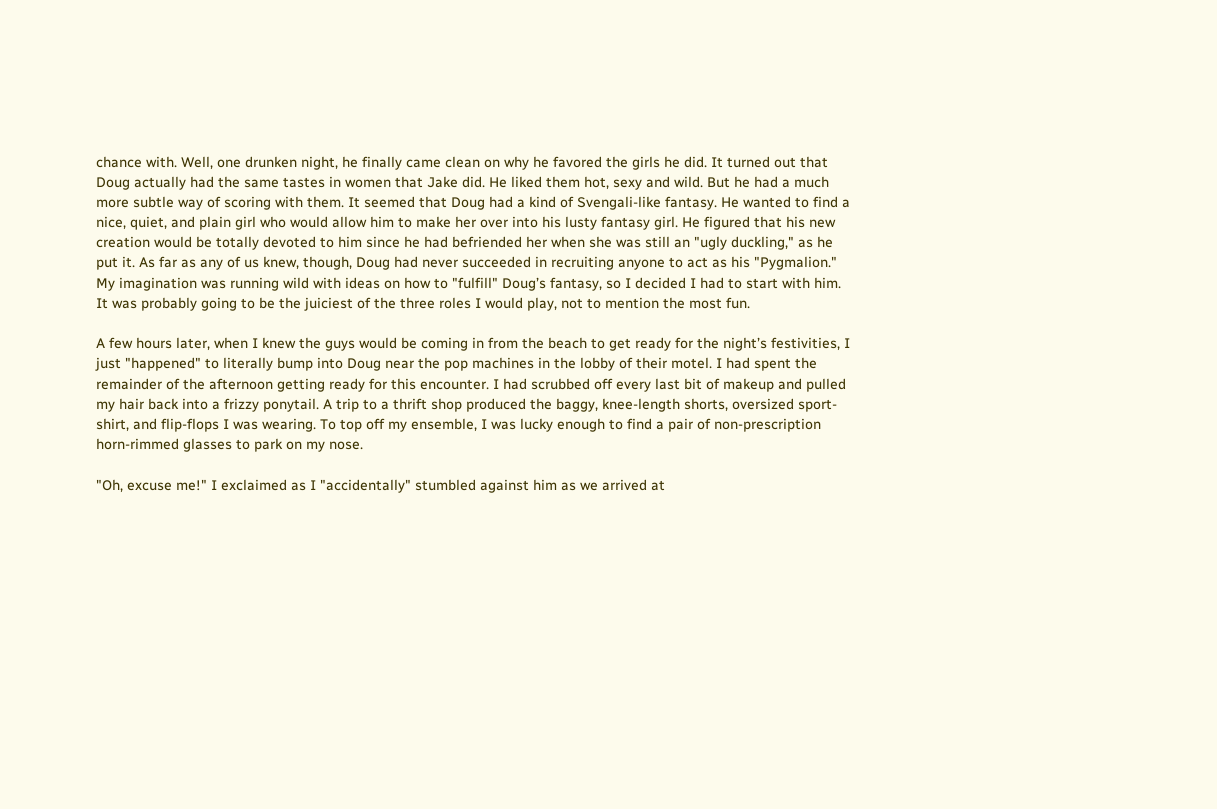chance with. Well, one drunken night, he finally came clean on why he favored the girls he did. It turned out that Doug actually had the same tastes in women that Jake did. He liked them hot, sexy and wild. But he had a much more subtle way of scoring with them. It seemed that Doug had a kind of Svengali-like fantasy. He wanted to find a nice, quiet, and plain girl who would allow him to make her over into his lusty fantasy girl. He figured that his new creation would be totally devoted to him since he had befriended her when she was still an "ugly duckling," as he put it. As far as any of us knew, though, Doug had never succeeded in recruiting anyone to act as his "Pygmalion." My imagination was running wild with ideas on how to "fulfill" Doug’s fantasy, so I decided I had to start with him. It was probably going to be the juiciest of the three roles I would play, not to mention the most fun.

A few hours later, when I knew the guys would be coming in from the beach to get ready for the night’s festivities, I just "happened" to literally bump into Doug near the pop machines in the lobby of their motel. I had spent the remainder of the afternoon getting ready for this encounter. I had scrubbed off every last bit of makeup and pulled my hair back into a frizzy ponytail. A trip to a thrift shop produced the baggy, knee-length shorts, oversized sport-shirt, and flip-flops I was wearing. To top off my ensemble, I was lucky enough to find a pair of non-prescription horn-rimmed glasses to park on my nose.

"Oh, excuse me!" I exclaimed as I "accidentally" stumbled against him as we arrived at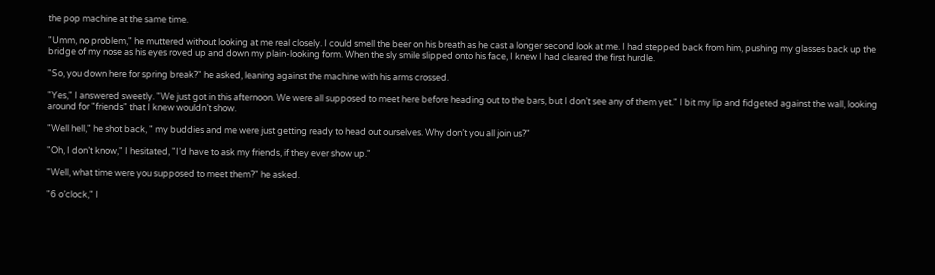the pop machine at the same time.

"Umm, no problem," he muttered without looking at me real closely. I could smell the beer on his breath as he cast a longer second look at me. I had stepped back from him, pushing my glasses back up the bridge of my nose as his eyes roved up and down my plain-looking form. When the sly smile slipped onto his face, I knew I had cleared the first hurdle.

"So, you down here for spring break?" he asked, leaning against the machine with his arms crossed.

"Yes," I answered sweetly. "We just got in this afternoon. We were all supposed to meet here before heading out to the bars, but I don’t see any of them yet." I bit my lip and fidgeted against the wall, looking around for "friends" that I knew wouldn’t show.

"Well hell," he shot back, " my buddies and me were just getting ready to head out ourselves. Why don’t you all join us?"

"Oh, I don’t know," I hesitated, "I’d have to ask my friends, if they ever show up."

"Well, what time were you supposed to meet them?" he asked.

"6 o’clock," I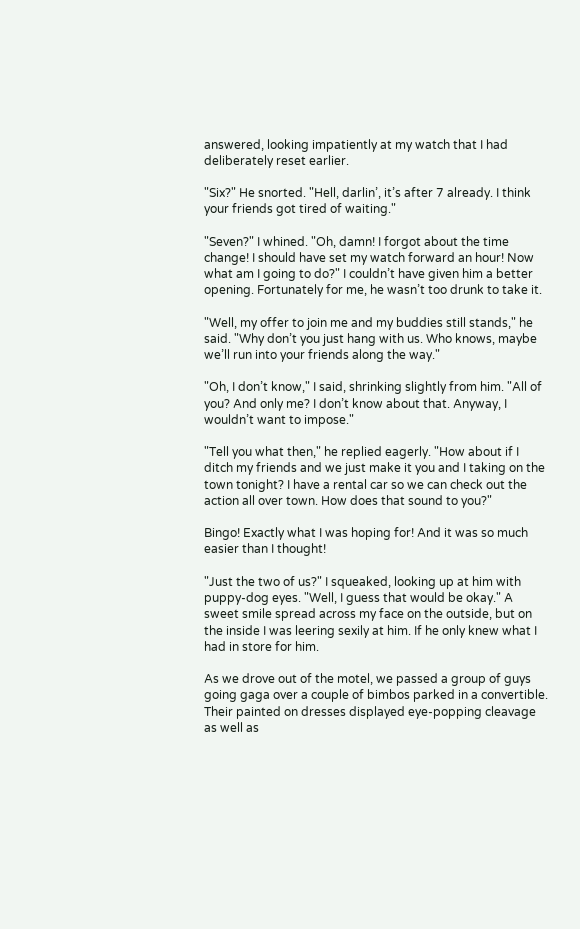answered, looking impatiently at my watch that I had deliberately reset earlier.

"Six?" He snorted. "Hell, darlin’, it’s after 7 already. I think your friends got tired of waiting."

"Seven?" I whined. "Oh, damn! I forgot about the time change! I should have set my watch forward an hour! Now what am I going to do?" I couldn’t have given him a better opening. Fortunately for me, he wasn’t too drunk to take it.

"Well, my offer to join me and my buddies still stands," he said. "Why don’t you just hang with us. Who knows, maybe we’ll run into your friends along the way."

"Oh, I don’t know," I said, shrinking slightly from him. "All of you? And only me? I don’t know about that. Anyway, I wouldn’t want to impose."

"Tell you what then," he replied eagerly. "How about if I ditch my friends and we just make it you and I taking on the town tonight? I have a rental car so we can check out the action all over town. How does that sound to you?"

Bingo! Exactly what I was hoping for! And it was so much easier than I thought!

"Just the two of us?" I squeaked, looking up at him with puppy-dog eyes. "Well, I guess that would be okay." A sweet smile spread across my face on the outside, but on the inside I was leering sexily at him. If he only knew what I had in store for him.

As we drove out of the motel, we passed a group of guys going gaga over a couple of bimbos parked in a convertible. Their painted on dresses displayed eye-popping cleavage as well as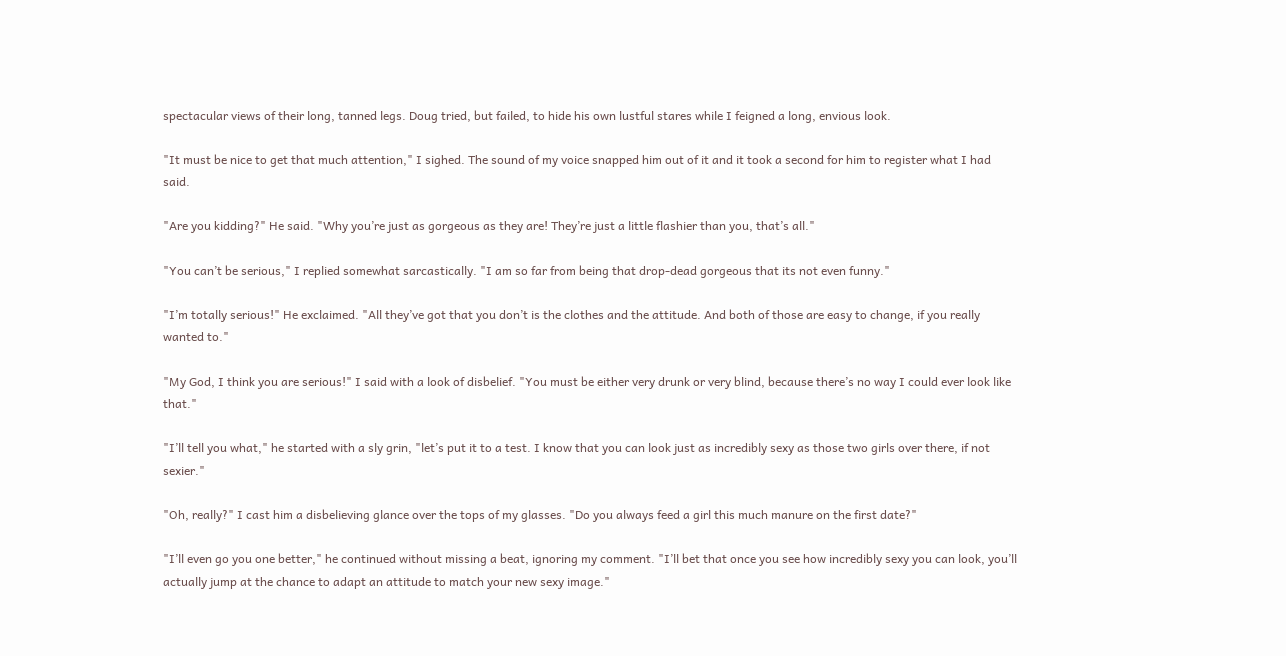spectacular views of their long, tanned legs. Doug tried, but failed, to hide his own lustful stares while I feigned a long, envious look.

"It must be nice to get that much attention," I sighed. The sound of my voice snapped him out of it and it took a second for him to register what I had said.

"Are you kidding?" He said. "Why you’re just as gorgeous as they are! They’re just a little flashier than you, that’s all."

"You can’t be serious," I replied somewhat sarcastically. "I am so far from being that drop-dead gorgeous that its not even funny."

"I’m totally serious!" He exclaimed. "All they’ve got that you don’t is the clothes and the attitude. And both of those are easy to change, if you really wanted to."

"My God, I think you are serious!" I said with a look of disbelief. "You must be either very drunk or very blind, because there’s no way I could ever look like that."

"I’ll tell you what," he started with a sly grin, "let’s put it to a test. I know that you can look just as incredibly sexy as those two girls over there, if not sexier."

"Oh, really?" I cast him a disbelieving glance over the tops of my glasses. "Do you always feed a girl this much manure on the first date?"

"I’ll even go you one better," he continued without missing a beat, ignoring my comment. "I’ll bet that once you see how incredibly sexy you can look, you’ll actually jump at the chance to adapt an attitude to match your new sexy image."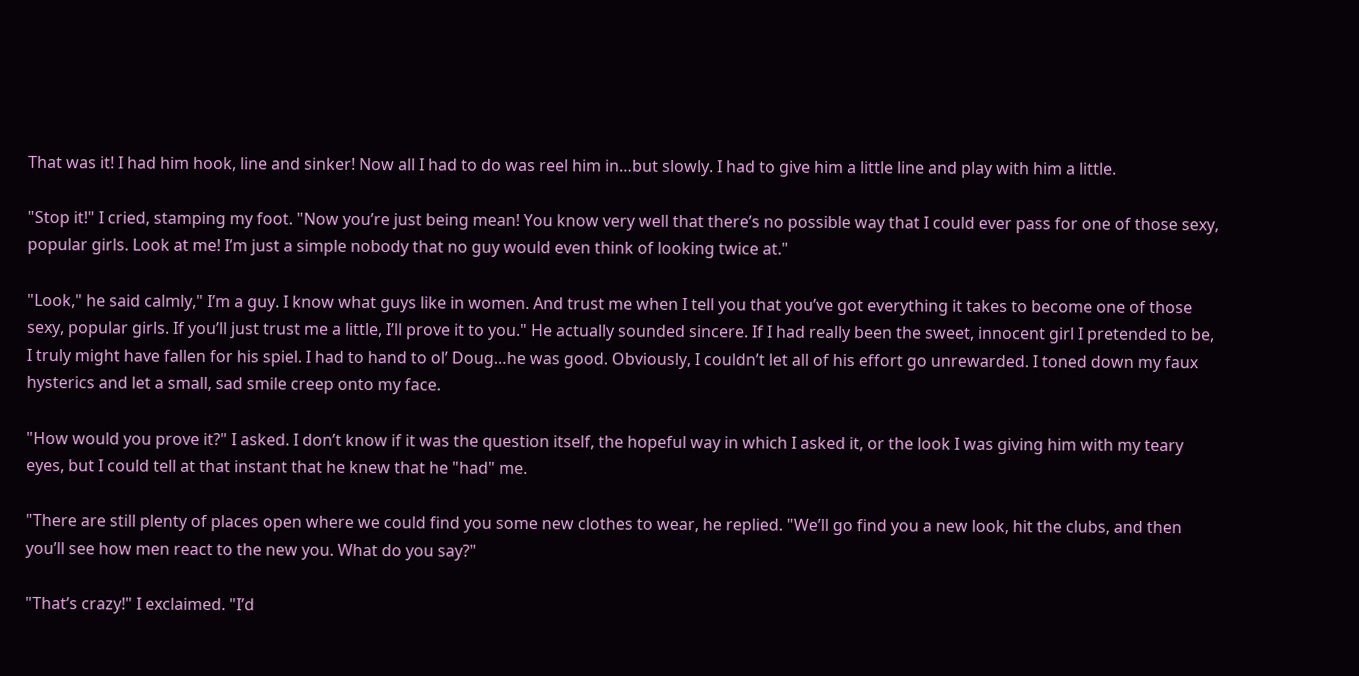That was it! I had him hook, line and sinker! Now all I had to do was reel him in…but slowly. I had to give him a little line and play with him a little.

"Stop it!" I cried, stamping my foot. "Now you’re just being mean! You know very well that there’s no possible way that I could ever pass for one of those sexy, popular girls. Look at me! I’m just a simple nobody that no guy would even think of looking twice at."

"Look," he said calmly," I’m a guy. I know what guys like in women. And trust me when I tell you that you’ve got everything it takes to become one of those sexy, popular girls. If you’ll just trust me a little, I’ll prove it to you." He actually sounded sincere. If I had really been the sweet, innocent girl I pretended to be, I truly might have fallen for his spiel. I had to hand to ol’ Doug…he was good. Obviously, I couldn’t let all of his effort go unrewarded. I toned down my faux hysterics and let a small, sad smile creep onto my face.

"How would you prove it?" I asked. I don’t know if it was the question itself, the hopeful way in which I asked it, or the look I was giving him with my teary eyes, but I could tell at that instant that he knew that he "had" me.

"There are still plenty of places open where we could find you some new clothes to wear, he replied. "We’ll go find you a new look, hit the clubs, and then you’ll see how men react to the new you. What do you say?"

"That’s crazy!" I exclaimed. "I’d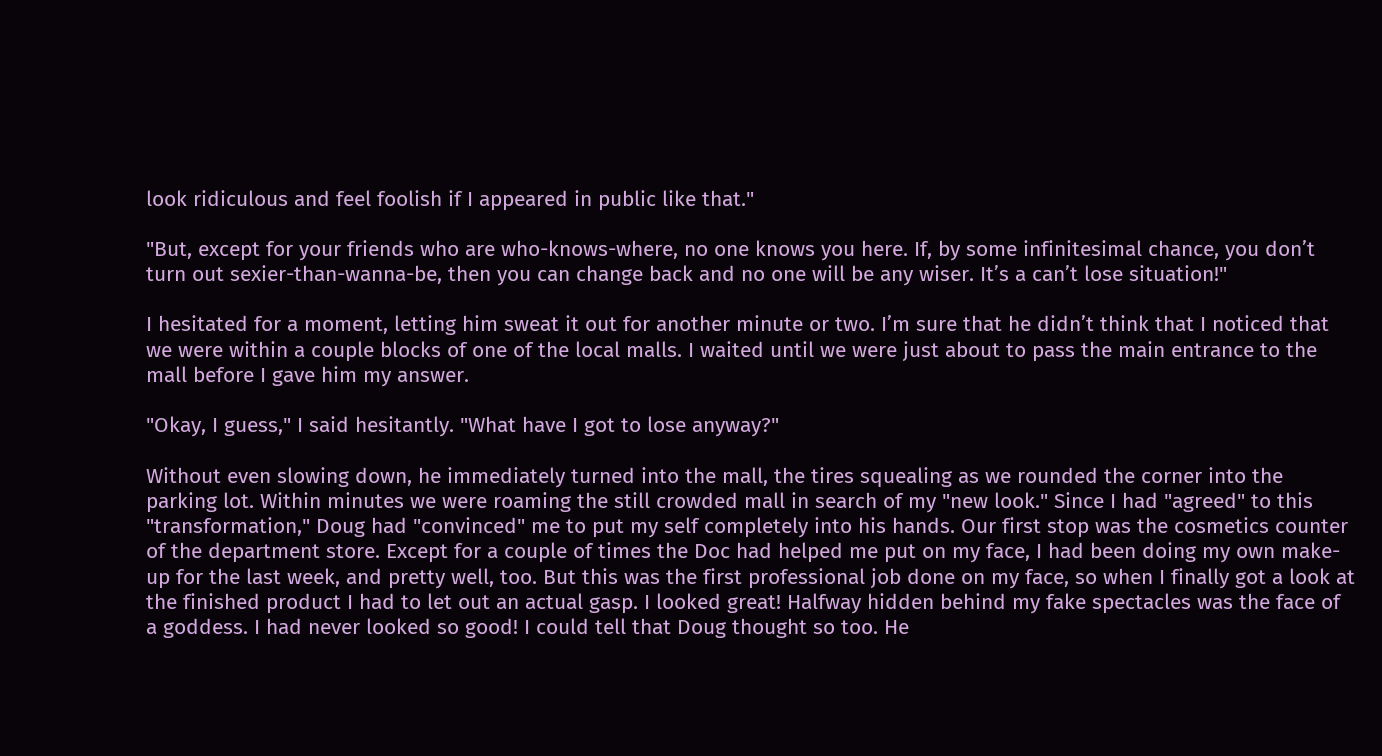look ridiculous and feel foolish if I appeared in public like that."

"But, except for your friends who are who-knows-where, no one knows you here. If, by some infinitesimal chance, you don’t turn out sexier-than-wanna-be, then you can change back and no one will be any wiser. It’s a can’t lose situation!"

I hesitated for a moment, letting him sweat it out for another minute or two. I’m sure that he didn’t think that I noticed that we were within a couple blocks of one of the local malls. I waited until we were just about to pass the main entrance to the mall before I gave him my answer.

"Okay, I guess," I said hesitantly. "What have I got to lose anyway?"

Without even slowing down, he immediately turned into the mall, the tires squealing as we rounded the corner into the parking lot. Within minutes we were roaming the still crowded mall in search of my "new look." Since I had "agreed" to this "transformation," Doug had "convinced" me to put my self completely into his hands. Our first stop was the cosmetics counter of the department store. Except for a couple of times the Doc had helped me put on my face, I had been doing my own make-up for the last week, and pretty well, too. But this was the first professional job done on my face, so when I finally got a look at the finished product I had to let out an actual gasp. I looked great! Halfway hidden behind my fake spectacles was the face of a goddess. I had never looked so good! I could tell that Doug thought so too. He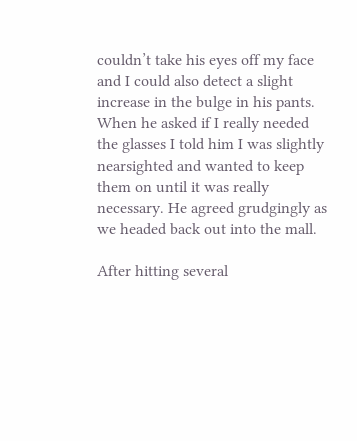couldn’t take his eyes off my face and I could also detect a slight increase in the bulge in his pants. When he asked if I really needed the glasses I told him I was slightly nearsighted and wanted to keep them on until it was really necessary. He agreed grudgingly as we headed back out into the mall.

After hitting several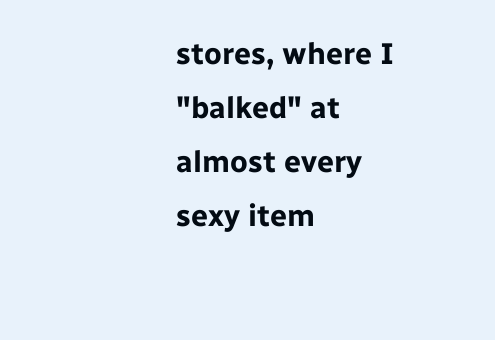stores, where I "balked" at almost every sexy item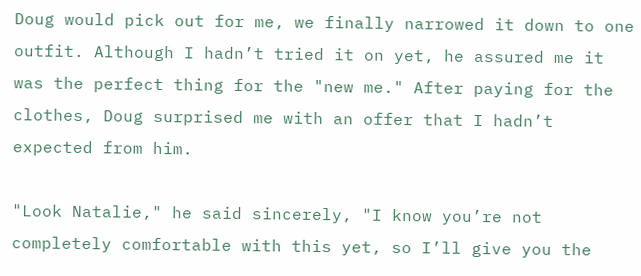Doug would pick out for me, we finally narrowed it down to one outfit. Although I hadn’t tried it on yet, he assured me it was the perfect thing for the "new me." After paying for the clothes, Doug surprised me with an offer that I hadn’t expected from him.

"Look Natalie," he said sincerely, "I know you’re not completely comfortable with this yet, so I’ll give you the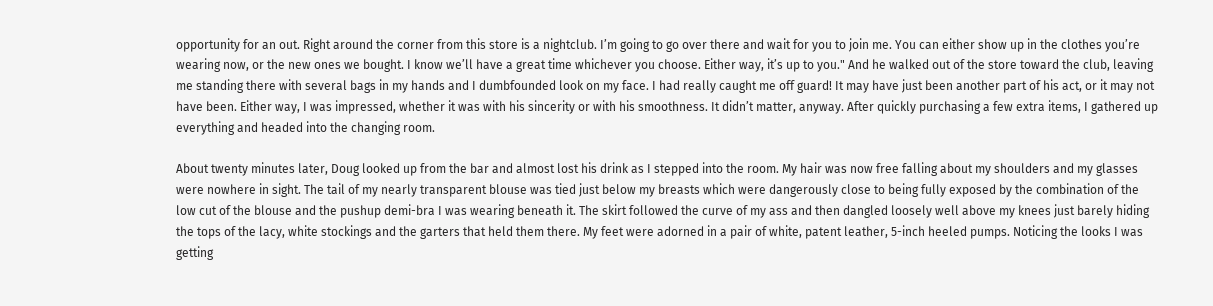opportunity for an out. Right around the corner from this store is a nightclub. I’m going to go over there and wait for you to join me. You can either show up in the clothes you’re wearing now, or the new ones we bought. I know we’ll have a great time whichever you choose. Either way, it’s up to you." And he walked out of the store toward the club, leaving me standing there with several bags in my hands and I dumbfounded look on my face. I had really caught me off guard! It may have just been another part of his act, or it may not have been. Either way, I was impressed, whether it was with his sincerity or with his smoothness. It didn’t matter, anyway. After quickly purchasing a few extra items, I gathered up everything and headed into the changing room.

About twenty minutes later, Doug looked up from the bar and almost lost his drink as I stepped into the room. My hair was now free falling about my shoulders and my glasses were nowhere in sight. The tail of my nearly transparent blouse was tied just below my breasts which were dangerously close to being fully exposed by the combination of the low cut of the blouse and the pushup demi-bra I was wearing beneath it. The skirt followed the curve of my ass and then dangled loosely well above my knees just barely hiding the tops of the lacy, white stockings and the garters that held them there. My feet were adorned in a pair of white, patent leather, 5-inch heeled pumps. Noticing the looks I was getting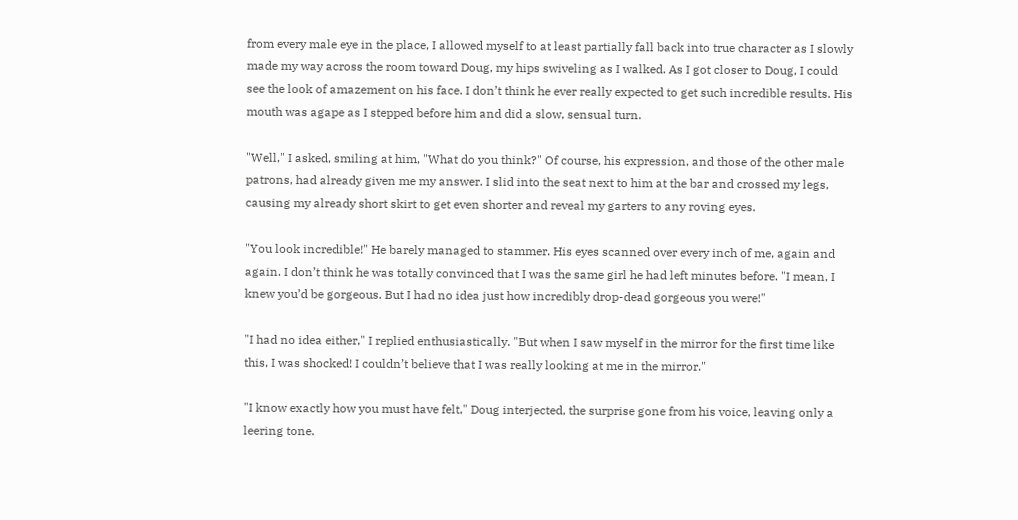from every male eye in the place, I allowed myself to at least partially fall back into true character as I slowly made my way across the room toward Doug, my hips swiveling as I walked. As I got closer to Doug, I could see the look of amazement on his face. I don’t think he ever really expected to get such incredible results. His mouth was agape as I stepped before him and did a slow, sensual turn.

"Well," I asked, smiling at him, "What do you think?" Of course, his expression, and those of the other male patrons, had already given me my answer. I slid into the seat next to him at the bar and crossed my legs, causing my already short skirt to get even shorter and reveal my garters to any roving eyes.

"You look incredible!" He barely managed to stammer. His eyes scanned over every inch of me, again and again. I don’t think he was totally convinced that I was the same girl he had left minutes before. "I mean, I knew you’d be gorgeous. But I had no idea just how incredibly drop-dead gorgeous you were!"

"I had no idea either," I replied enthusiastically. "But when I saw myself in the mirror for the first time like this, I was shocked! I couldn’t believe that I was really looking at me in the mirror."

"I know exactly how you must have felt," Doug interjected, the surprise gone from his voice, leaving only a leering tone.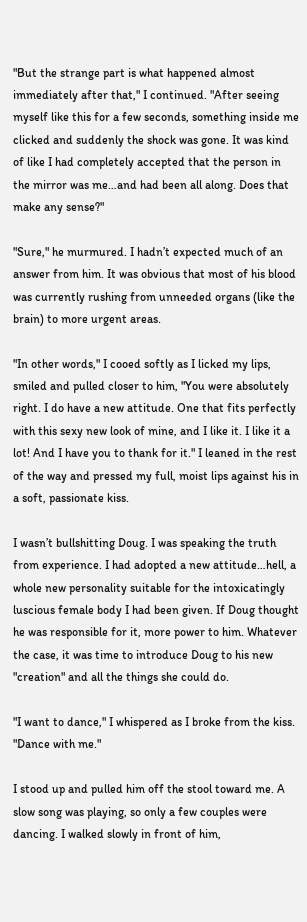"But the strange part is what happened almost immediately after that," I continued. "After seeing myself like this for a few seconds, something inside me clicked and suddenly the shock was gone. It was kind of like I had completely accepted that the person in the mirror was me…and had been all along. Does that make any sense?"

"Sure," he murmured. I hadn’t expected much of an answer from him. It was obvious that most of his blood was currently rushing from unneeded organs (like the brain) to more urgent areas.

"In other words," I cooed softly as I licked my lips, smiled and pulled closer to him, "You were absolutely right. I do have a new attitude. One that fits perfectly with this sexy new look of mine, and I like it. I like it a lot! And I have you to thank for it." I leaned in the rest of the way and pressed my full, moist lips against his in a soft, passionate kiss.

I wasn’t bullshitting Doug. I was speaking the truth from experience. I had adopted a new attitude…hell, a whole new personality suitable for the intoxicatingly luscious female body I had been given. If Doug thought he was responsible for it, more power to him. Whatever the case, it was time to introduce Doug to his new "creation" and all the things she could do.

"I want to dance," I whispered as I broke from the kiss. "Dance with me."

I stood up and pulled him off the stool toward me. A slow song was playing, so only a few couples were dancing. I walked slowly in front of him,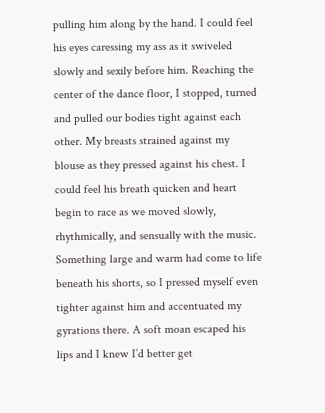pulling him along by the hand. I could feel his eyes caressing my ass as it swiveled slowly and sexily before him. Reaching the center of the dance floor, I stopped, turned and pulled our bodies tight against each other. My breasts strained against my blouse as they pressed against his chest. I could feel his breath quicken and heart begin to race as we moved slowly, rhythmically, and sensually with the music. Something large and warm had come to life beneath his shorts, so I pressed myself even tighter against him and accentuated my gyrations there. A soft moan escaped his lips and I knew I’d better get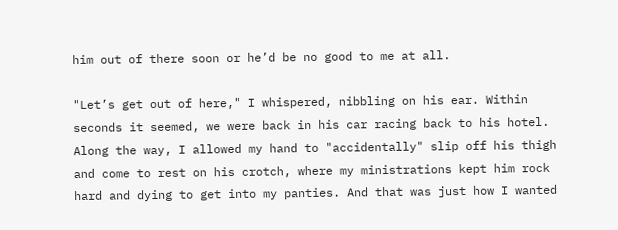him out of there soon or he’d be no good to me at all.

"Let’s get out of here," I whispered, nibbling on his ear. Within seconds it seemed, we were back in his car racing back to his hotel. Along the way, I allowed my hand to "accidentally" slip off his thigh and come to rest on his crotch, where my ministrations kept him rock hard and dying to get into my panties. And that was just how I wanted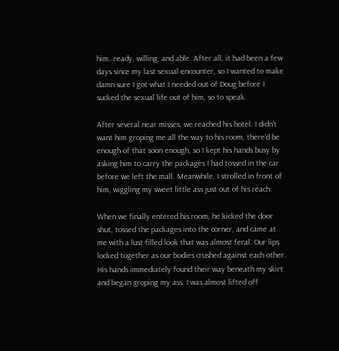him…ready, willing, and able. After all, it had been a few days since my last sexual encounter, so I wanted to make damn sure I got what I needed out of Doug before I sucked the sexual life out of him, so to speak.

After several near misses, we reached his hotel. I didn’t want him groping me all the way to his room, there’d be enough of that soon enough, so I kept his hands busy by asking him to carry the packages I had tossed in the car before we left the mall. Meanwhile, I strolled in front of him, wiggling my sweet little ass just out of his reach.

When we finally entered his room, he kicked the door shut, tossed the packages into the corner, and came at me with a lust-filled look that was almost feral. Our lips locked together as our bodies crushed against each other. His hands immediately found their way beneath my skirt and began groping my ass. I was almost lifted off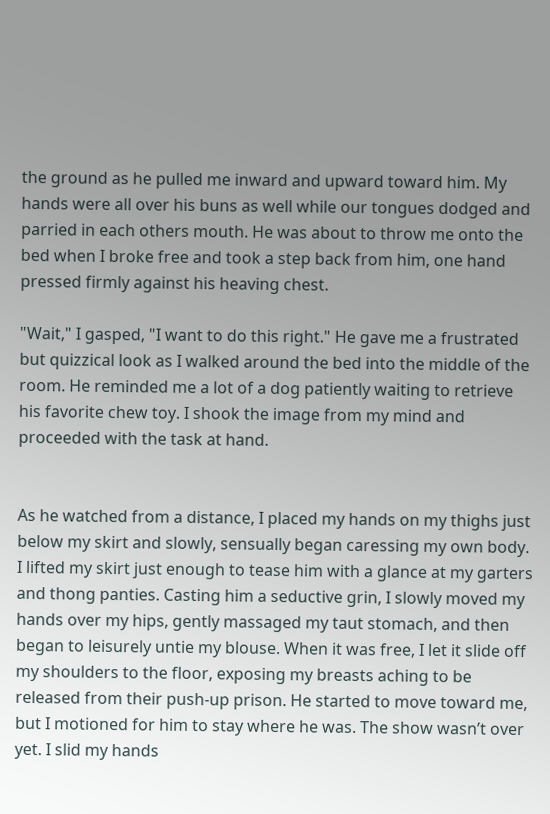the ground as he pulled me inward and upward toward him. My hands were all over his buns as well while our tongues dodged and parried in each others mouth. He was about to throw me onto the bed when I broke free and took a step back from him, one hand pressed firmly against his heaving chest.

"Wait," I gasped, "I want to do this right." He gave me a frustrated but quizzical look as I walked around the bed into the middle of the room. He reminded me a lot of a dog patiently waiting to retrieve his favorite chew toy. I shook the image from my mind and proceeded with the task at hand.


As he watched from a distance, I placed my hands on my thighs just below my skirt and slowly, sensually began caressing my own body. I lifted my skirt just enough to tease him with a glance at my garters and thong panties. Casting him a seductive grin, I slowly moved my hands over my hips, gently massaged my taut stomach, and then began to leisurely untie my blouse. When it was free, I let it slide off my shoulders to the floor, exposing my breasts aching to be released from their push-up prison. He started to move toward me, but I motioned for him to stay where he was. The show wasn’t over yet. I slid my hands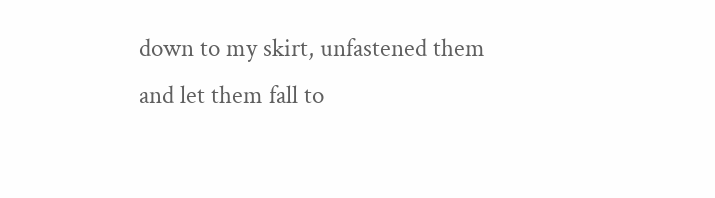down to my skirt, unfastened them and let them fall to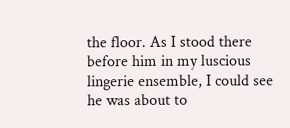the floor. As I stood there before him in my luscious lingerie ensemble, I could see he was about to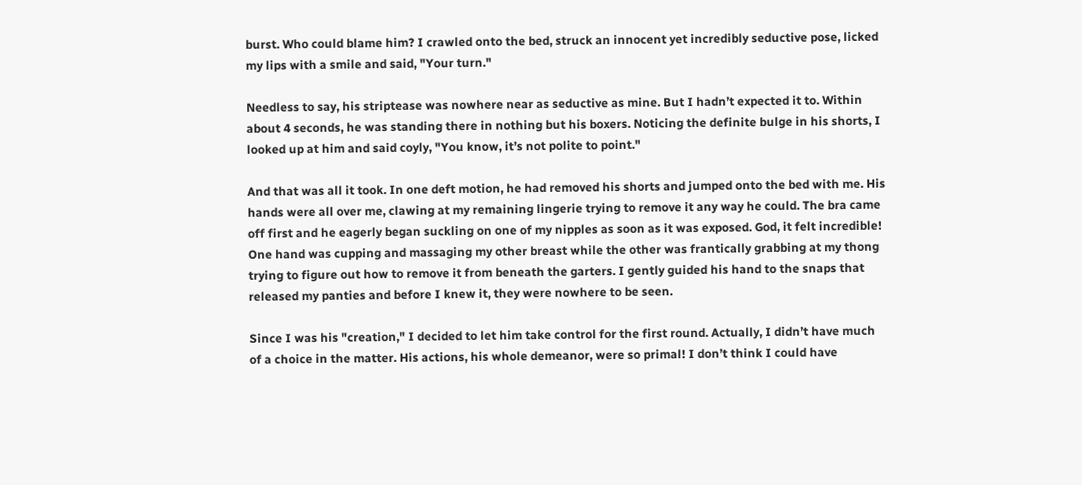burst. Who could blame him? I crawled onto the bed, struck an innocent yet incredibly seductive pose, licked my lips with a smile and said, "Your turn."

Needless to say, his striptease was nowhere near as seductive as mine. But I hadn’t expected it to. Within about 4 seconds, he was standing there in nothing but his boxers. Noticing the definite bulge in his shorts, I looked up at him and said coyly, "You know, it’s not polite to point."

And that was all it took. In one deft motion, he had removed his shorts and jumped onto the bed with me. His hands were all over me, clawing at my remaining lingerie trying to remove it any way he could. The bra came off first and he eagerly began suckling on one of my nipples as soon as it was exposed. God, it felt incredible! One hand was cupping and massaging my other breast while the other was frantically grabbing at my thong trying to figure out how to remove it from beneath the garters. I gently guided his hand to the snaps that released my panties and before I knew it, they were nowhere to be seen.

Since I was his "creation," I decided to let him take control for the first round. Actually, I didn’t have much of a choice in the matter. His actions, his whole demeanor, were so primal! I don’t think I could have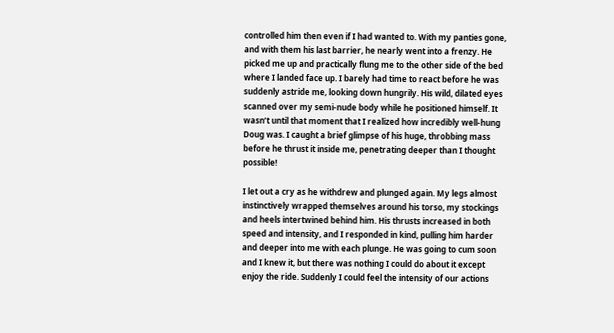controlled him then even if I had wanted to. With my panties gone, and with them his last barrier, he nearly went into a frenzy. He picked me up and practically flung me to the other side of the bed where I landed face up. I barely had time to react before he was suddenly astride me, looking down hungrily. His wild, dilated eyes scanned over my semi-nude body while he positioned himself. It wasn’t until that moment that I realized how incredibly well-hung Doug was. I caught a brief glimpse of his huge, throbbing mass before he thrust it inside me, penetrating deeper than I thought possible!

I let out a cry as he withdrew and plunged again. My legs almost instinctively wrapped themselves around his torso, my stockings and heels intertwined behind him. His thrusts increased in both speed and intensity, and I responded in kind, pulling him harder and deeper into me with each plunge. He was going to cum soon and I knew it, but there was nothing I could do about it except enjoy the ride. Suddenly I could feel the intensity of our actions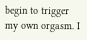begin to trigger my own orgasm. I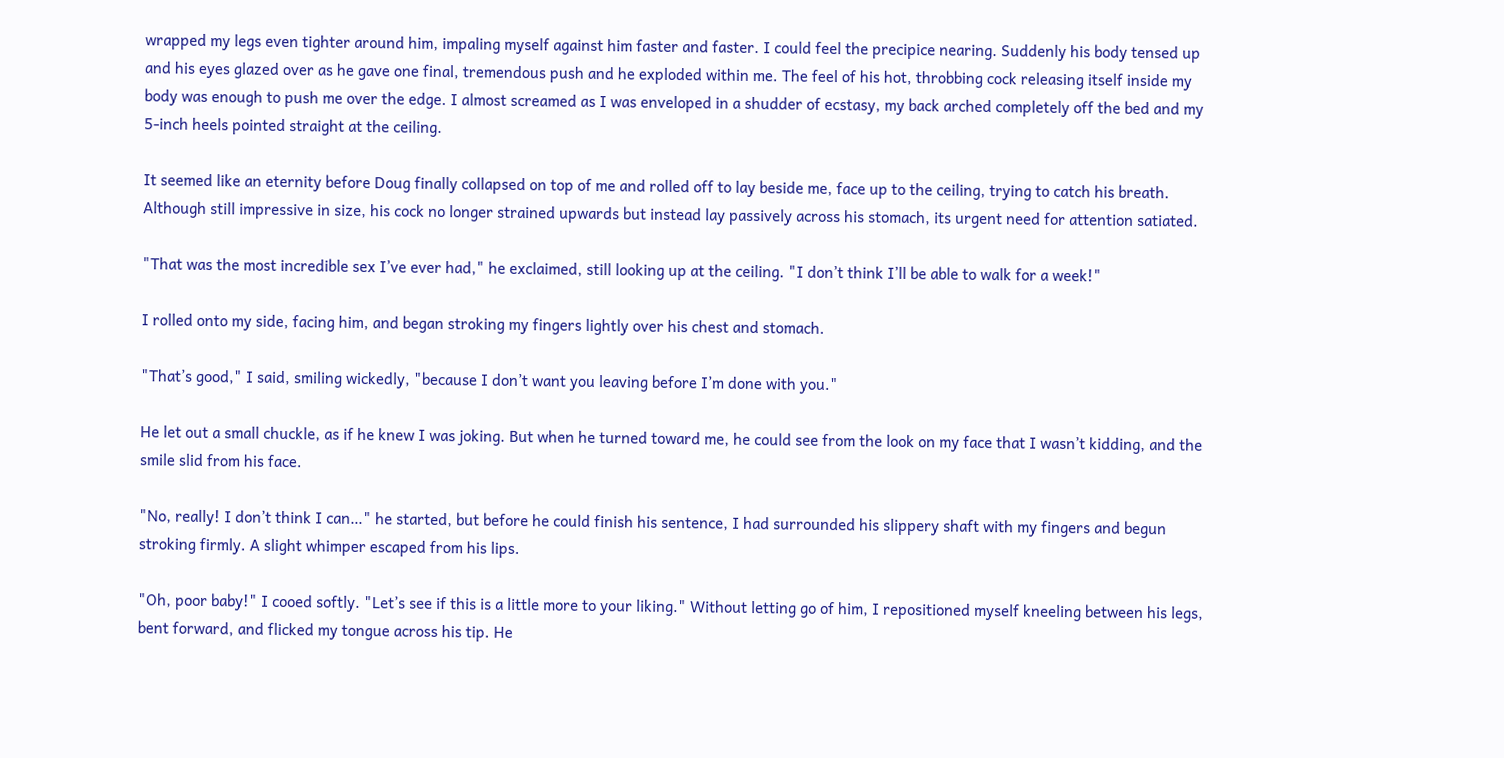wrapped my legs even tighter around him, impaling myself against him faster and faster. I could feel the precipice nearing. Suddenly his body tensed up and his eyes glazed over as he gave one final, tremendous push and he exploded within me. The feel of his hot, throbbing cock releasing itself inside my body was enough to push me over the edge. I almost screamed as I was enveloped in a shudder of ecstasy, my back arched completely off the bed and my 5-inch heels pointed straight at the ceiling.

It seemed like an eternity before Doug finally collapsed on top of me and rolled off to lay beside me, face up to the ceiling, trying to catch his breath. Although still impressive in size, his cock no longer strained upwards but instead lay passively across his stomach, its urgent need for attention satiated.

"That was the most incredible sex I’ve ever had," he exclaimed, still looking up at the ceiling. "I don’t think I’ll be able to walk for a week!"

I rolled onto my side, facing him, and began stroking my fingers lightly over his chest and stomach.

"That’s good," I said, smiling wickedly, "because I don’t want you leaving before I’m done with you."

He let out a small chuckle, as if he knew I was joking. But when he turned toward me, he could see from the look on my face that I wasn’t kidding, and the smile slid from his face.

"No, really! I don’t think I can…" he started, but before he could finish his sentence, I had surrounded his slippery shaft with my fingers and begun stroking firmly. A slight whimper escaped from his lips.

"Oh, poor baby!" I cooed softly. "Let’s see if this is a little more to your liking." Without letting go of him, I repositioned myself kneeling between his legs, bent forward, and flicked my tongue across his tip. He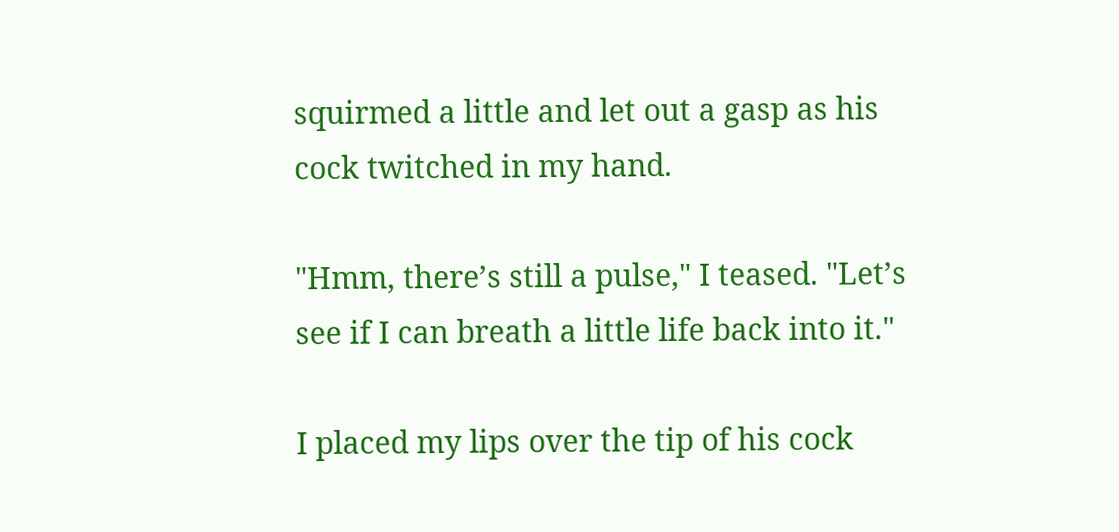squirmed a little and let out a gasp as his cock twitched in my hand.

"Hmm, there’s still a pulse," I teased. "Let’s see if I can breath a little life back into it."

I placed my lips over the tip of his cock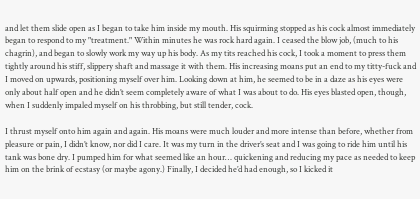and let them slide open as I began to take him inside my mouth. His squirming stopped as his cock almost immediately began to respond to my "treatment." Within minutes he was rock hard again. I ceased the blow job, (much to his chagrin), and began to slowly work my way up his body. As my tits reached his cock, I took a moment to press them tightly around his stiff, slippery shaft and massage it with them. His increasing moans put an end to my titty-fuck and I moved on upwards, positioning myself over him. Looking down at him, he seemed to be in a daze as his eyes were only about half open and he didn’t seem completely aware of what I was about to do. His eyes blasted open, though, when I suddenly impaled myself on his throbbing, but still tender, cock.

I thrust myself onto him again and again. His moans were much louder and more intense than before, whether from pleasure or pain, I didn’t know, nor did I care. It was my turn in the driver’s seat and I was going to ride him until his tank was bone dry. I pumped him for what seemed like an hour… quickening and reducing my pace as needed to keep him on the brink of ecstasy (or maybe agony.) Finally, I decided he’d had enough, so I kicked it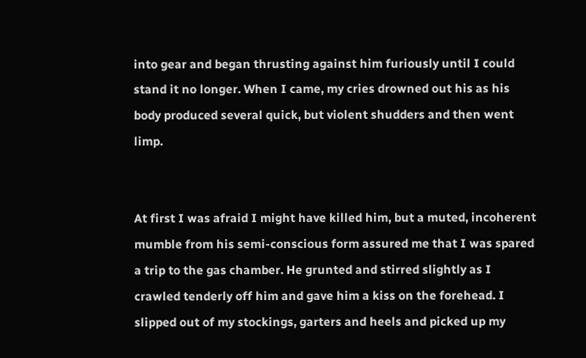into gear and began thrusting against him furiously until I could stand it no longer. When I came, my cries drowned out his as his body produced several quick, but violent shudders and then went limp.


At first I was afraid I might have killed him, but a muted, incoherent mumble from his semi-conscious form assured me that I was spared a trip to the gas chamber. He grunted and stirred slightly as I crawled tenderly off him and gave him a kiss on the forehead. I slipped out of my stockings, garters and heels and picked up my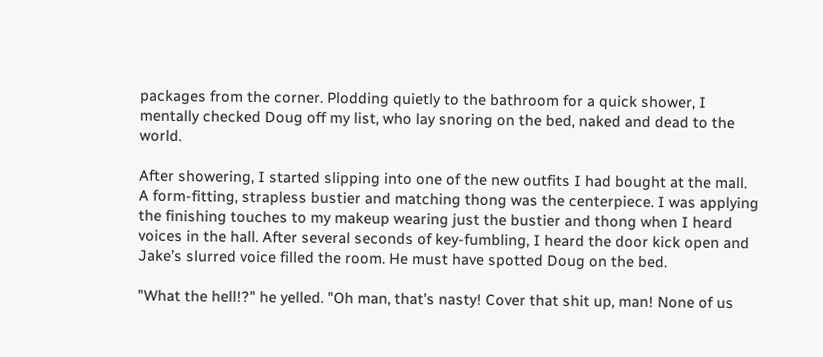packages from the corner. Plodding quietly to the bathroom for a quick shower, I mentally checked Doug off my list, who lay snoring on the bed, naked and dead to the world.

After showering, I started slipping into one of the new outfits I had bought at the mall. A form-fitting, strapless bustier and matching thong was the centerpiece. I was applying the finishing touches to my makeup wearing just the bustier and thong when I heard voices in the hall. After several seconds of key-fumbling, I heard the door kick open and Jake’s slurred voice filled the room. He must have spotted Doug on the bed.

"What the hell!?" he yelled. "Oh man, that’s nasty! Cover that shit up, man! None of us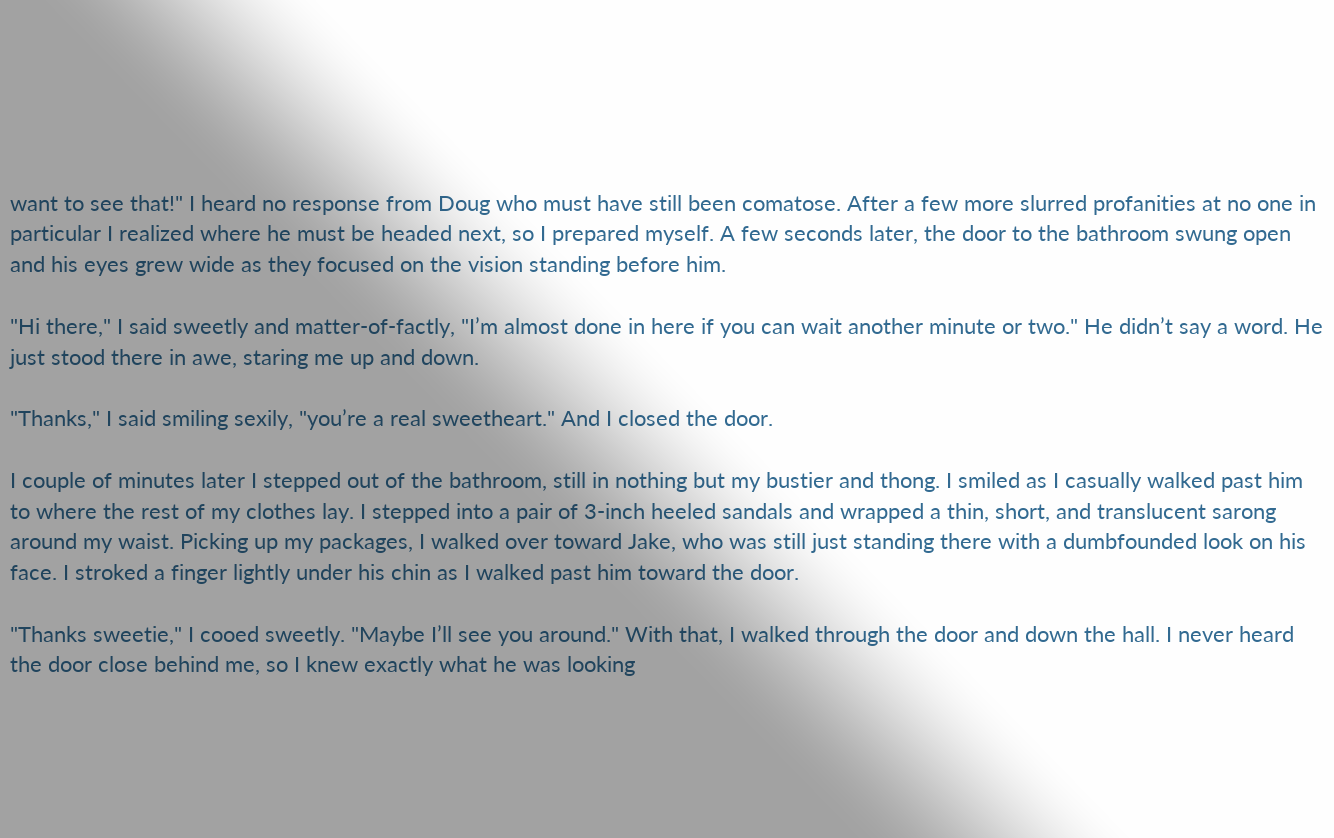want to see that!" I heard no response from Doug who must have still been comatose. After a few more slurred profanities at no one in particular I realized where he must be headed next, so I prepared myself. A few seconds later, the door to the bathroom swung open and his eyes grew wide as they focused on the vision standing before him.

"Hi there," I said sweetly and matter-of-factly, "I’m almost done in here if you can wait another minute or two." He didn’t say a word. He just stood there in awe, staring me up and down.

"Thanks," I said smiling sexily, "you’re a real sweetheart." And I closed the door.

I couple of minutes later I stepped out of the bathroom, still in nothing but my bustier and thong. I smiled as I casually walked past him to where the rest of my clothes lay. I stepped into a pair of 3-inch heeled sandals and wrapped a thin, short, and translucent sarong around my waist. Picking up my packages, I walked over toward Jake, who was still just standing there with a dumbfounded look on his face. I stroked a finger lightly under his chin as I walked past him toward the door.

"Thanks sweetie," I cooed sweetly. "Maybe I’ll see you around." With that, I walked through the door and down the hall. I never heard the door close behind me, so I knew exactly what he was looking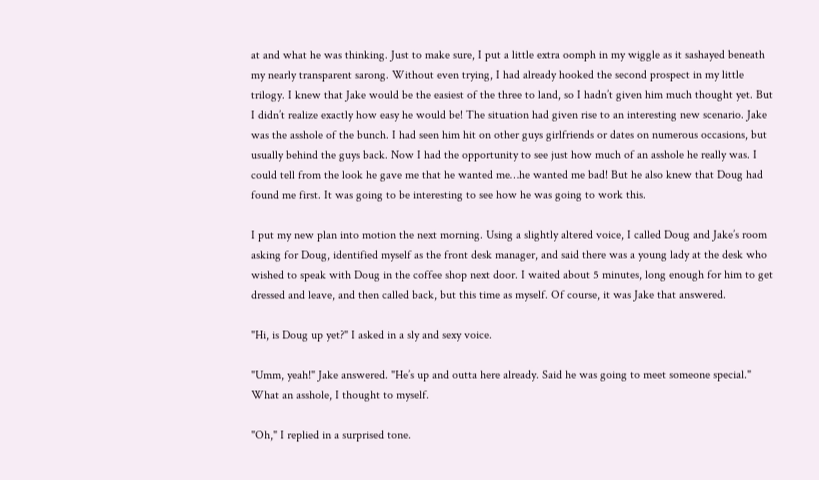at and what he was thinking. Just to make sure, I put a little extra oomph in my wiggle as it sashayed beneath my nearly transparent sarong. Without even trying, I had already hooked the second prospect in my little trilogy. I knew that Jake would be the easiest of the three to land, so I hadn’t given him much thought yet. But I didn’t realize exactly how easy he would be! The situation had given rise to an interesting new scenario. Jake was the asshole of the bunch. I had seen him hit on other guys girlfriends or dates on numerous occasions, but usually behind the guys back. Now I had the opportunity to see just how much of an asshole he really was. I could tell from the look he gave me that he wanted me…he wanted me bad! But he also knew that Doug had found me first. It was going to be interesting to see how he was going to work this.

I put my new plan into motion the next morning. Using a slightly altered voice, I called Doug and Jake’s room asking for Doug, identified myself as the front desk manager, and said there was a young lady at the desk who wished to speak with Doug in the coffee shop next door. I waited about 5 minutes, long enough for him to get dressed and leave, and then called back, but this time as myself. Of course, it was Jake that answered.

"Hi, is Doug up yet?" I asked in a sly and sexy voice.

"Umm, yeah!" Jake answered. "He’s up and outta here already. Said he was going to meet someone special." What an asshole, I thought to myself.

"Oh," I replied in a surprised tone.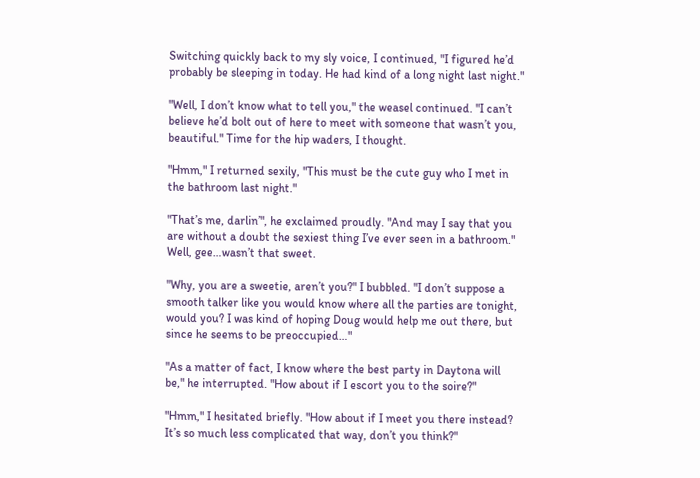Switching quickly back to my sly voice, I continued, "I figured he’d probably be sleeping in today. He had kind of a long night last night."

"Well, I don’t know what to tell you," the weasel continued. "I can’t believe he’d bolt out of here to meet with someone that wasn’t you, beautiful." Time for the hip waders, I thought.

"Hmm," I returned sexily, "This must be the cute guy who I met in the bathroom last night."

"That’s me, darlin’", he exclaimed proudly. "And may I say that you are without a doubt the sexiest thing I’ve ever seen in a bathroom." Well, gee…wasn’t that sweet.

"Why, you are a sweetie, aren’t you?" I bubbled. "I don’t suppose a smooth talker like you would know where all the parties are tonight, would you? I was kind of hoping Doug would help me out there, but since he seems to be preoccupied…"

"As a matter of fact, I know where the best party in Daytona will be," he interrupted. "How about if I escort you to the soire?"

"Hmm," I hesitated briefly. "How about if I meet you there instead? It’s so much less complicated that way, don’t you think?"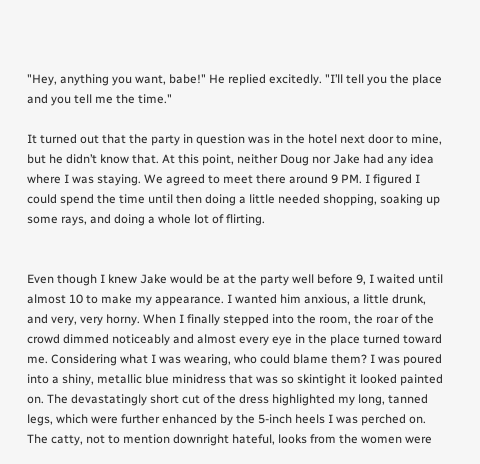"Hey, anything you want, babe!" He replied excitedly. "I’ll tell you the place and you tell me the time."

It turned out that the party in question was in the hotel next door to mine, but he didn’t know that. At this point, neither Doug nor Jake had any idea where I was staying. We agreed to meet there around 9 PM. I figured I could spend the time until then doing a little needed shopping, soaking up some rays, and doing a whole lot of flirting.


Even though I knew Jake would be at the party well before 9, I waited until almost 10 to make my appearance. I wanted him anxious, a little drunk, and very, very horny. When I finally stepped into the room, the roar of the crowd dimmed noticeably and almost every eye in the place turned toward me. Considering what I was wearing, who could blame them? I was poured into a shiny, metallic blue minidress that was so skintight it looked painted on. The devastatingly short cut of the dress highlighted my long, tanned legs, which were further enhanced by the 5-inch heels I was perched on. The catty, not to mention downright hateful, looks from the women were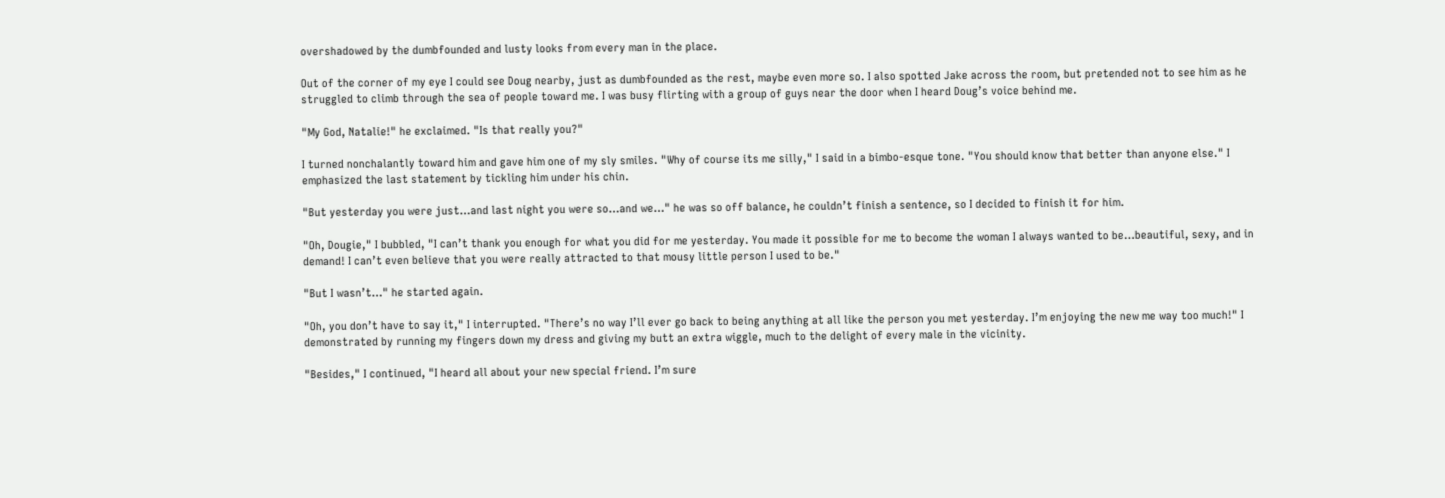overshadowed by the dumbfounded and lusty looks from every man in the place.

Out of the corner of my eye I could see Doug nearby, just as dumbfounded as the rest, maybe even more so. I also spotted Jake across the room, but pretended not to see him as he struggled to climb through the sea of people toward me. I was busy flirting with a group of guys near the door when I heard Doug’s voice behind me.

"My God, Natalie!" he exclaimed. "Is that really you?"

I turned nonchalantly toward him and gave him one of my sly smiles. "Why of course its me silly," I said in a bimbo-esque tone. "You should know that better than anyone else." I emphasized the last statement by tickling him under his chin.

"But yesterday you were just…and last night you were so…and we…" he was so off balance, he couldn’t finish a sentence, so I decided to finish it for him.

"Oh, Dougie," I bubbled, "I can’t thank you enough for what you did for me yesterday. You made it possible for me to become the woman I always wanted to be…beautiful, sexy, and in demand! I can’t even believe that you were really attracted to that mousy little person I used to be."

"But I wasn’t…" he started again.

"Oh, you don’t have to say it," I interrupted. "There’s no way I’ll ever go back to being anything at all like the person you met yesterday. I’m enjoying the new me way too much!" I demonstrated by running my fingers down my dress and giving my butt an extra wiggle, much to the delight of every male in the vicinity.

"Besides," I continued, "I heard all about your new special friend. I’m sure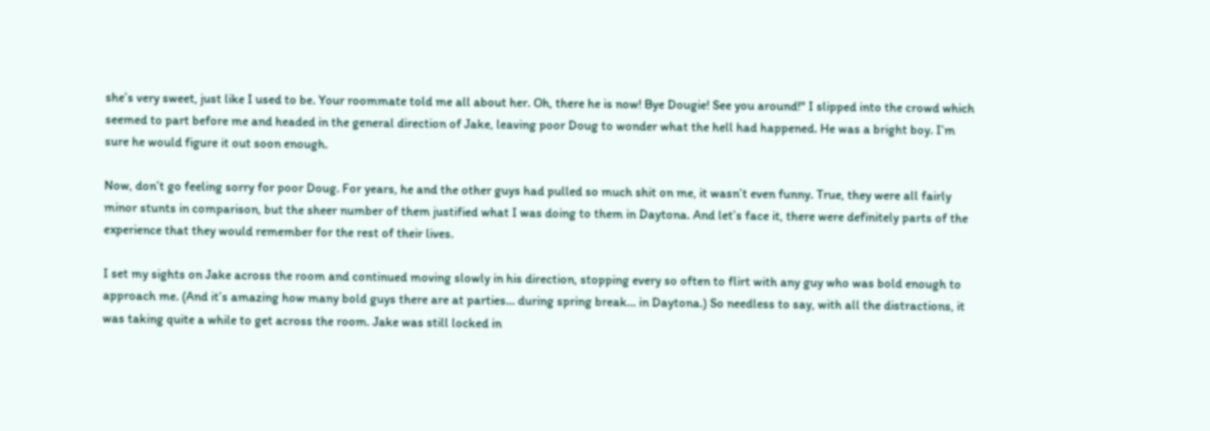she’s very sweet, just like I used to be. Your roommate told me all about her. Oh, there he is now! Bye Dougie! See you around!" I slipped into the crowd which seemed to part before me and headed in the general direction of Jake, leaving poor Doug to wonder what the hell had happened. He was a bright boy. I’m sure he would figure it out soon enough.

Now, don’t go feeling sorry for poor Doug. For years, he and the other guys had pulled so much shit on me, it wasn’t even funny. True, they were all fairly minor stunts in comparison, but the sheer number of them justified what I was doing to them in Daytona. And let’s face it, there were definitely parts of the experience that they would remember for the rest of their lives.

I set my sights on Jake across the room and continued moving slowly in his direction, stopping every so often to flirt with any guy who was bold enough to approach me. (And it’s amazing how many bold guys there are at parties… during spring break… in Daytona.) So needless to say, with all the distractions, it was taking quite a while to get across the room. Jake was still locked in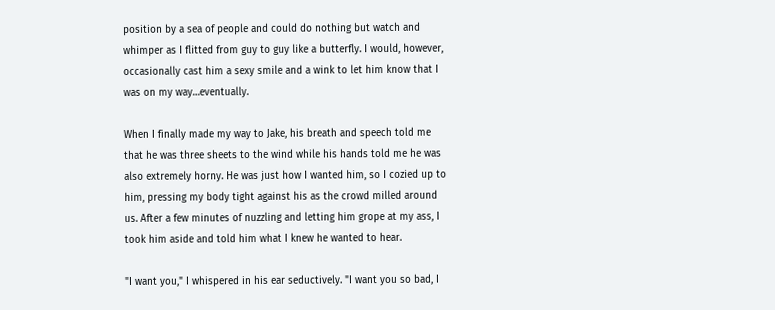position by a sea of people and could do nothing but watch and whimper as I flitted from guy to guy like a butterfly. I would, however, occasionally cast him a sexy smile and a wink to let him know that I was on my way…eventually.

When I finally made my way to Jake, his breath and speech told me that he was three sheets to the wind while his hands told me he was also extremely horny. He was just how I wanted him, so I cozied up to him, pressing my body tight against his as the crowd milled around us. After a few minutes of nuzzling and letting him grope at my ass, I took him aside and told him what I knew he wanted to hear.

"I want you," I whispered in his ear seductively. "I want you so bad, I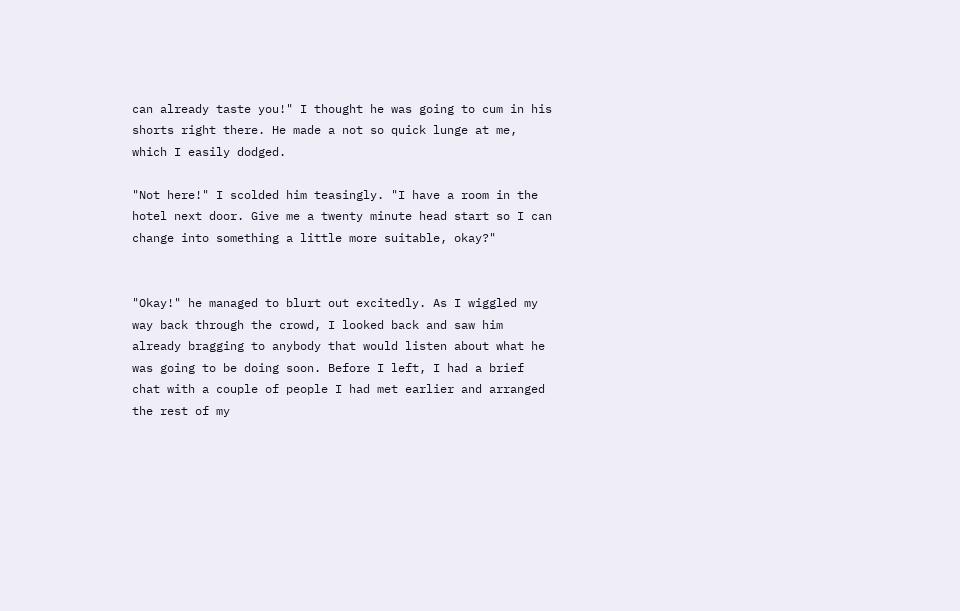can already taste you!" I thought he was going to cum in his shorts right there. He made a not so quick lunge at me, which I easily dodged.

"Not here!" I scolded him teasingly. "I have a room in the hotel next door. Give me a twenty minute head start so I can change into something a little more suitable, okay?"


"Okay!" he managed to blurt out excitedly. As I wiggled my way back through the crowd, I looked back and saw him already bragging to anybody that would listen about what he was going to be doing soon. Before I left, I had a brief chat with a couple of people I had met earlier and arranged the rest of my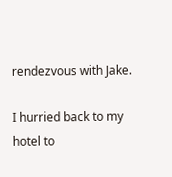rendezvous with Jake.

I hurried back to my hotel to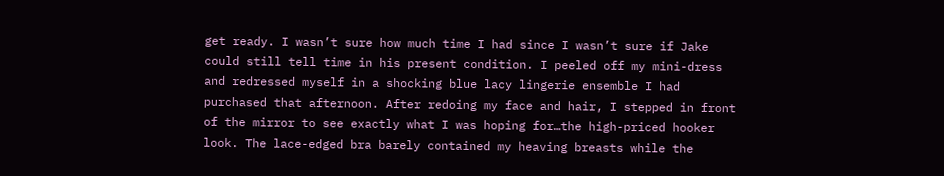get ready. I wasn’t sure how much time I had since I wasn’t sure if Jake could still tell time in his present condition. I peeled off my mini-dress and redressed myself in a shocking blue lacy lingerie ensemble I had purchased that afternoon. After redoing my face and hair, I stepped in front of the mirror to see exactly what I was hoping for…the high-priced hooker look. The lace-edged bra barely contained my heaving breasts while the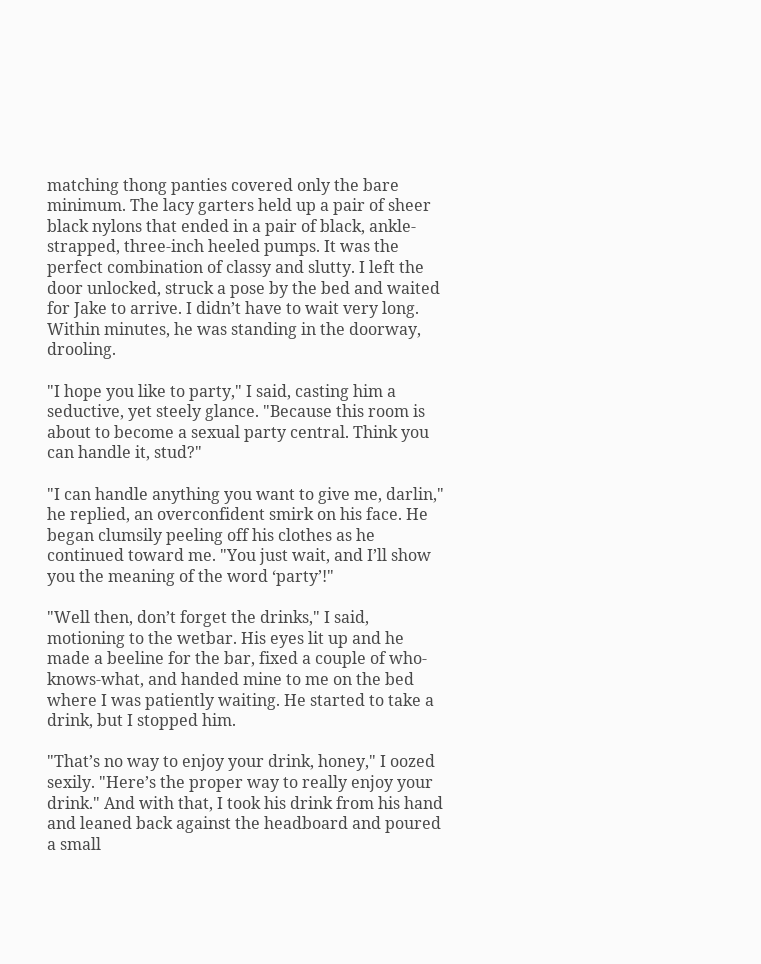matching thong panties covered only the bare minimum. The lacy garters held up a pair of sheer black nylons that ended in a pair of black, ankle-strapped, three-inch heeled pumps. It was the perfect combination of classy and slutty. I left the door unlocked, struck a pose by the bed and waited for Jake to arrive. I didn’t have to wait very long. Within minutes, he was standing in the doorway, drooling.

"I hope you like to party," I said, casting him a seductive, yet steely glance. "Because this room is about to become a sexual party central. Think you can handle it, stud?"

"I can handle anything you want to give me, darlin," he replied, an overconfident smirk on his face. He began clumsily peeling off his clothes as he continued toward me. "You just wait, and I’ll show you the meaning of the word ‘party’!"

"Well then, don’t forget the drinks," I said, motioning to the wetbar. His eyes lit up and he made a beeline for the bar, fixed a couple of who-knows-what, and handed mine to me on the bed where I was patiently waiting. He started to take a drink, but I stopped him.

"That’s no way to enjoy your drink, honey," I oozed sexily. "Here’s the proper way to really enjoy your drink." And with that, I took his drink from his hand and leaned back against the headboard and poured a small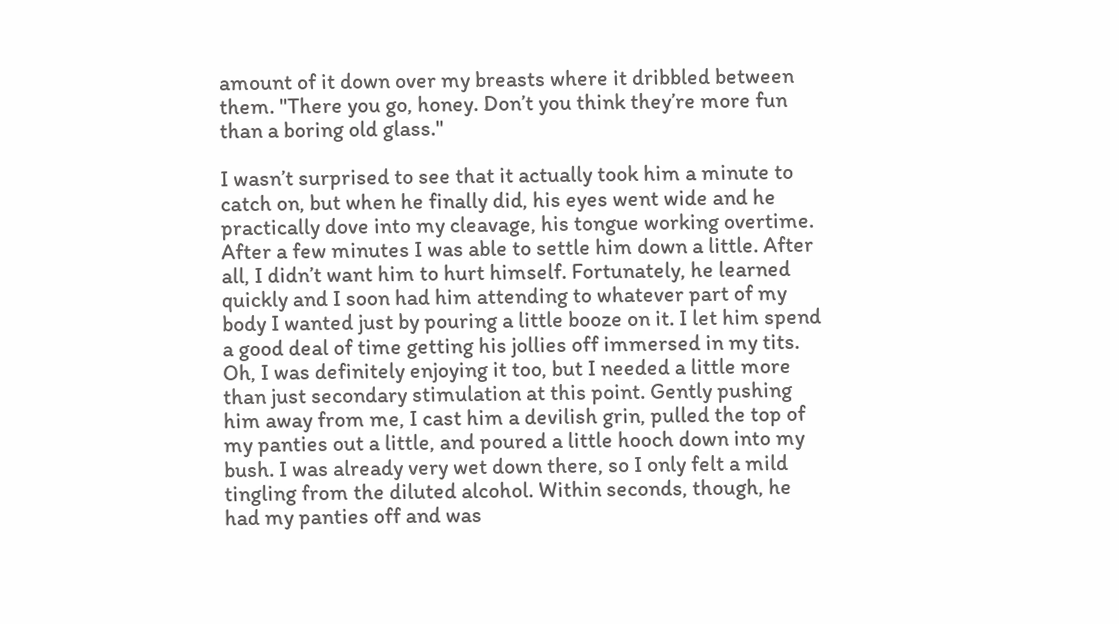amount of it down over my breasts where it dribbled between them. "There you go, honey. Don’t you think they’re more fun than a boring old glass."

I wasn’t surprised to see that it actually took him a minute to catch on, but when he finally did, his eyes went wide and he practically dove into my cleavage, his tongue working overtime. After a few minutes I was able to settle him down a little. After all, I didn’t want him to hurt himself. Fortunately, he learned quickly and I soon had him attending to whatever part of my body I wanted just by pouring a little booze on it. I let him spend a good deal of time getting his jollies off immersed in my tits. Oh, I was definitely enjoying it too, but I needed a little more than just secondary stimulation at this point. Gently pushing him away from me, I cast him a devilish grin, pulled the top of my panties out a little, and poured a little hooch down into my bush. I was already very wet down there, so I only felt a mild tingling from the diluted alcohol. Within seconds, though, he had my panties off and was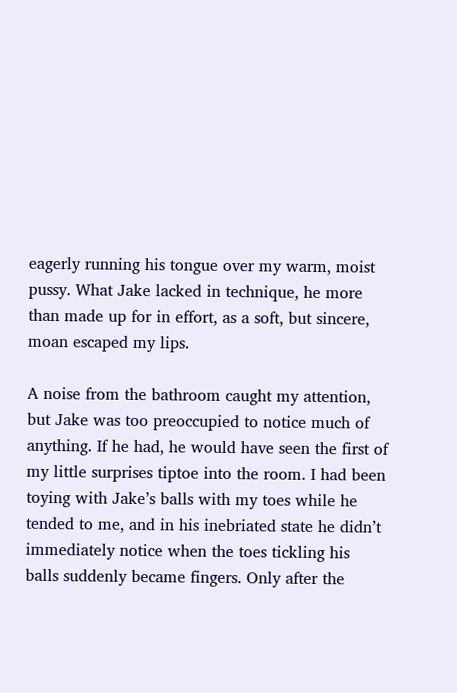eagerly running his tongue over my warm, moist pussy. What Jake lacked in technique, he more than made up for in effort, as a soft, but sincere, moan escaped my lips.

A noise from the bathroom caught my attention, but Jake was too preoccupied to notice much of anything. If he had, he would have seen the first of my little surprises tiptoe into the room. I had been toying with Jake’s balls with my toes while he tended to me, and in his inebriated state he didn’t immediately notice when the toes tickling his balls suddenly became fingers. Only after the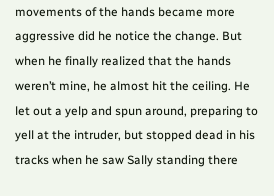movements of the hands became more aggressive did he notice the change. But when he finally realized that the hands weren’t mine, he almost hit the ceiling. He let out a yelp and spun around, preparing to yell at the intruder, but stopped dead in his tracks when he saw Sally standing there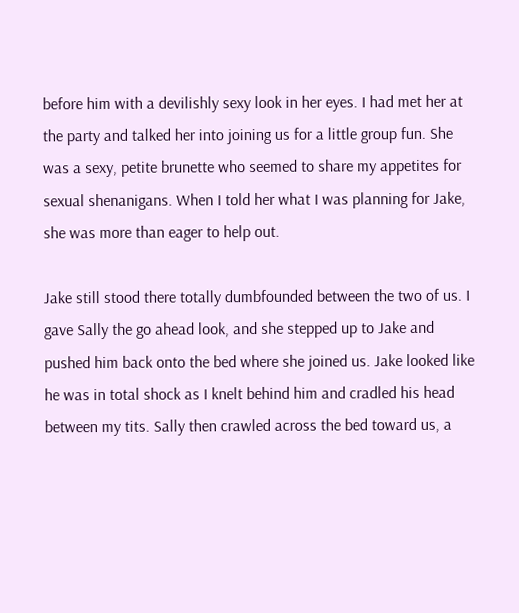before him with a devilishly sexy look in her eyes. I had met her at the party and talked her into joining us for a little group fun. She was a sexy, petite brunette who seemed to share my appetites for sexual shenanigans. When I told her what I was planning for Jake, she was more than eager to help out.

Jake still stood there totally dumbfounded between the two of us. I gave Sally the go ahead look, and she stepped up to Jake and pushed him back onto the bed where she joined us. Jake looked like he was in total shock as I knelt behind him and cradled his head between my tits. Sally then crawled across the bed toward us, a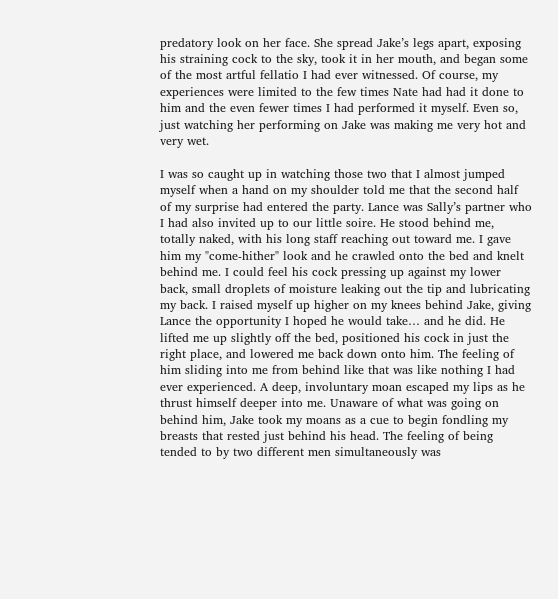predatory look on her face. She spread Jake’s legs apart, exposing his straining cock to the sky, took it in her mouth, and began some of the most artful fellatio I had ever witnessed. Of course, my experiences were limited to the few times Nate had had it done to him and the even fewer times I had performed it myself. Even so, just watching her performing on Jake was making me very hot and very wet.

I was so caught up in watching those two that I almost jumped myself when a hand on my shoulder told me that the second half of my surprise had entered the party. Lance was Sally’s partner who I had also invited up to our little soire. He stood behind me, totally naked, with his long staff reaching out toward me. I gave him my "come-hither" look and he crawled onto the bed and knelt behind me. I could feel his cock pressing up against my lower back, small droplets of moisture leaking out the tip and lubricating my back. I raised myself up higher on my knees behind Jake, giving Lance the opportunity I hoped he would take… and he did. He lifted me up slightly off the bed, positioned his cock in just the right place, and lowered me back down onto him. The feeling of him sliding into me from behind like that was like nothing I had ever experienced. A deep, involuntary moan escaped my lips as he thrust himself deeper into me. Unaware of what was going on behind him, Jake took my moans as a cue to begin fondling my breasts that rested just behind his head. The feeling of being tended to by two different men simultaneously was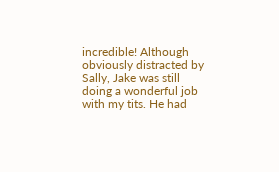incredible! Although obviously distracted by Sally, Jake was still doing a wonderful job with my tits. He had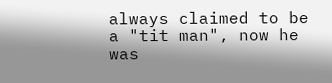always claimed to be a "tit man", now he was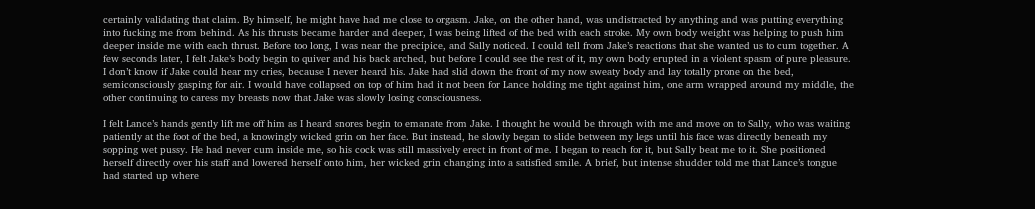certainly validating that claim. By himself, he might have had me close to orgasm. Jake, on the other hand, was undistracted by anything and was putting everything into fucking me from behind. As his thrusts became harder and deeper, I was being lifted of the bed with each stroke. My own body weight was helping to push him deeper inside me with each thrust. Before too long, I was near the precipice, and Sally noticed. I could tell from Jake’s reactions that she wanted us to cum together. A few seconds later, I felt Jake’s body begin to quiver and his back arched, but before I could see the rest of it, my own body erupted in a violent spasm of pure pleasure. I don’t know if Jake could hear my cries, because I never heard his. Jake had slid down the front of my now sweaty body and lay totally prone on the bed, semiconsciously gasping for air. I would have collapsed on top of him had it not been for Lance holding me tight against him, one arm wrapped around my middle, the other continuing to caress my breasts now that Jake was slowly losing consciousness.

I felt Lance’s hands gently lift me off him as I heard snores begin to emanate from Jake. I thought he would be through with me and move on to Sally, who was waiting patiently at the foot of the bed, a knowingly wicked grin on her face. But instead, he slowly began to slide between my legs until his face was directly beneath my sopping wet pussy. He had never cum inside me, so his cock was still massively erect in front of me. I began to reach for it, but Sally beat me to it. She positioned herself directly over his staff and lowered herself onto him, her wicked grin changing into a satisfied smile. A brief, but intense shudder told me that Lance’s tongue had started up where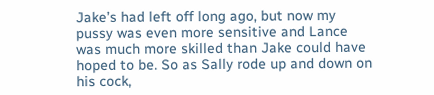Jake’s had left off long ago, but now my pussy was even more sensitive and Lance was much more skilled than Jake could have hoped to be. So as Sally rode up and down on his cock,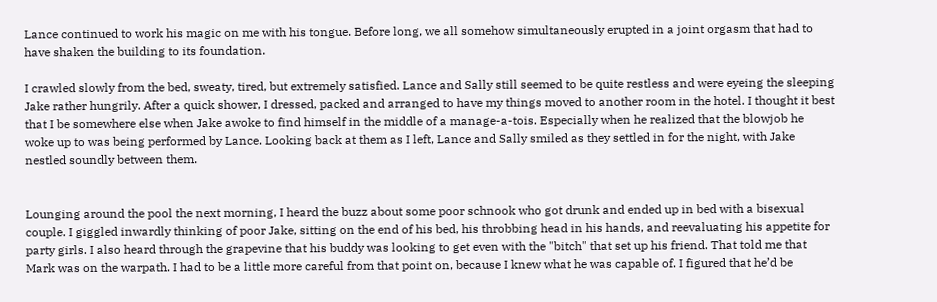Lance continued to work his magic on me with his tongue. Before long, we all somehow simultaneously erupted in a joint orgasm that had to have shaken the building to its foundation.

I crawled slowly from the bed, sweaty, tired, but extremely satisfied. Lance and Sally still seemed to be quite restless and were eyeing the sleeping Jake rather hungrily. After a quick shower, I dressed, packed and arranged to have my things moved to another room in the hotel. I thought it best that I be somewhere else when Jake awoke to find himself in the middle of a manage-a-tois. Especially when he realized that the blowjob he woke up to was being performed by Lance. Looking back at them as I left, Lance and Sally smiled as they settled in for the night, with Jake nestled soundly between them.


Lounging around the pool the next morning, I heard the buzz about some poor schnook who got drunk and ended up in bed with a bisexual couple. I giggled inwardly thinking of poor Jake, sitting on the end of his bed, his throbbing head in his hands, and reevaluating his appetite for party girls. I also heard through the grapevine that his buddy was looking to get even with the "bitch" that set up his friend. That told me that Mark was on the warpath. I had to be a little more careful from that point on, because I knew what he was capable of. I figured that he’d be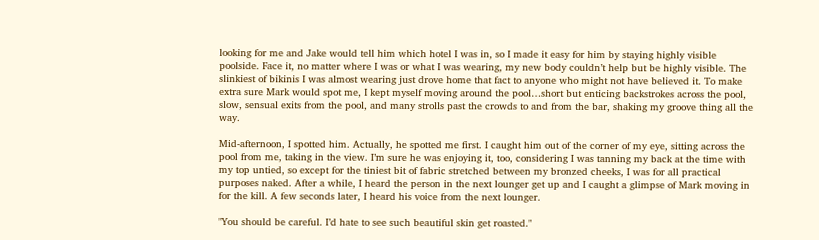looking for me and Jake would tell him which hotel I was in, so I made it easy for him by staying highly visible poolside. Face it, no matter where I was or what I was wearing, my new body couldn’t help but be highly visible. The slinkiest of bikinis I was almost wearing just drove home that fact to anyone who might not have believed it. To make extra sure Mark would spot me, I kept myself moving around the pool…short but enticing backstrokes across the pool, slow, sensual exits from the pool, and many strolls past the crowds to and from the bar, shaking my groove thing all the way.

Mid-afternoon, I spotted him. Actually, he spotted me first. I caught him out of the corner of my eye, sitting across the pool from me, taking in the view. I’m sure he was enjoying it, too, considering I was tanning my back at the time with my top untied, so except for the tiniest bit of fabric stretched between my bronzed cheeks, I was for all practical purposes naked. After a while, I heard the person in the next lounger get up and I caught a glimpse of Mark moving in for the kill. A few seconds later, I heard his voice from the next lounger.

"You should be careful. I’d hate to see such beautiful skin get roasted."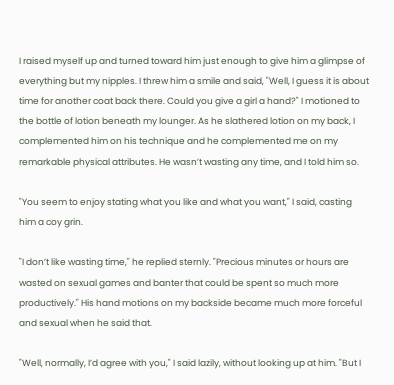I raised myself up and turned toward him just enough to give him a glimpse of everything but my nipples. I threw him a smile and said, "Well, I guess it is about time for another coat back there. Could you give a girl a hand?" I motioned to the bottle of lotion beneath my lounger. As he slathered lotion on my back, I complemented him on his technique and he complemented me on my remarkable physical attributes. He wasn’t wasting any time, and I told him so.

"You seem to enjoy stating what you like and what you want," I said, casting him a coy grin.

"I don’t like wasting time," he replied sternly. "Precious minutes or hours are wasted on sexual games and banter that could be spent so much more productively." His hand motions on my backside became much more forceful and sexual when he said that.

"Well, normally, I’d agree with you," I said lazily, without looking up at him. "But I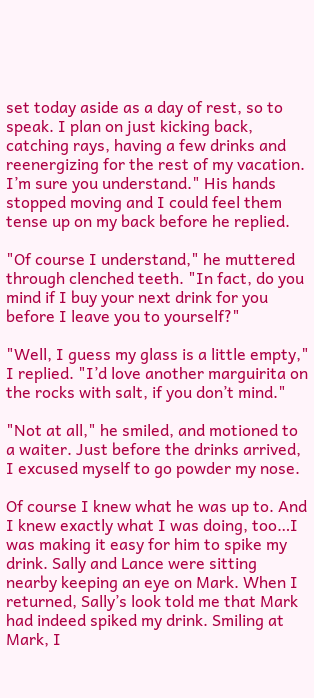set today aside as a day of rest, so to speak. I plan on just kicking back, catching rays, having a few drinks and reenergizing for the rest of my vacation. I’m sure you understand." His hands stopped moving and I could feel them tense up on my back before he replied.

"Of course I understand," he muttered through clenched teeth. "In fact, do you mind if I buy your next drink for you before I leave you to yourself?"

"Well, I guess my glass is a little empty," I replied. "I’d love another marguirita on the rocks with salt, if you don’t mind."

"Not at all," he smiled, and motioned to a waiter. Just before the drinks arrived, I excused myself to go powder my nose.

Of course I knew what he was up to. And I knew exactly what I was doing, too…I was making it easy for him to spike my drink. Sally and Lance were sitting nearby keeping an eye on Mark. When I returned, Sally’s look told me that Mark had indeed spiked my drink. Smiling at Mark, I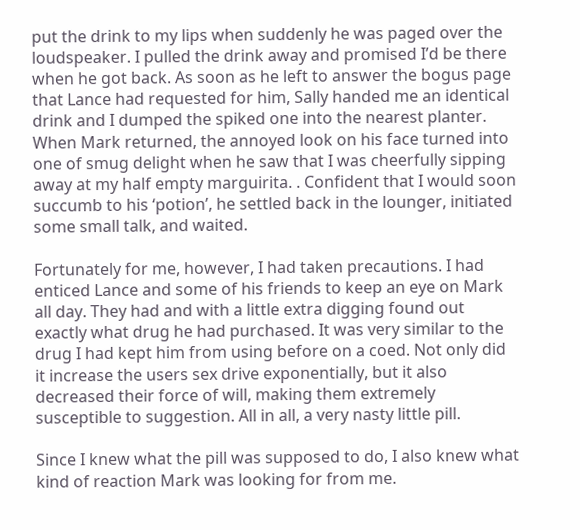put the drink to my lips when suddenly he was paged over the loudspeaker. I pulled the drink away and promised I’d be there when he got back. As soon as he left to answer the bogus page that Lance had requested for him, Sally handed me an identical drink and I dumped the spiked one into the nearest planter. When Mark returned, the annoyed look on his face turned into one of smug delight when he saw that I was cheerfully sipping away at my half empty marguirita. . Confident that I would soon succumb to his ‘potion’, he settled back in the lounger, initiated some small talk, and waited.

Fortunately for me, however, I had taken precautions. I had enticed Lance and some of his friends to keep an eye on Mark all day. They had and with a little extra digging found out exactly what drug he had purchased. It was very similar to the drug I had kept him from using before on a coed. Not only did it increase the users sex drive exponentially, but it also decreased their force of will, making them extremely susceptible to suggestion. All in all, a very nasty little pill.

Since I knew what the pill was supposed to do, I also knew what kind of reaction Mark was looking for from me.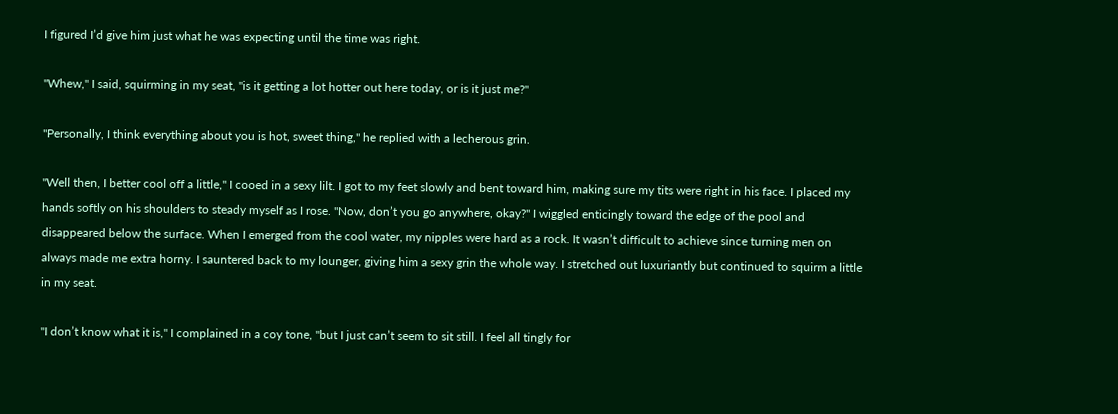I figured I’d give him just what he was expecting until the time was right.

"Whew," I said, squirming in my seat, "is it getting a lot hotter out here today, or is it just me?"

"Personally, I think everything about you is hot, sweet thing," he replied with a lecherous grin.

"Well then, I better cool off a little," I cooed in a sexy lilt. I got to my feet slowly and bent toward him, making sure my tits were right in his face. I placed my hands softly on his shoulders to steady myself as I rose. "Now, don’t you go anywhere, okay?" I wiggled enticingly toward the edge of the pool and disappeared below the surface. When I emerged from the cool water, my nipples were hard as a rock. It wasn’t difficult to achieve since turning men on always made me extra horny. I sauntered back to my lounger, giving him a sexy grin the whole way. I stretched out luxuriantly but continued to squirm a little in my seat.

"I don’t know what it is," I complained in a coy tone, "but I just can’t seem to sit still. I feel all tingly for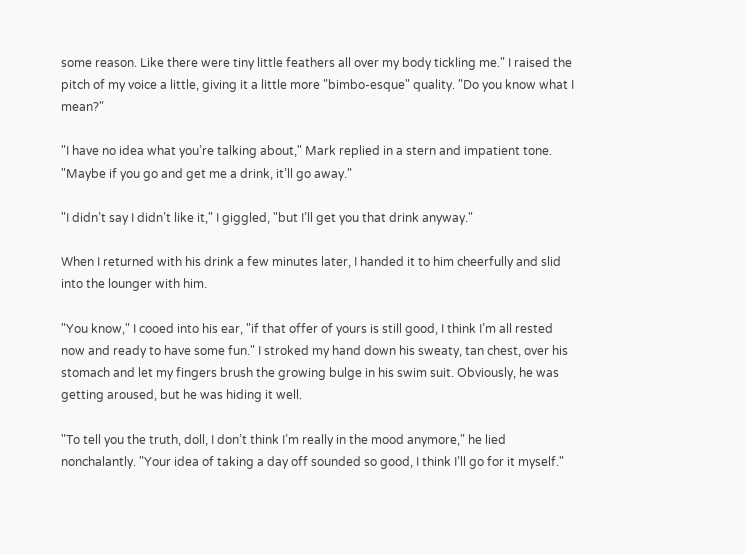some reason. Like there were tiny little feathers all over my body tickling me." I raised the pitch of my voice a little, giving it a little more "bimbo-esque" quality. "Do you know what I mean?"

"I have no idea what you’re talking about," Mark replied in a stern and impatient tone. "Maybe if you go and get me a drink, it’ll go away."

"I didn’t say I didn’t like it," I giggled, "but I’ll get you that drink anyway."

When I returned with his drink a few minutes later, I handed it to him cheerfully and slid into the lounger with him.

"You know," I cooed into his ear, "if that offer of yours is still good, I think I’m all rested now and ready to have some fun." I stroked my hand down his sweaty, tan chest, over his stomach and let my fingers brush the growing bulge in his swim suit. Obviously, he was getting aroused, but he was hiding it well.

"To tell you the truth, doll, I don’t think I’m really in the mood anymore," he lied nonchalantly. "Your idea of taking a day off sounded so good, I think I’ll go for it myself."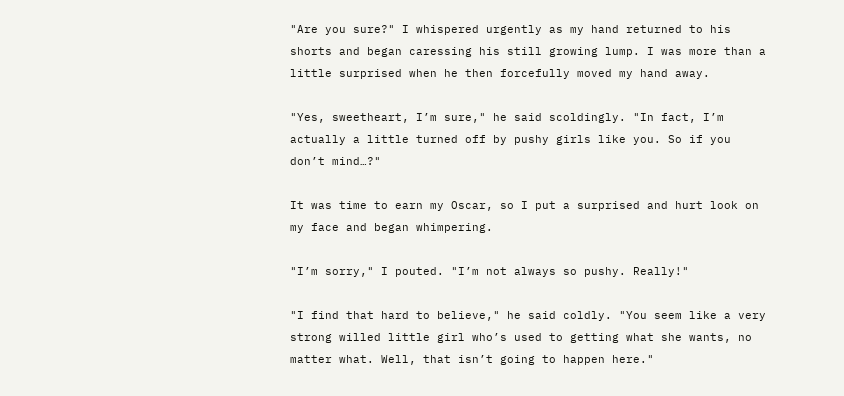"Are you sure?" I whispered urgently as my hand returned to his shorts and began caressing his still growing lump. I was more than a little surprised when he then forcefully moved my hand away.

"Yes, sweetheart, I’m sure," he said scoldingly. "In fact, I’m actually a little turned off by pushy girls like you. So if you don’t mind…?"

It was time to earn my Oscar, so I put a surprised and hurt look on my face and began whimpering.

"I’m sorry," I pouted. "I’m not always so pushy. Really!"

"I find that hard to believe," he said coldly. "You seem like a very strong willed little girl who’s used to getting what she wants, no matter what. Well, that isn’t going to happen here."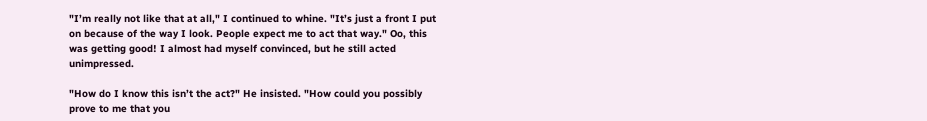"I’m really not like that at all," I continued to whine. "It’s just a front I put on because of the way I look. People expect me to act that way." Oo, this was getting good! I almost had myself convinced, but he still acted unimpressed.

"How do I know this isn’t the act?" He insisted. "How could you possibly prove to me that you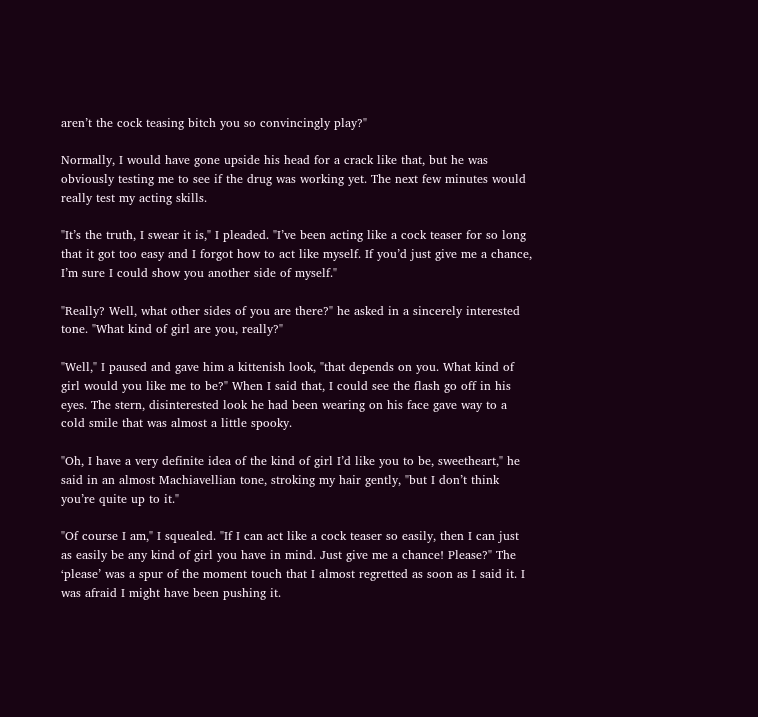aren’t the cock teasing bitch you so convincingly play?"

Normally, I would have gone upside his head for a crack like that, but he was obviously testing me to see if the drug was working yet. The next few minutes would really test my acting skills.

"It’s the truth, I swear it is," I pleaded. "I’ve been acting like a cock teaser for so long that it got too easy and I forgot how to act like myself. If you’d just give me a chance, I’m sure I could show you another side of myself."

"Really? Well, what other sides of you are there?" he asked in a sincerely interested tone. "What kind of girl are you, really?"

"Well," I paused and gave him a kittenish look, "that depends on you. What kind of girl would you like me to be?" When I said that, I could see the flash go off in his eyes. The stern, disinterested look he had been wearing on his face gave way to a cold smile that was almost a little spooky.

"Oh, I have a very definite idea of the kind of girl I’d like you to be, sweetheart," he said in an almost Machiavellian tone, stroking my hair gently, "but I don’t think you’re quite up to it."

"Of course I am," I squealed. "If I can act like a cock teaser so easily, then I can just as easily be any kind of girl you have in mind. Just give me a chance! Please?" The ‘please’ was a spur of the moment touch that I almost regretted as soon as I said it. I was afraid I might have been pushing it.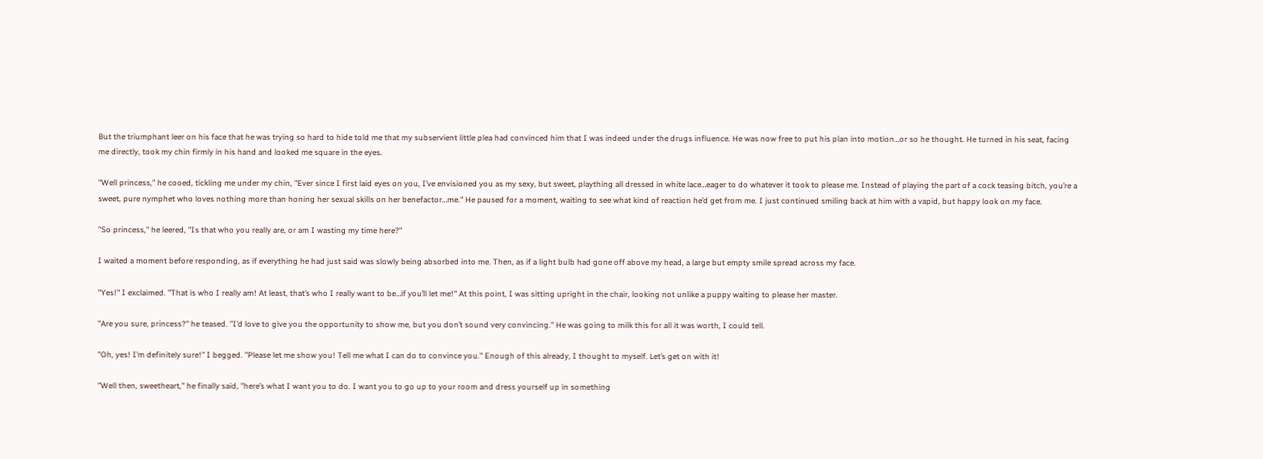But the triumphant leer on his face that he was trying so hard to hide told me that my subservient little plea had convinced him that I was indeed under the drugs influence. He was now free to put his plan into motion…or so he thought. He turned in his seat, facing me directly, took my chin firmly in his hand and looked me square in the eyes.

"Well princess," he cooed, tickling me under my chin, "Ever since I first laid eyes on you, I’ve envisioned you as my sexy, but sweet, plaything all dressed in white lace…eager to do whatever it took to please me. Instead of playing the part of a cock teasing bitch, you’re a sweet, pure nymphet who loves nothing more than honing her sexual skills on her benefactor…me." He paused for a moment, waiting to see what kind of reaction he’d get from me. I just continued smiling back at him with a vapid, but happy look on my face.

"So princess," he leered, "Is that who you really are, or am I wasting my time here?"

I waited a moment before responding, as if everything he had just said was slowly being absorbed into me. Then, as if a light bulb had gone off above my head, a large but empty smile spread across my face.

"Yes!" I exclaimed. "That is who I really am! At least, that’s who I really want to be…if you’ll let me!" At this point, I was sitting upright in the chair, looking not unlike a puppy waiting to please her master.

"Are you sure, princess?" he teased. "I’d love to give you the opportunity to show me, but you don’t sound very convincing." He was going to milk this for all it was worth, I could tell.

"Oh, yes! I’m definitely sure!" I begged. "Please let me show you! Tell me what I can do to convince you." Enough of this already, I thought to myself. Let’s get on with it!

"Well then, sweetheart," he finally said, "here’s what I want you to do. I want you to go up to your room and dress yourself up in something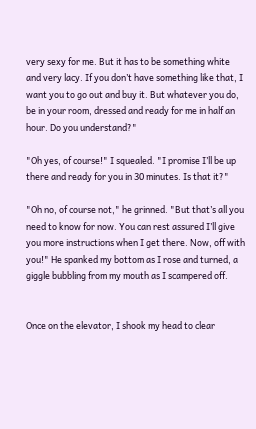very sexy for me. But it has to be something white and very lacy. If you don’t have something like that, I want you to go out and buy it. But whatever you do, be in your room, dressed and ready for me in half an hour. Do you understand?"

"Oh yes, of course!" I squealed. "I promise I’ll be up there and ready for you in 30 minutes. Is that it?"

"Oh no, of course not," he grinned. "But that’s all you need to know for now. You can rest assured I’ll give you more instructions when I get there. Now, off with you!" He spanked my bottom as I rose and turned, a giggle bubbling from my mouth as I scampered off.


Once on the elevator, I shook my head to clear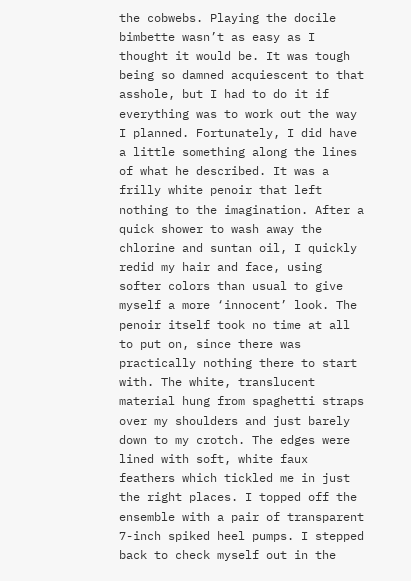the cobwebs. Playing the docile bimbette wasn’t as easy as I thought it would be. It was tough being so damned acquiescent to that asshole, but I had to do it if everything was to work out the way I planned. Fortunately, I did have a little something along the lines of what he described. It was a frilly white penoir that left nothing to the imagination. After a quick shower to wash away the chlorine and suntan oil, I quickly redid my hair and face, using softer colors than usual to give myself a more ‘innocent’ look. The penoir itself took no time at all to put on, since there was practically nothing there to start with. The white, translucent material hung from spaghetti straps over my shoulders and just barely down to my crotch. The edges were lined with soft, white faux feathers which tickled me in just the right places. I topped off the ensemble with a pair of transparent 7-inch spiked heel pumps. I stepped back to check myself out in the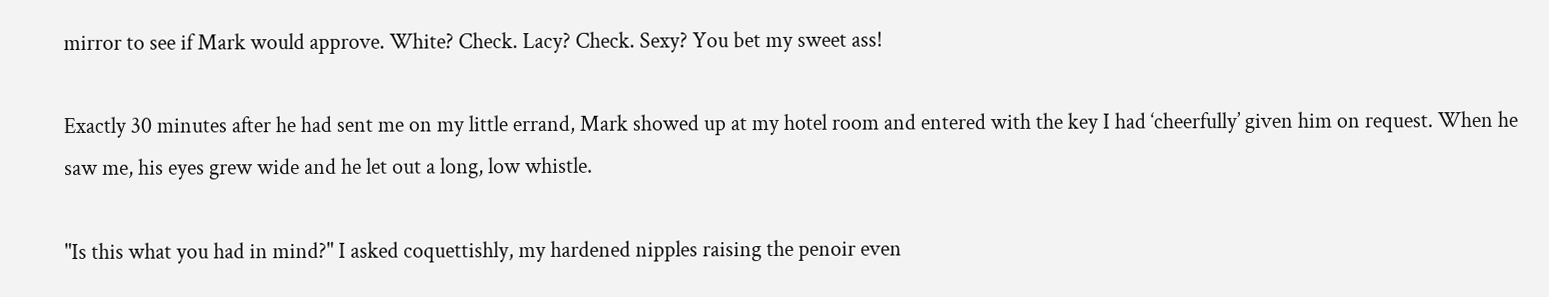mirror to see if Mark would approve. White? Check. Lacy? Check. Sexy? You bet my sweet ass!

Exactly 30 minutes after he had sent me on my little errand, Mark showed up at my hotel room and entered with the key I had ‘cheerfully’ given him on request. When he saw me, his eyes grew wide and he let out a long, low whistle.

"Is this what you had in mind?" I asked coquettishly, my hardened nipples raising the penoir even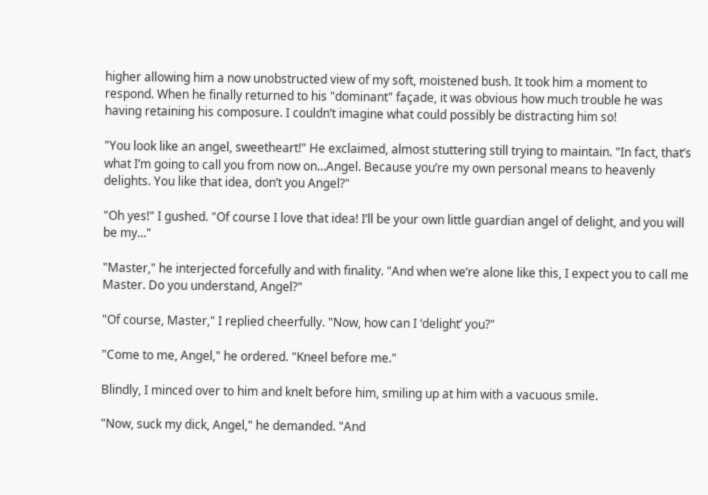higher allowing him a now unobstructed view of my soft, moistened bush. It took him a moment to respond. When he finally returned to his "dominant" façade, it was obvious how much trouble he was having retaining his composure. I couldn’t imagine what could possibly be distracting him so!

"You look like an angel, sweetheart!" He exclaimed, almost stuttering still trying to maintain. "In fact, that’s what I’m going to call you from now on…Angel. Because you’re my own personal means to heavenly delights. You like that idea, don’t you Angel?"

"Oh yes!" I gushed. "Of course I love that idea! I’ll be your own little guardian angel of delight, and you will be my…"

"Master," he interjected forcefully and with finality. "And when we’re alone like this, I expect you to call me Master. Do you understand, Angel?"

"Of course, Master," I replied cheerfully. "Now, how can I ‘delight’ you?"

"Come to me, Angel," he ordered. "Kneel before me."

Blindly, I minced over to him and knelt before him, smiling up at him with a vacuous smile.

"Now, suck my dick, Angel," he demanded. "And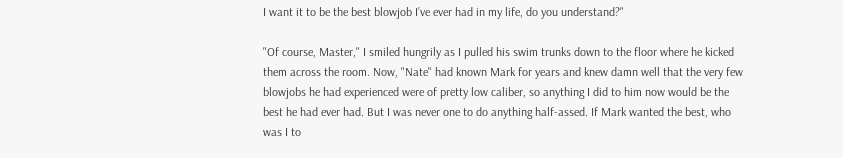I want it to be the best blowjob I’ve ever had in my life, do you understand?"

"Of course, Master," I smiled hungrily as I pulled his swim trunks down to the floor where he kicked them across the room. Now, "Nate" had known Mark for years and knew damn well that the very few blowjobs he had experienced were of pretty low caliber, so anything I did to him now would be the best he had ever had. But I was never one to do anything half-assed. If Mark wanted the best, who was I to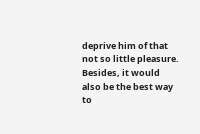deprive him of that not so little pleasure. Besides, it would also be the best way to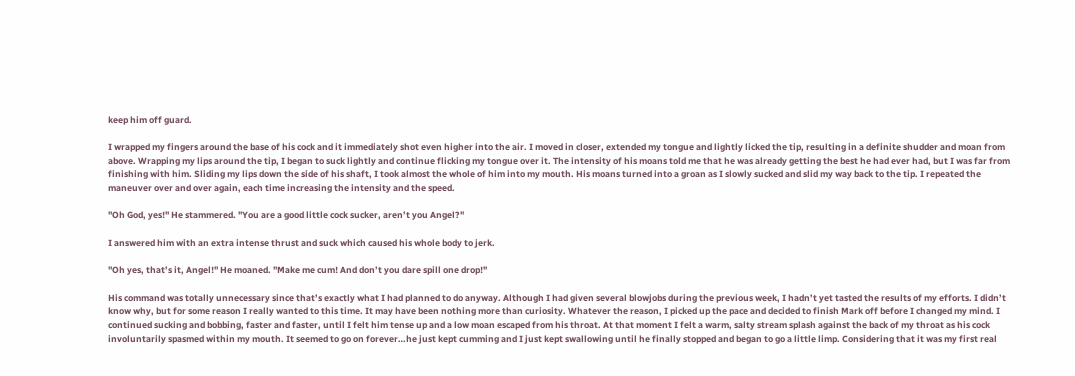keep him off guard.

I wrapped my fingers around the base of his cock and it immediately shot even higher into the air. I moved in closer, extended my tongue and lightly licked the tip, resulting in a definite shudder and moan from above. Wrapping my lips around the tip, I began to suck lightly and continue flicking my tongue over it. The intensity of his moans told me that he was already getting the best he had ever had, but I was far from finishing with him. Sliding my lips down the side of his shaft, I took almost the whole of him into my mouth. His moans turned into a groan as I slowly sucked and slid my way back to the tip. I repeated the maneuver over and over again, each time increasing the intensity and the speed.

"Oh God, yes!" He stammered. "You are a good little cock sucker, aren’t you Angel?"

I answered him with an extra intense thrust and suck which caused his whole body to jerk.

"Oh yes, that’s it, Angel!" He moaned. "Make me cum! And don’t you dare spill one drop!"

His command was totally unnecessary since that’s exactly what I had planned to do anyway. Although I had given several blowjobs during the previous week, I hadn’t yet tasted the results of my efforts. I didn’t know why, but for some reason I really wanted to this time. It may have been nothing more than curiosity. Whatever the reason, I picked up the pace and decided to finish Mark off before I changed my mind. I continued sucking and bobbing, faster and faster, until I felt him tense up and a low moan escaped from his throat. At that moment I felt a warm, salty stream splash against the back of my throat as his cock involuntarily spasmed within my mouth. It seemed to go on forever…he just kept cumming and I just kept swallowing until he finally stopped and began to go a little limp. Considering that it was my first real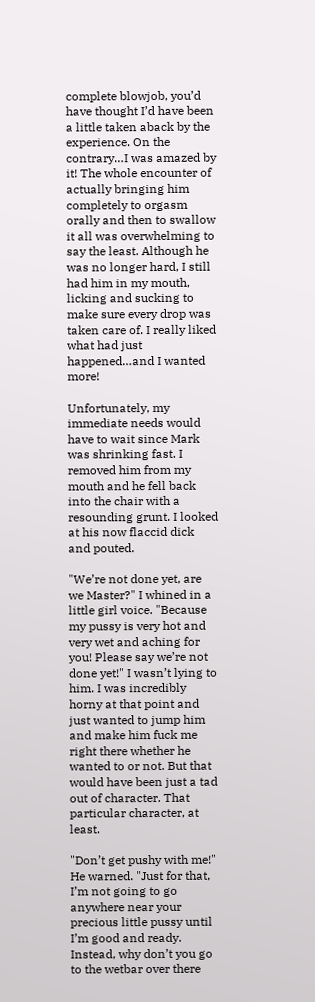complete blowjob, you’d have thought I’d have been a little taken aback by the experience. On the contrary…I was amazed by it! The whole encounter of actually bringing him completely to orgasm orally and then to swallow it all was overwhelming to say the least. Although he was no longer hard, I still had him in my mouth, licking and sucking to make sure every drop was taken care of. I really liked what had just happened…and I wanted more!

Unfortunately, my immediate needs would have to wait since Mark was shrinking fast. I removed him from my mouth and he fell back into the chair with a resounding grunt. I looked at his now flaccid dick and pouted.

"We’re not done yet, are we Master?" I whined in a little girl voice. "Because my pussy is very hot and very wet and aching for you! Please say we’re not done yet!" I wasn’t lying to him. I was incredibly horny at that point and just wanted to jump him and make him fuck me right there whether he wanted to or not. But that would have been just a tad out of character. That particular character, at least.

"Don’t get pushy with me!" He warned. "Just for that, I’m not going to go anywhere near your precious little pussy until I’m good and ready. Instead, why don’t you go to the wetbar over there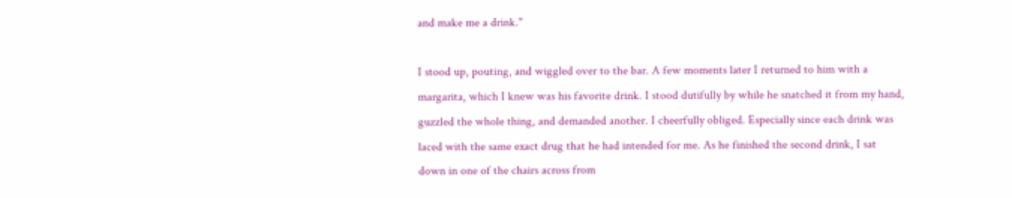and make me a drink."

I stood up, pouting, and wiggled over to the bar. A few moments later I returned to him with a margarita, which I knew was his favorite drink. I stood dutifully by while he snatched it from my hand, guzzled the whole thing, and demanded another. I cheerfully obliged. Especially since each drink was laced with the same exact drug that he had intended for me. As he finished the second drink, I sat down in one of the chairs across from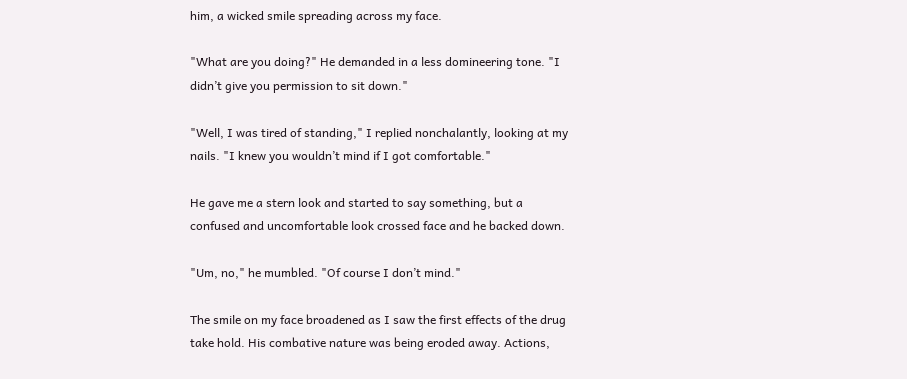him, a wicked smile spreading across my face.

"What are you doing?" He demanded in a less domineering tone. "I didn’t give you permission to sit down."

"Well, I was tired of standing," I replied nonchalantly, looking at my nails. "I knew you wouldn’t mind if I got comfortable."

He gave me a stern look and started to say something, but a confused and uncomfortable look crossed face and he backed down.

"Um, no," he mumbled. "Of course I don’t mind."

The smile on my face broadened as I saw the first effects of the drug take hold. His combative nature was being eroded away. Actions,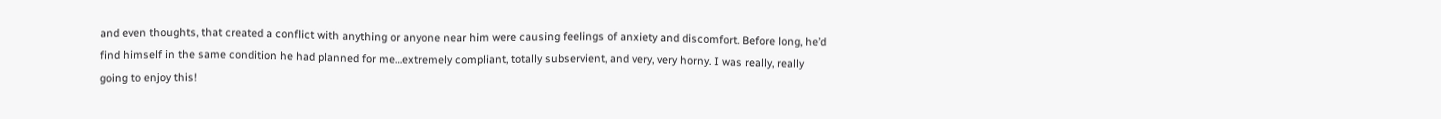and even thoughts, that created a conflict with anything or anyone near him were causing feelings of anxiety and discomfort. Before long, he’d find himself in the same condition he had planned for me…extremely compliant, totally subservient, and very, very horny. I was really, really going to enjoy this!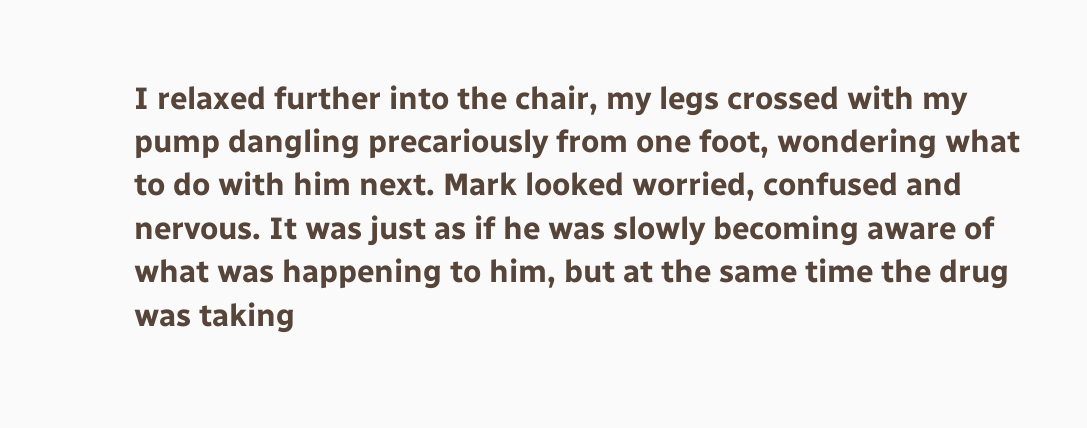I relaxed further into the chair, my legs crossed with my pump dangling precariously from one foot, wondering what to do with him next. Mark looked worried, confused and nervous. It was just as if he was slowly becoming aware of what was happening to him, but at the same time the drug was taking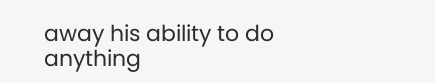away his ability to do anything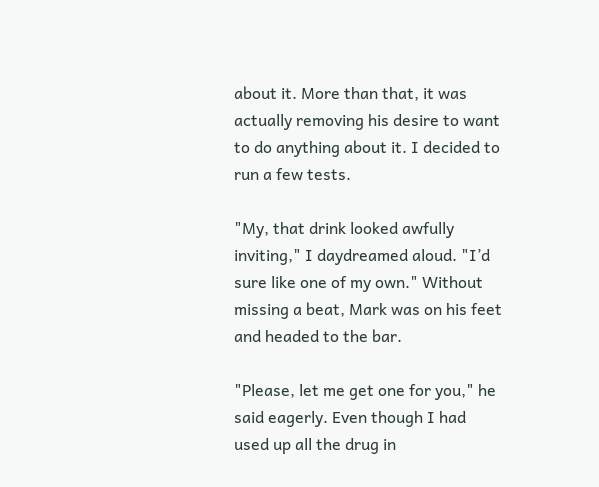about it. More than that, it was actually removing his desire to want to do anything about it. I decided to run a few tests.

"My, that drink looked awfully inviting," I daydreamed aloud. "I’d sure like one of my own." Without missing a beat, Mark was on his feet and headed to the bar.

"Please, let me get one for you," he said eagerly. Even though I had used up all the drug in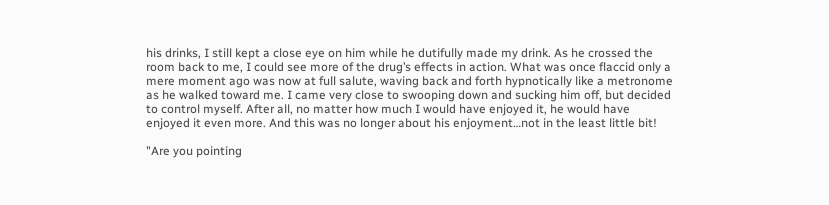his drinks, I still kept a close eye on him while he dutifully made my drink. As he crossed the room back to me, I could see more of the drug’s effects in action. What was once flaccid only a mere moment ago was now at full salute, waving back and forth hypnotically like a metronome as he walked toward me. I came very close to swooping down and sucking him off, but decided to control myself. After all, no matter how much I would have enjoyed it, he would have enjoyed it even more. And this was no longer about his enjoyment…not in the least little bit!

"Are you pointing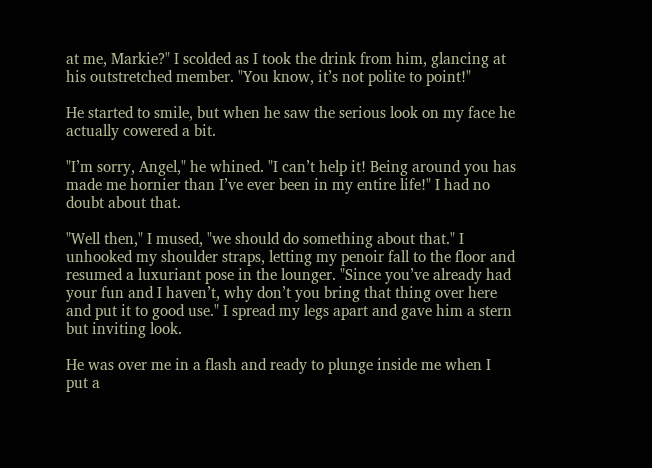at me, Markie?" I scolded as I took the drink from him, glancing at his outstretched member. "You know, it’s not polite to point!"

He started to smile, but when he saw the serious look on my face he actually cowered a bit.

"I’m sorry, Angel," he whined. "I can’t help it! Being around you has made me hornier than I’ve ever been in my entire life!" I had no doubt about that.

"Well then," I mused, "we should do something about that." I unhooked my shoulder straps, letting my penoir fall to the floor and resumed a luxuriant pose in the lounger. "Since you’ve already had your fun and I haven’t, why don’t you bring that thing over here and put it to good use." I spread my legs apart and gave him a stern but inviting look.

He was over me in a flash and ready to plunge inside me when I put a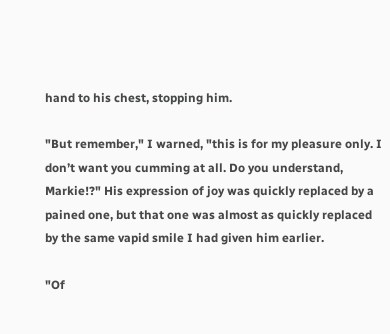hand to his chest, stopping him.

"But remember," I warned, "this is for my pleasure only. I don’t want you cumming at all. Do you understand, Markie!?" His expression of joy was quickly replaced by a pained one, but that one was almost as quickly replaced by the same vapid smile I had given him earlier.

"Of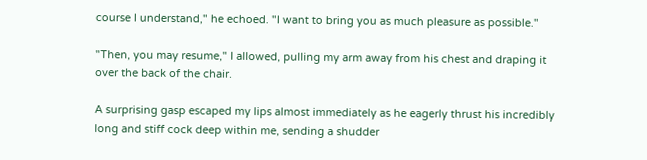course I understand," he echoed. "I want to bring you as much pleasure as possible."

"Then, you may resume," I allowed, pulling my arm away from his chest and draping it over the back of the chair.

A surprising gasp escaped my lips almost immediately as he eagerly thrust his incredibly long and stiff cock deep within me, sending a shudder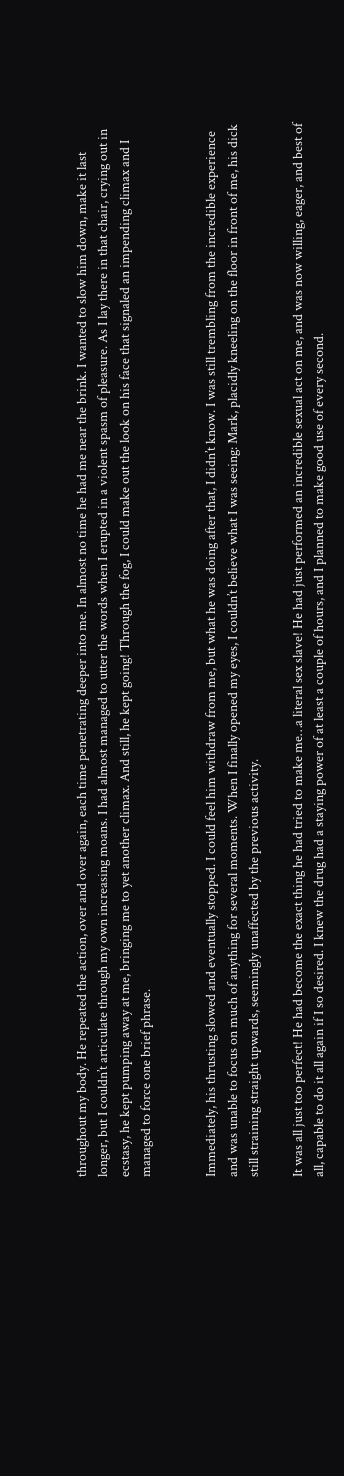throughout my body. He repeated the action, over and over again, each time penetrating deeper into me. In almost no time he had me near the brink. I wanted to slow him down, make it last longer, but I couldn’t articulate through my own increasing moans. I had almost managed to utter the words when I erupted in a violent spasm of pleasure. As I lay there in that chair, crying out in ecstasy, he kept pumping away at me, bringing me to yet another climax. And still, he kept going! Through the fog, I could make out the look on his face that signaled an impending climax and I managed to force one brief phrase.


Immediately, his thrusting slowed and eventually stopped. I could feel him withdraw from me, but what he was doing after that, I didn’t know. I was still trembling from the incredible experience and was unable to focus on much of anything for several moments. When I finally opened my eyes, I couldn’t believe what I was seeing: Mark, placidly kneeling on the floor in front of me, his dick still straining straight upwards, seemingly unaffected by the previous activity.

It was all just too perfect! He had become the exact thing he had tried to make me…a literal sex slave! He had just performed an incredible sexual act on me, and was now willing, eager, and best of all, capable to do it all again if I so desired. I knew the drug had a staying power of at least a couple of hours, and I planned to make good use of every second.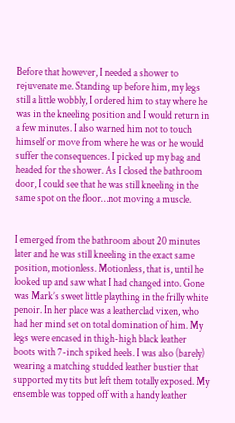Before that however, I needed a shower to rejuvenate me. Standing up before him, my legs still a little wobbly, I ordered him to stay where he was in the kneeling position and I would return in a few minutes. I also warned him not to touch himself or move from where he was or he would suffer the consequences. I picked up my bag and headed for the shower. As I closed the bathroom door, I could see that he was still kneeling in the same spot on the floor…not moving a muscle.


I emerged from the bathroom about 20 minutes later and he was still kneeling in the exact same position, motionless. Motionless, that is, until he looked up and saw what I had changed into. Gone was Mark’s sweet little plaything in the frilly white penoir. In her place was a leatherclad vixen, who had her mind set on total domination of him. My legs were encased in thigh-high black leather boots with 7-inch spiked heels. I was also (barely) wearing a matching studded leather bustier that supported my tits but left them totally exposed. My ensemble was topped off with a handy leather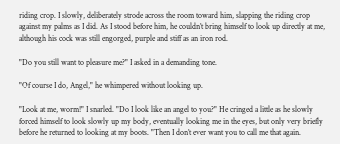riding crop. I slowly, deliberately strode across the room toward him, slapping the riding crop against my palms as I did. As I stood before him, he couldn’t bring himself to look up directly at me, although his cock was still engorged, purple and stiff as an iron rod.

"Do you still want to pleasure me?" I asked in a demanding tone.

"Of course I do, Angel," he whimpered without looking up.

"Look at me, worm!" I snarled. "Do I look like an angel to you?" He cringed a little as he slowly forced himself to look slowly up my body, eventually looking me in the eyes, but only very briefly before he returned to looking at my boots. "Then I don’t ever want you to call me that again.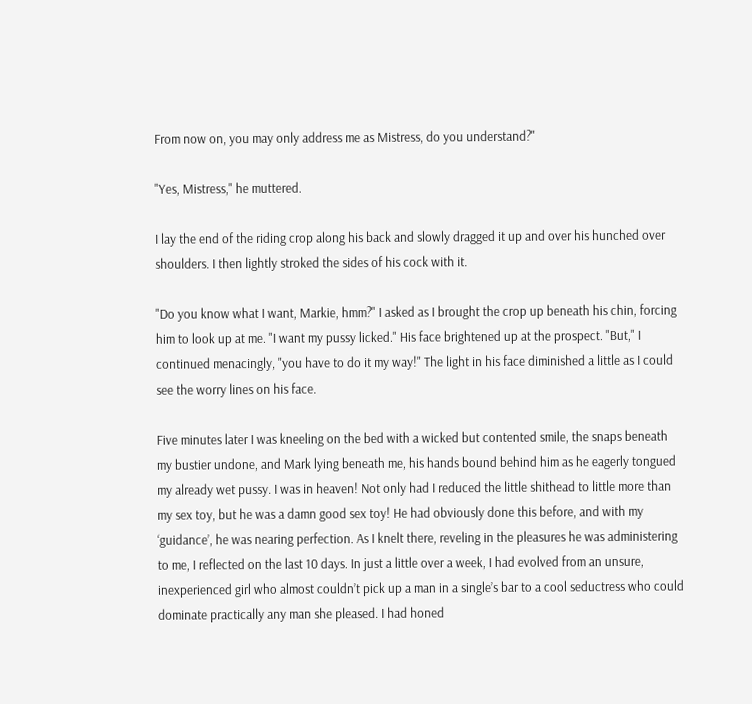From now on, you may only address me as Mistress, do you understand?"

"Yes, Mistress," he muttered.

I lay the end of the riding crop along his back and slowly dragged it up and over his hunched over shoulders. I then lightly stroked the sides of his cock with it.

"Do you know what I want, Markie, hmm?" I asked as I brought the crop up beneath his chin, forcing him to look up at me. "I want my pussy licked." His face brightened up at the prospect. "But," I continued menacingly, "you have to do it my way!" The light in his face diminished a little as I could see the worry lines on his face.

Five minutes later I was kneeling on the bed with a wicked but contented smile, the snaps beneath my bustier undone, and Mark lying beneath me, his hands bound behind him as he eagerly tongued my already wet pussy. I was in heaven! Not only had I reduced the little shithead to little more than my sex toy, but he was a damn good sex toy! He had obviously done this before, and with my ‘guidance’, he was nearing perfection. As I knelt there, reveling in the pleasures he was administering to me, I reflected on the last 10 days. In just a little over a week, I had evolved from an unsure, inexperienced girl who almost couldn’t pick up a man in a single’s bar to a cool seductress who could dominate practically any man she pleased. I had honed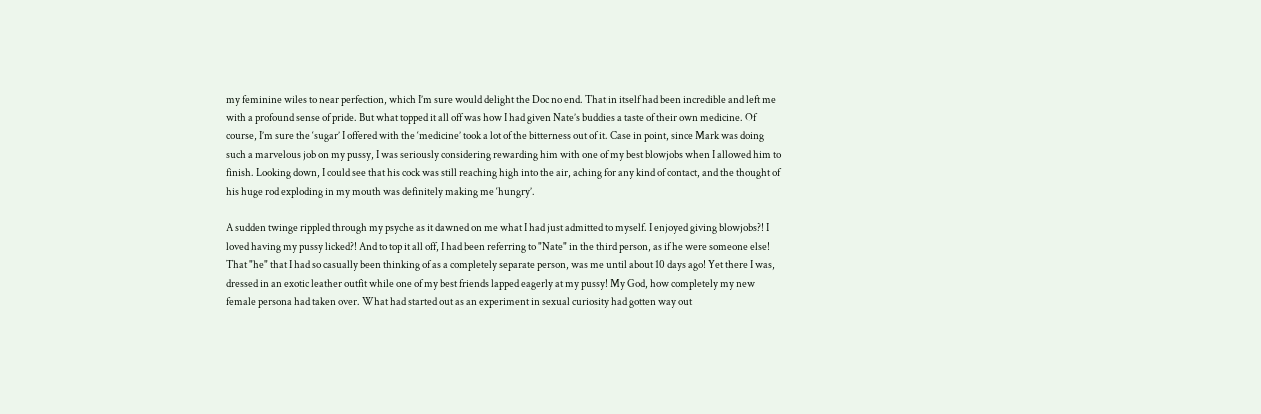my feminine wiles to near perfection, which I’m sure would delight the Doc no end. That in itself had been incredible and left me with a profound sense of pride. But what topped it all off was how I had given Nate’s buddies a taste of their own medicine. Of course, I’m sure the ‘sugar’ I offered with the ‘medicine’ took a lot of the bitterness out of it. Case in point, since Mark was doing such a marvelous job on my pussy, I was seriously considering rewarding him with one of my best blowjobs when I allowed him to finish. Looking down, I could see that his cock was still reaching high into the air, aching for any kind of contact, and the thought of his huge rod exploding in my mouth was definitely making me ‘hungry’.

A sudden twinge rippled through my psyche as it dawned on me what I had just admitted to myself. I enjoyed giving blowjobs?! I loved having my pussy licked?! And to top it all off, I had been referring to "Nate" in the third person, as if he were someone else! That "he" that I had so casually been thinking of as a completely separate person, was me until about 10 days ago! Yet there I was, dressed in an exotic leather outfit while one of my best friends lapped eagerly at my pussy! My God, how completely my new female persona had taken over. What had started out as an experiment in sexual curiosity had gotten way out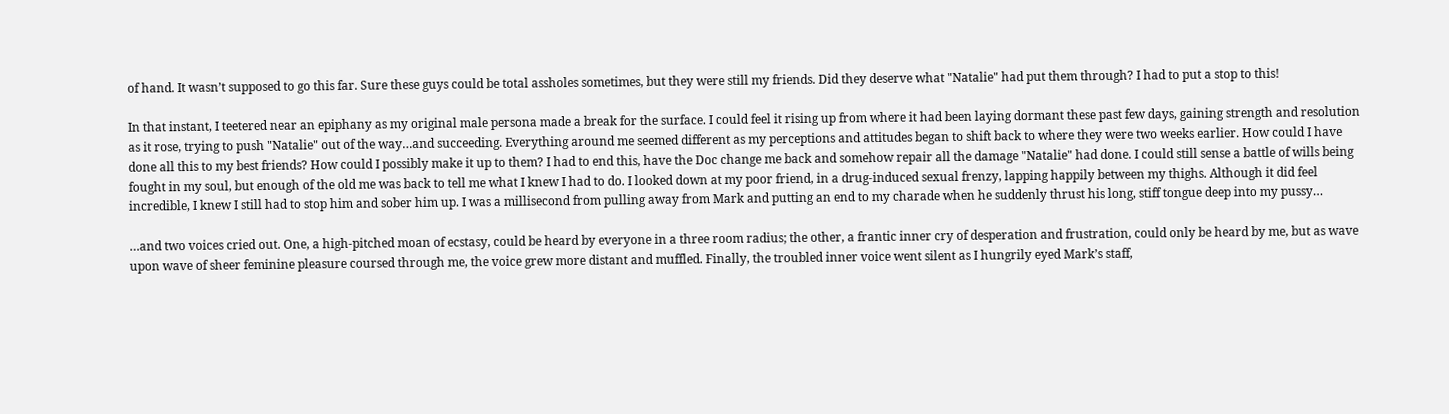of hand. It wasn’t supposed to go this far. Sure these guys could be total assholes sometimes, but they were still my friends. Did they deserve what "Natalie" had put them through? I had to put a stop to this!

In that instant, I teetered near an epiphany as my original male persona made a break for the surface. I could feel it rising up from where it had been laying dormant these past few days, gaining strength and resolution as it rose, trying to push "Natalie" out of the way…and succeeding. Everything around me seemed different as my perceptions and attitudes began to shift back to where they were two weeks earlier. How could I have done all this to my best friends? How could I possibly make it up to them? I had to end this, have the Doc change me back and somehow repair all the damage "Natalie" had done. I could still sense a battle of wills being fought in my soul, but enough of the old me was back to tell me what I knew I had to do. I looked down at my poor friend, in a drug-induced sexual frenzy, lapping happily between my thighs. Although it did feel incredible, I knew I still had to stop him and sober him up. I was a millisecond from pulling away from Mark and putting an end to my charade when he suddenly thrust his long, stiff tongue deep into my pussy…

…and two voices cried out. One, a high-pitched moan of ecstasy, could be heard by everyone in a three room radius; the other, a frantic inner cry of desperation and frustration, could only be heard by me, but as wave upon wave of sheer feminine pleasure coursed through me, the voice grew more distant and muffled. Finally, the troubled inner voice went silent as I hungrily eyed Mark’s staff,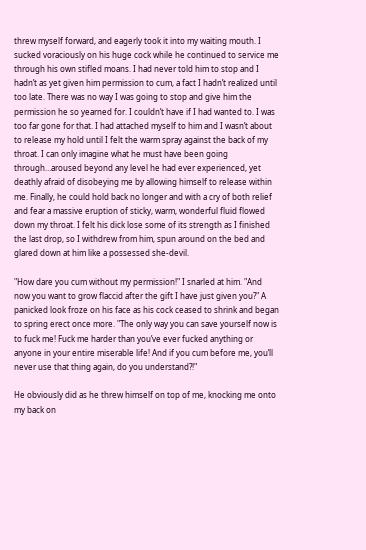threw myself forward, and eagerly took it into my waiting mouth. I sucked voraciously on his huge cock while he continued to service me through his own stifled moans. I had never told him to stop and I hadn’t as yet given him permission to cum, a fact I hadn’t realized until too late. There was no way I was going to stop and give him the permission he so yearned for. I couldn’t have if I had wanted to. I was too far gone for that. I had attached myself to him and I wasn’t about to release my hold until I felt the warm spray against the back of my throat. I can only imagine what he must have been going through…aroused beyond any level he had ever experienced, yet deathly afraid of disobeying me by allowing himself to release within me. Finally, he could hold back no longer and with a cry of both relief and fear a massive eruption of sticky, warm, wonderful fluid flowed down my throat. I felt his dick lose some of its strength as I finished the last drop, so I withdrew from him, spun around on the bed and glared down at him like a possessed she-devil.

"How dare you cum without my permission!" I snarled at him. "And now you want to grow flaccid after the gift I have just given you?" A panicked look froze on his face as his cock ceased to shrink and began to spring erect once more. "The only way you can save yourself now is to fuck me! Fuck me harder than you’ve ever fucked anything or anyone in your entire miserable life! And if you cum before me, you’ll never use that thing again, do you understand?!"

He obviously did as he threw himself on top of me, knocking me onto my back on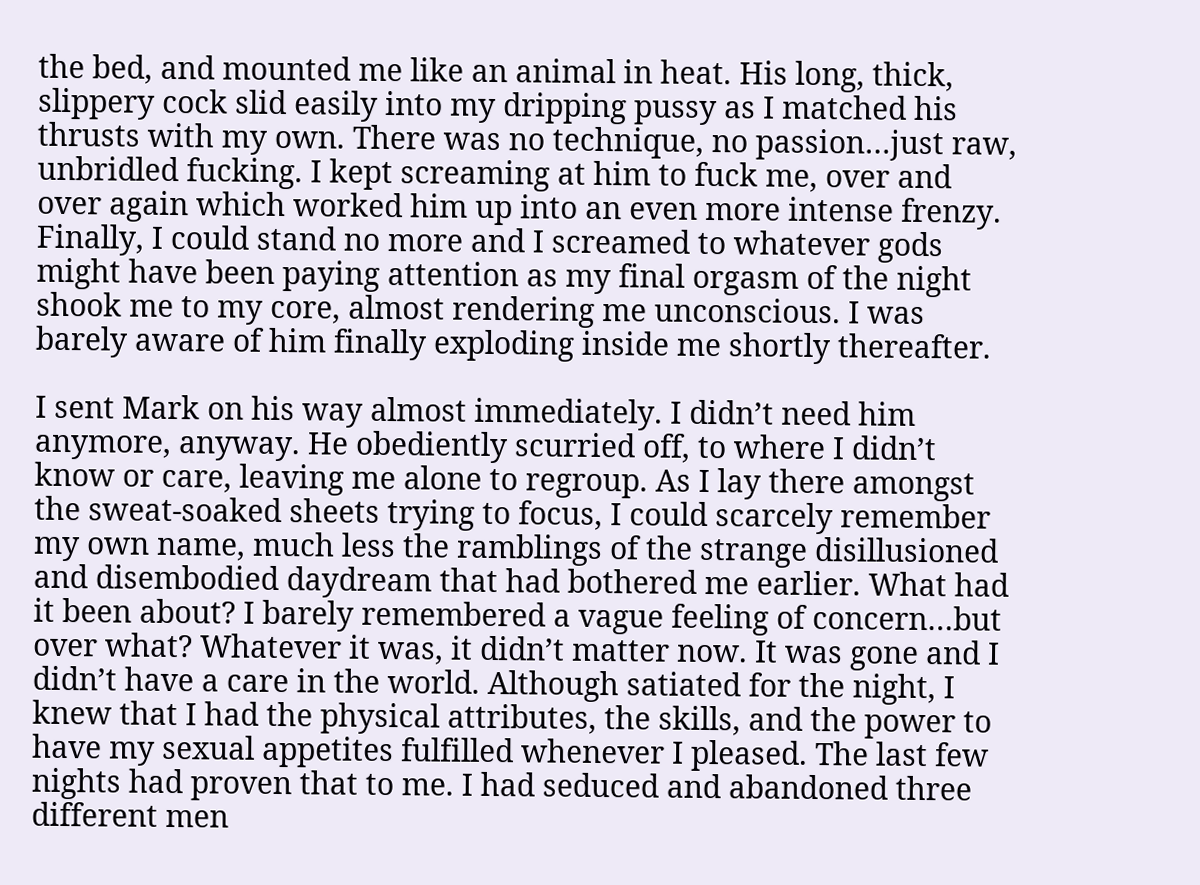the bed, and mounted me like an animal in heat. His long, thick, slippery cock slid easily into my dripping pussy as I matched his thrusts with my own. There was no technique, no passion…just raw, unbridled fucking. I kept screaming at him to fuck me, over and over again which worked him up into an even more intense frenzy. Finally, I could stand no more and I screamed to whatever gods might have been paying attention as my final orgasm of the night shook me to my core, almost rendering me unconscious. I was barely aware of him finally exploding inside me shortly thereafter.

I sent Mark on his way almost immediately. I didn’t need him anymore, anyway. He obediently scurried off, to where I didn’t know or care, leaving me alone to regroup. As I lay there amongst the sweat-soaked sheets trying to focus, I could scarcely remember my own name, much less the ramblings of the strange disillusioned and disembodied daydream that had bothered me earlier. What had it been about? I barely remembered a vague feeling of concern…but over what? Whatever it was, it didn’t matter now. It was gone and I didn’t have a care in the world. Although satiated for the night, I knew that I had the physical attributes, the skills, and the power to have my sexual appetites fulfilled whenever I pleased. The last few nights had proven that to me. I had seduced and abandoned three different men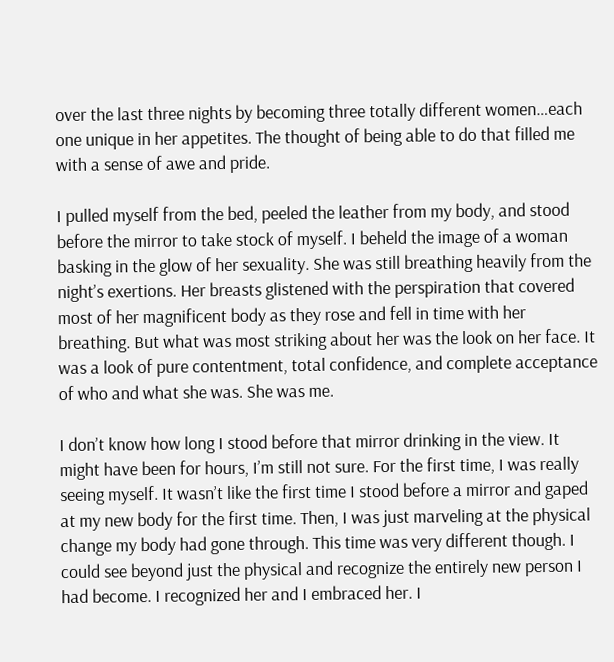over the last three nights by becoming three totally different women…each one unique in her appetites. The thought of being able to do that filled me with a sense of awe and pride.

I pulled myself from the bed, peeled the leather from my body, and stood before the mirror to take stock of myself. I beheld the image of a woman basking in the glow of her sexuality. She was still breathing heavily from the night’s exertions. Her breasts glistened with the perspiration that covered most of her magnificent body as they rose and fell in time with her breathing. But what was most striking about her was the look on her face. It was a look of pure contentment, total confidence, and complete acceptance of who and what she was. She was me.

I don’t know how long I stood before that mirror drinking in the view. It might have been for hours, I’m still not sure. For the first time, I was really seeing myself. It wasn’t like the first time I stood before a mirror and gaped at my new body for the first time. Then, I was just marveling at the physical change my body had gone through. This time was very different though. I could see beyond just the physical and recognize the entirely new person I had become. I recognized her and I embraced her. I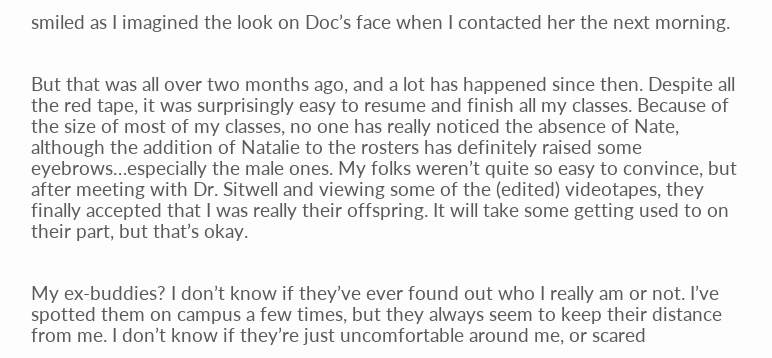smiled as I imagined the look on Doc’s face when I contacted her the next morning.


But that was all over two months ago, and a lot has happened since then. Despite all the red tape, it was surprisingly easy to resume and finish all my classes. Because of the size of most of my classes, no one has really noticed the absence of Nate, although the addition of Natalie to the rosters has definitely raised some eyebrows…especially the male ones. My folks weren’t quite so easy to convince, but after meeting with Dr. Sitwell and viewing some of the (edited) videotapes, they finally accepted that I was really their offspring. It will take some getting used to on their part, but that’s okay.


My ex-buddies? I don’t know if they’ve ever found out who I really am or not. I’ve spotted them on campus a few times, but they always seem to keep their distance from me. I don’t know if they’re just uncomfortable around me, or scared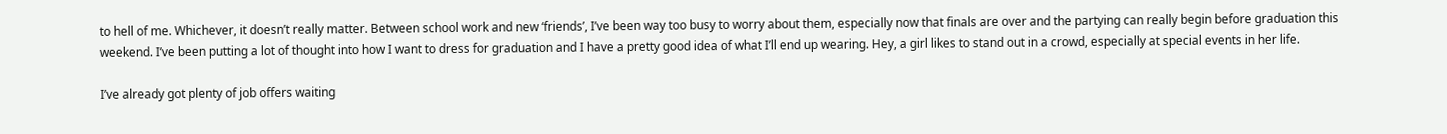to hell of me. Whichever, it doesn’t really matter. Between school work and new ‘friends’, I’ve been way too busy to worry about them, especially now that finals are over and the partying can really begin before graduation this weekend. I’ve been putting a lot of thought into how I want to dress for graduation and I have a pretty good idea of what I’ll end up wearing. Hey, a girl likes to stand out in a crowd, especially at special events in her life.

I’ve already got plenty of job offers waiting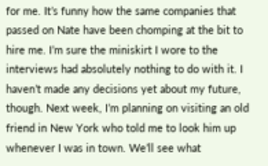for me. It’s funny how the same companies that passed on Nate have been chomping at the bit to hire me. I’m sure the miniskirt I wore to the interviews had absolutely nothing to do with it. I haven’t made any decisions yet about my future, though. Next week, I’m planning on visiting an old friend in New York who told me to look him up whenever I was in town. We’ll see what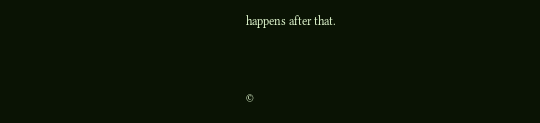happens after that.


©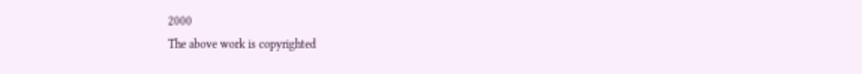2000
The above work is copyrighted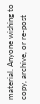material. Anyone wishing to copy, archive, or re-post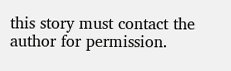this story must contact the author for permission.